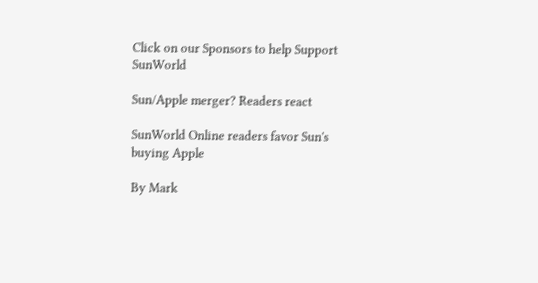Click on our Sponsors to help Support SunWorld

Sun/Apple merger? Readers react

SunWorld Online readers favor Sun's buying Apple

By Mark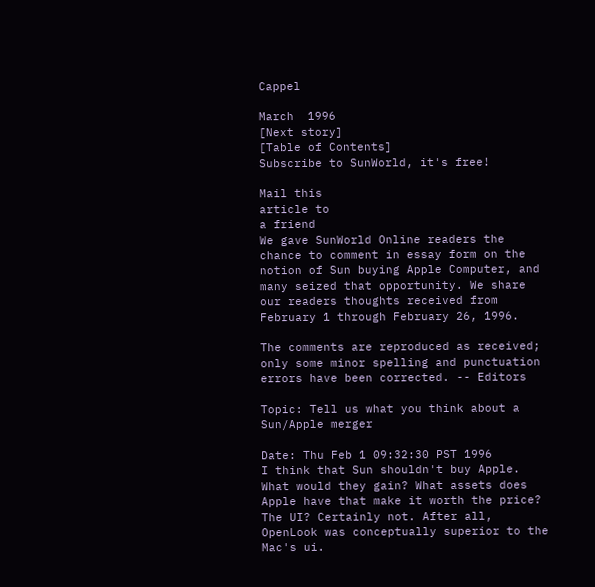Cappel

March  1996
[Next story]
[Table of Contents]
Subscribe to SunWorld, it's free!

Mail this
article to
a friend
We gave SunWorld Online readers the chance to comment in essay form on the notion of Sun buying Apple Computer, and many seized that opportunity. We share our readers thoughts received from February 1 through February 26, 1996.

The comments are reproduced as received; only some minor spelling and punctuation errors have been corrected. -- Editors

Topic: Tell us what you think about a Sun/Apple merger

Date: Thu Feb 1 09:32:30 PST 1996
I think that Sun shouldn't buy Apple. What would they gain? What assets does Apple have that make it worth the price? The UI? Certainly not. After all, OpenLook was conceptually superior to the Mac's ui.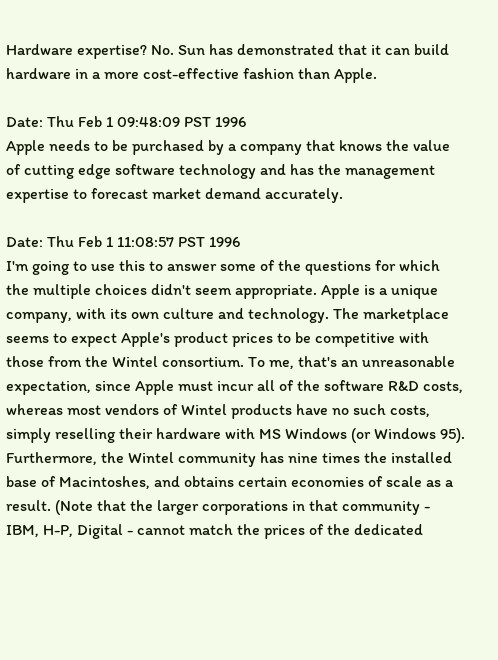Hardware expertise? No. Sun has demonstrated that it can build hardware in a more cost-effective fashion than Apple.

Date: Thu Feb 1 09:48:09 PST 1996
Apple needs to be purchased by a company that knows the value of cutting edge software technology and has the management expertise to forecast market demand accurately.

Date: Thu Feb 1 11:08:57 PST 1996
I'm going to use this to answer some of the questions for which the multiple choices didn't seem appropriate. Apple is a unique company, with its own culture and technology. The marketplace seems to expect Apple's product prices to be competitive with those from the Wintel consortium. To me, that's an unreasonable expectation, since Apple must incur all of the software R&D costs, whereas most vendors of Wintel products have no such costs, simply reselling their hardware with MS Windows (or Windows 95). Furthermore, the Wintel community has nine times the installed base of Macintoshes, and obtains certain economies of scale as a result. (Note that the larger corporations in that community - IBM, H-P, Digital - cannot match the prices of the dedicated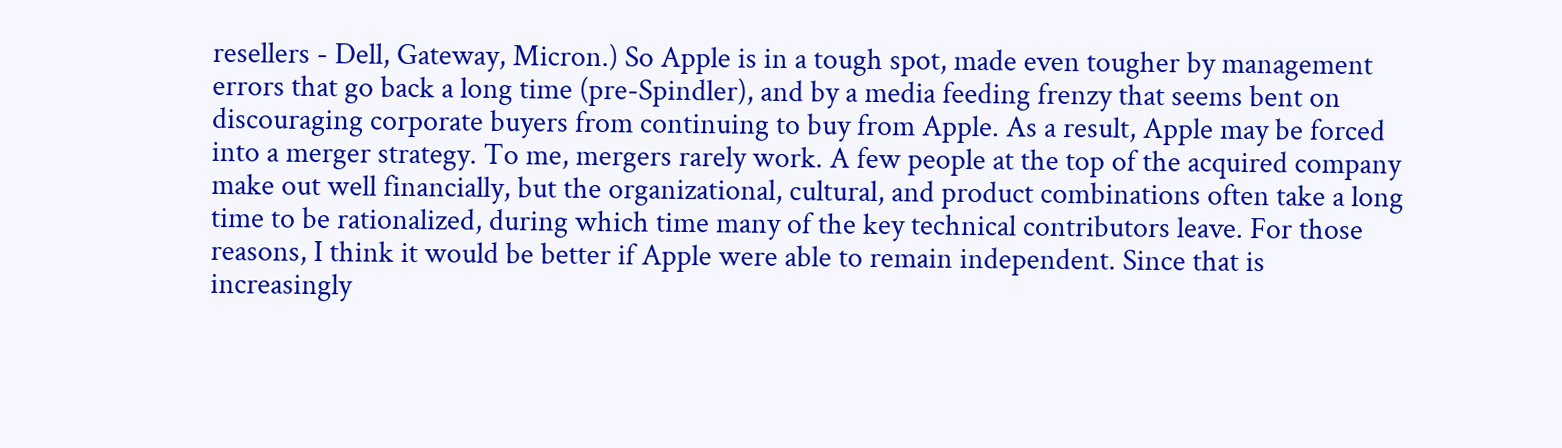resellers - Dell, Gateway, Micron.) So Apple is in a tough spot, made even tougher by management errors that go back a long time (pre-Spindler), and by a media feeding frenzy that seems bent on discouraging corporate buyers from continuing to buy from Apple. As a result, Apple may be forced into a merger strategy. To me, mergers rarely work. A few people at the top of the acquired company make out well financially, but the organizational, cultural, and product combinations often take a long time to be rationalized, during which time many of the key technical contributors leave. For those reasons, I think it would be better if Apple were able to remain independent. Since that is increasingly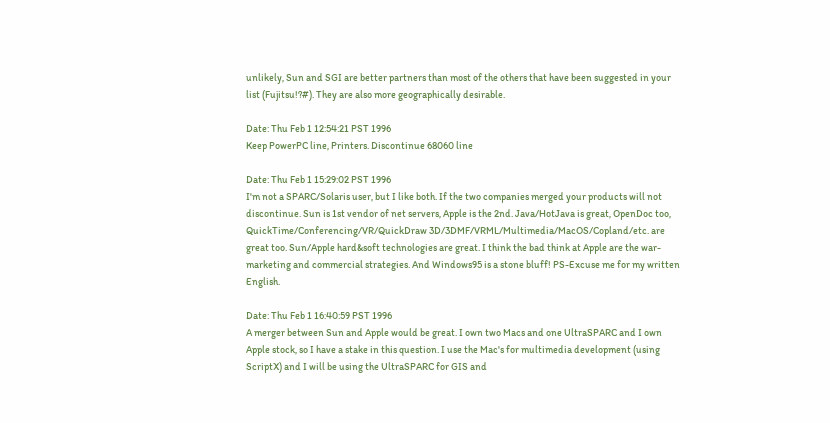unlikely, Sun and SGI are better partners than most of the others that have been suggested in your list (Fujitsu!?#). They are also more geographically desirable.

Date: Thu Feb 1 12:54:21 PST 1996
Keep PowerPC line, Printers. Discontinue 68060 line

Date: Thu Feb 1 15:29:02 PST 1996
I'm not a SPARC/Solaris user, but I like both. If the two companies merged your products will not discontinue. Sun is 1st vendor of net servers, Apple is the 2nd. Java/HotJava is great, OpenDoc too, QuickTime/Conferencing/VR/QuickDraw 3D/3DMF/VRML/Multimedia/MacOS/Copland/etc. are great too. Sun/Apple hard&soft technologies are great. I think the bad think at Apple are the war-marketing and commercial strategies. And Windows95 is a stone bluff! PS-Excuse me for my written English.

Date: Thu Feb 1 16:40:59 PST 1996
A merger between Sun and Apple would be great. I own two Macs and one UltraSPARC and I own Apple stock, so I have a stake in this question. I use the Mac's for multimedia development (using ScriptX) and I will be using the UltraSPARC for GIS and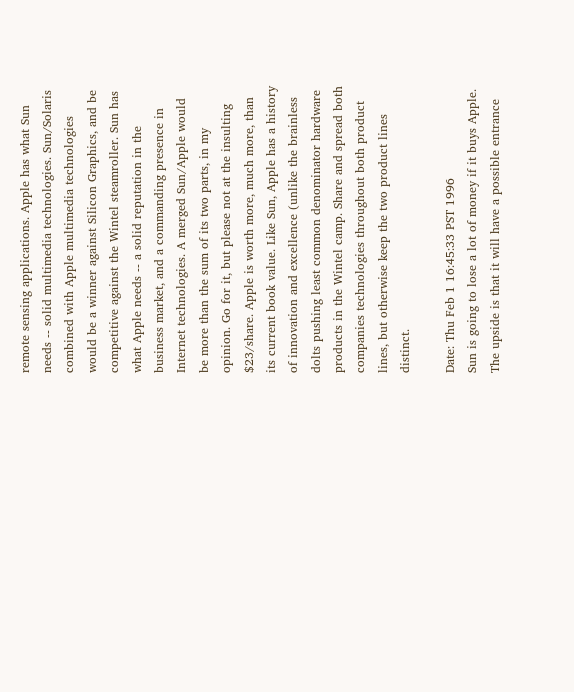remote sensing applications. Apple has what Sun needs -- solid multimedia technologies. Sun/Solaris combined with Apple multimedia technologies would be a winner against Silicon Graphics, and be competitive against the Wintel steamroller. Sun has what Apple needs -- a solid reputation in the business market, and a commanding presence in Internet technologies. A merged Sun/Apple would be more than the sum of its two parts, in my opinion. Go for it, but please not at the insulting $23/share. Apple is worth more, much more, than its current book value. Like Sun, Apple has a history of innovation and excellence (unlike the brainless dolts pushing least common denominator hardware products in the Wintel camp. Share and spread both companies technologies throughout both product lines, but otherwise keep the two product lines distinct.

Date: Thu Feb 1 16:45:33 PST 1996
Sun is going to lose a lot of money if it buys Apple. The upside is that it will have a possible entrance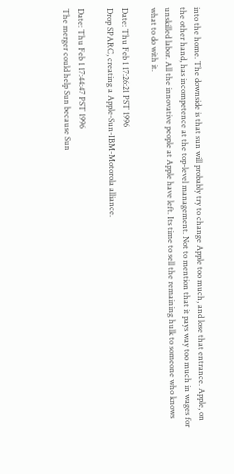into the home. The downside is that sun will probably try to change Apple too much, and lose that entrance. Apple, on the other hand, has incompetence at the top-level management. Not to mention that it pays way too much in wages for unskilled labor. All the innovative people at Apple have left. Its time to sell the remaining hulk to someone who knows what to do with it.

Date: Thu Feb 1 17:26:21 PST 1996
Drop SPARC, creating a Apple-Sun-IBM-Motorola alliance.

Date: Thu Feb 1 17:44:47 PST 1996
The merger could help Sun because Sun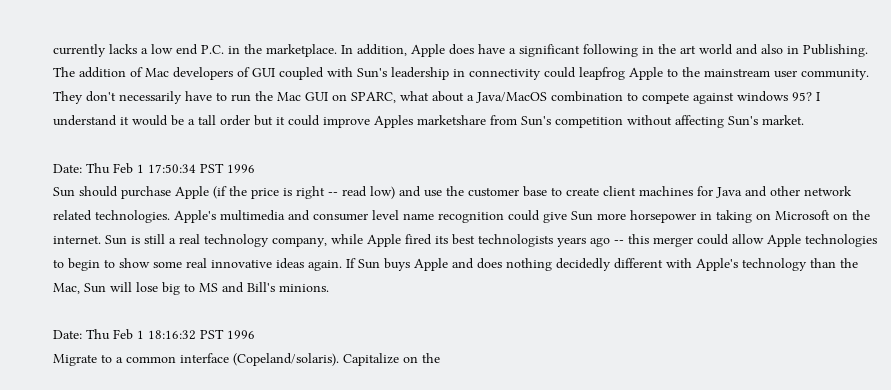currently lacks a low end P.C. in the marketplace. In addition, Apple does have a significant following in the art world and also in Publishing. The addition of Mac developers of GUI coupled with Sun's leadership in connectivity could leapfrog Apple to the mainstream user community. They don't necessarily have to run the Mac GUI on SPARC, what about a Java/MacOS combination to compete against windows 95? I understand it would be a tall order but it could improve Apples marketshare from Sun's competition without affecting Sun's market.

Date: Thu Feb 1 17:50:34 PST 1996
Sun should purchase Apple (if the price is right -- read low) and use the customer base to create client machines for Java and other network related technologies. Apple's multimedia and consumer level name recognition could give Sun more horsepower in taking on Microsoft on the internet. Sun is still a real technology company, while Apple fired its best technologists years ago -- this merger could allow Apple technologies to begin to show some real innovative ideas again. If Sun buys Apple and does nothing decidedly different with Apple's technology than the Mac, Sun will lose big to MS and Bill's minions.

Date: Thu Feb 1 18:16:32 PST 1996
Migrate to a common interface (Copeland/solaris). Capitalize on the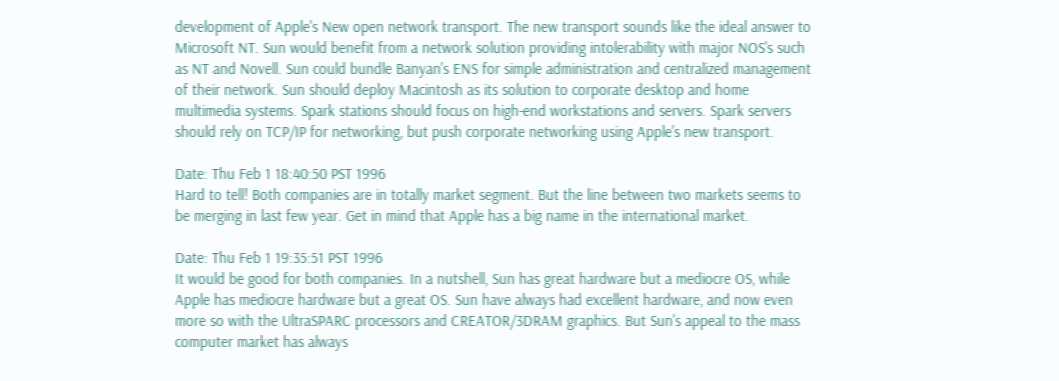development of Apple's New open network transport. The new transport sounds like the ideal answer to Microsoft NT. Sun would benefit from a network solution providing intolerability with major NOS's such as NT and Novell. Sun could bundle Banyan's ENS for simple administration and centralized management of their network. Sun should deploy Macintosh as its solution to corporate desktop and home multimedia systems. Spark stations should focus on high-end workstations and servers. Spark servers should rely on TCP/IP for networking, but push corporate networking using Apple's new transport.

Date: Thu Feb 1 18:40:50 PST 1996
Hard to tell! Both companies are in totally market segment. But the line between two markets seems to be merging in last few year. Get in mind that Apple has a big name in the international market.

Date: Thu Feb 1 19:35:51 PST 1996
It would be good for both companies. In a nutshell, Sun has great hardware but a mediocre OS, while Apple has mediocre hardware but a great OS. Sun have always had excellent hardware, and now even more so with the UltraSPARC processors and CREATOR/3DRAM graphics. But Sun's appeal to the mass computer market has always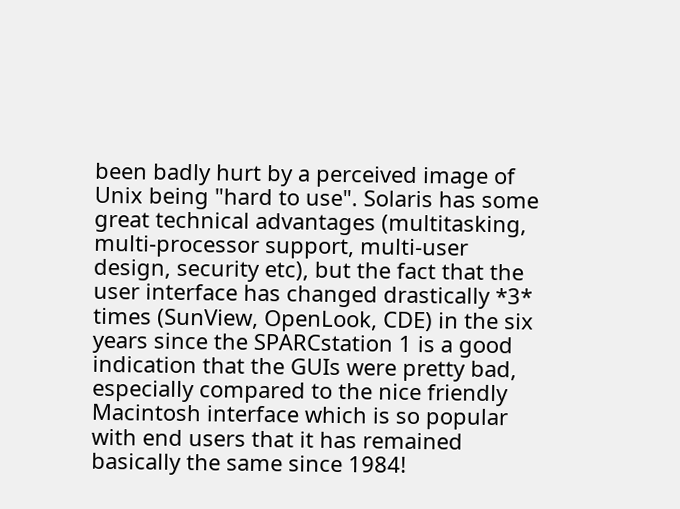been badly hurt by a perceived image of Unix being "hard to use". Solaris has some great technical advantages (multitasking, multi-processor support, multi-user design, security etc), but the fact that the user interface has changed drastically *3* times (SunView, OpenLook, CDE) in the six years since the SPARCstation 1 is a good indication that the GUIs were pretty bad, especially compared to the nice friendly Macintosh interface which is so popular with end users that it has remained basically the same since 1984!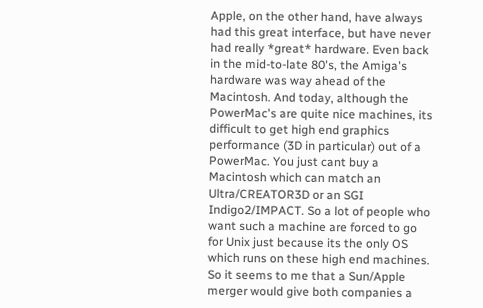Apple, on the other hand, have always had this great interface, but have never had really *great* hardware. Even back in the mid-to-late 80's, the Amiga's hardware was way ahead of the Macintosh. And today, although the PowerMac's are quite nice machines, its difficult to get high end graphics performance (3D in particular) out of a PowerMac. You just cant buy a Macintosh which can match an Ultra/CREATOR3D or an SGI Indigo2/IMPACT. So a lot of people who want such a machine are forced to go for Unix just because its the only OS which runs on these high end machines. So it seems to me that a Sun/Apple merger would give both companies a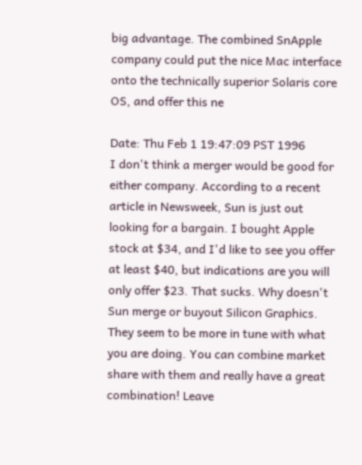big advantage. The combined SnApple company could put the nice Mac interface onto the technically superior Solaris core OS, and offer this ne

Date: Thu Feb 1 19:47:09 PST 1996
I don't think a merger would be good for either company. According to a recent article in Newsweek, Sun is just out looking for a bargain. I bought Apple stock at $34, and I'd like to see you offer at least $40, but indications are you will only offer $23. That sucks. Why doesn't Sun merge or buyout Silicon Graphics. They seem to be more in tune with what you are doing. You can combine market share with them and really have a great combination! Leave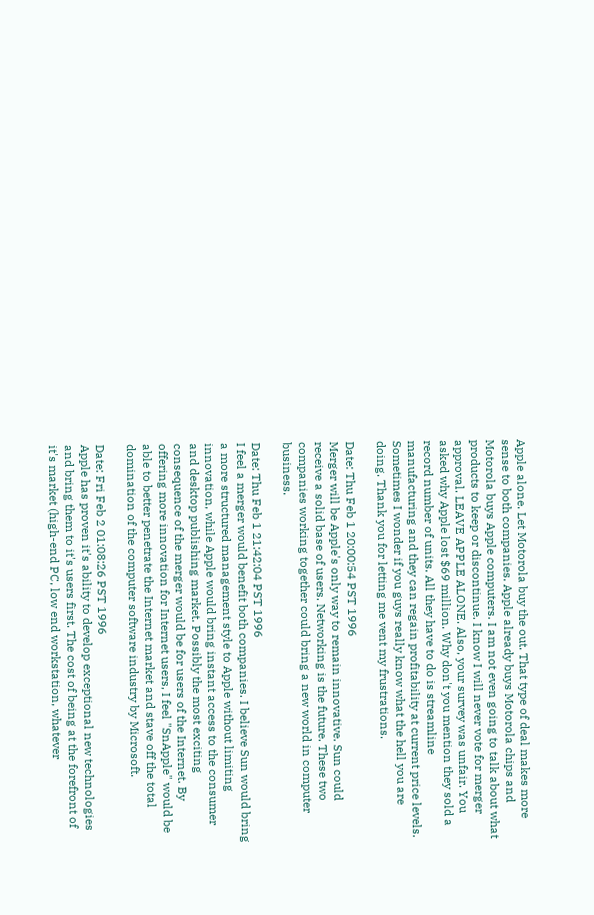Apple alone. Let Motorola buy the out. That type of deal makes more sense to both companies. Apple already buys Motorola chips and Motorola buys Apple computers. I am not even going to talk about what products to keep or discontinue. I know I will never vote for merger approval. LEAVE APPLE ALONE. Also, your survey was unfair. You asked why Apple lost $69 million. Why don't you mention they sold a record number of units. All they have to do is streamline manufacturing and they can regain profitability at current price levels. Sometimes I wonder if you guys really know what the hell you are doing. Thank you for letting me vent my frustrations.

Date: Thu Feb 1 20:00:54 PST 1996
Merger will be Apple's only way to remain innovative. Sun could receive a solid base of users. Networking is the future. These two companies working together could bring a new world in computer business.

Date: Thu Feb 1 21:42:04 PST 1996
I feel a merger would benefit both companies. I believe Sun would bring a more structured management style to Apple without limiting innovation, while Apple would bring instant access to the consumer and desktop publishing market. Possibly the most exciting consequence of the merger would be for users of the Internet. By offering more innovation for Internet users, I feel "SnApple" would be able to better penetrate the Internet market and stave off the total domination of the computer software industry by Microsoft.

Date: Fri Feb 2 01:08:26 PST 1996
Apple has proven it's ability to develop exceptional new technologies and bring them to it's users first. The cost of being at the forefront of it's market (high-end PC, low end workstation, whatever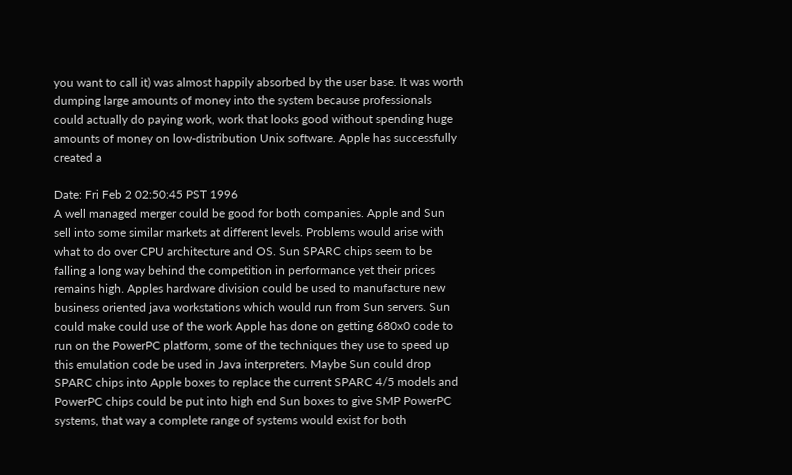you want to call it) was almost happily absorbed by the user base. It was worth dumping large amounts of money into the system because professionals could actually do paying work, work that looks good without spending huge amounts of money on low-distribution Unix software. Apple has successfully created a

Date: Fri Feb 2 02:50:45 PST 1996
A well managed merger could be good for both companies. Apple and Sun sell into some similar markets at different levels. Problems would arise with what to do over CPU architecture and OS. Sun SPARC chips seem to be falling a long way behind the competition in performance yet their prices remains high. Apples hardware division could be used to manufacture new business oriented java workstations which would run from Sun servers. Sun could make could use of the work Apple has done on getting 680x0 code to run on the PowerPC platform, some of the techniques they use to speed up this emulation code be used in Java interpreters. Maybe Sun could drop SPARC chips into Apple boxes to replace the current SPARC 4/5 models and PowerPC chips could be put into high end Sun boxes to give SMP PowerPC systems, that way a complete range of systems would exist for both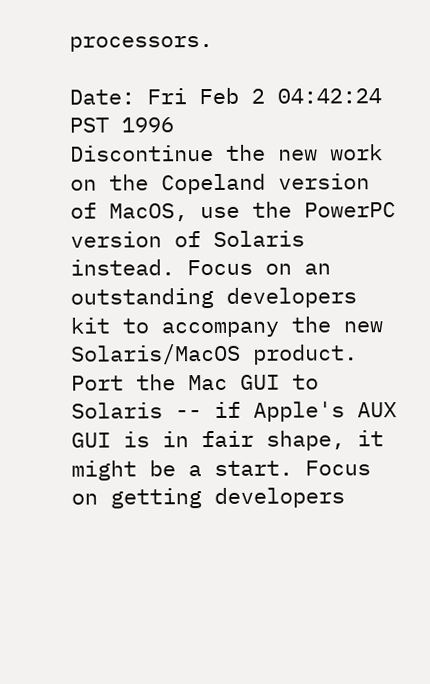processors.

Date: Fri Feb 2 04:42:24 PST 1996
Discontinue the new work on the Copeland version of MacOS, use the PowerPC version of Solaris instead. Focus on an outstanding developers kit to accompany the new Solaris/MacOS product. Port the Mac GUI to Solaris -- if Apple's AUX GUI is in fair shape, it might be a start. Focus on getting developers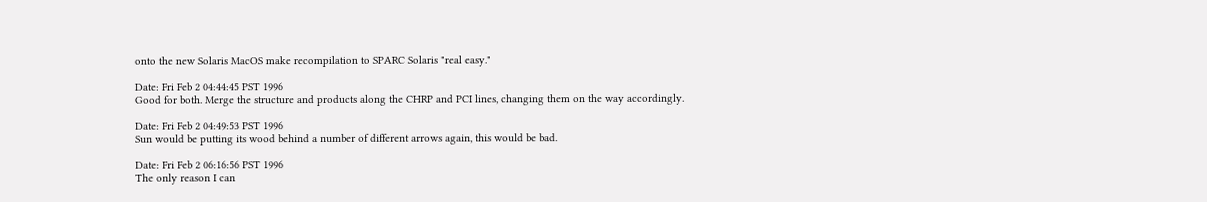onto the new Solaris MacOS make recompilation to SPARC Solaris "real easy."

Date: Fri Feb 2 04:44:45 PST 1996
Good for both. Merge the structure and products along the CHRP and PCI lines, changing them on the way accordingly.

Date: Fri Feb 2 04:49:53 PST 1996
Sun would be putting its wood behind a number of different arrows again, this would be bad.

Date: Fri Feb 2 06:16:56 PST 1996
The only reason I can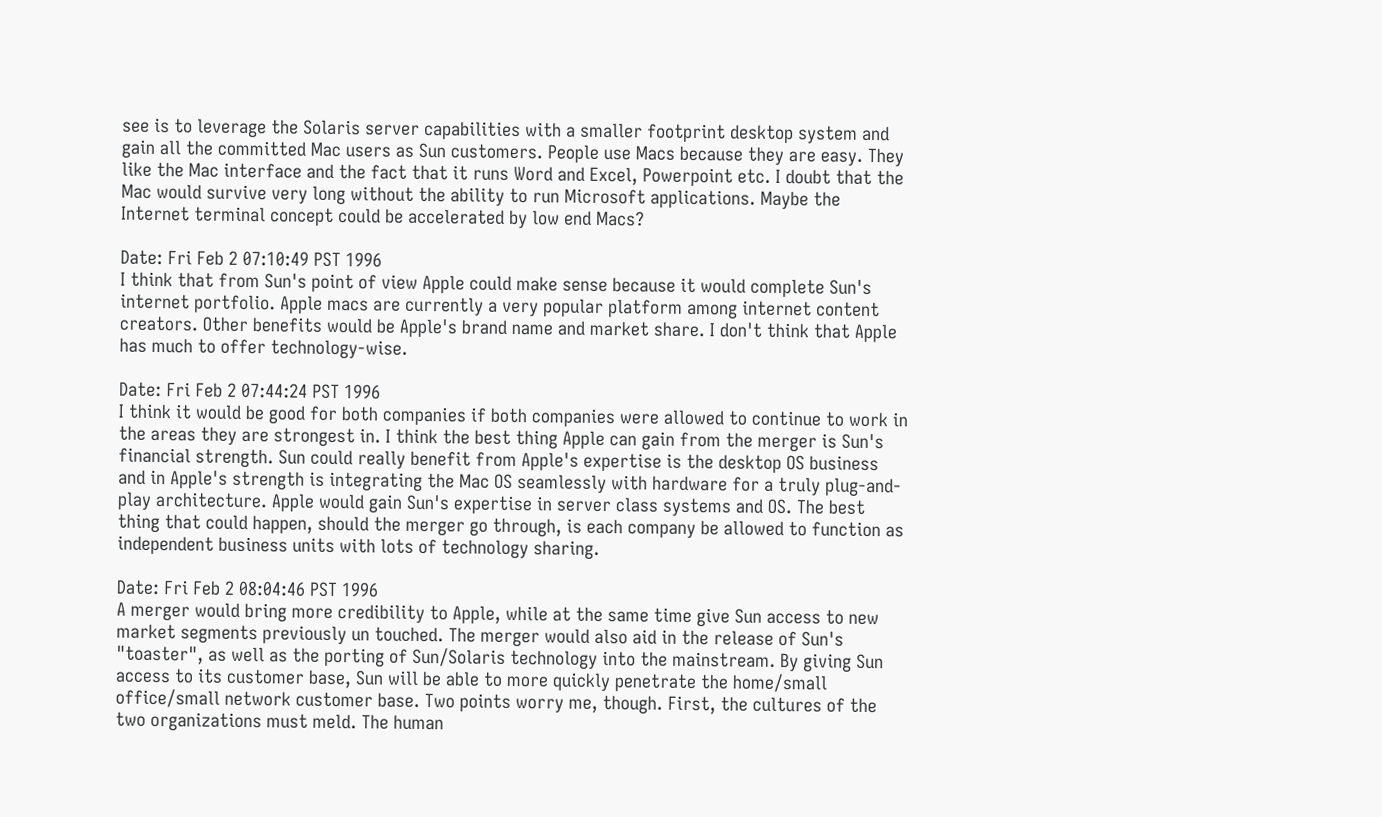see is to leverage the Solaris server capabilities with a smaller footprint desktop system and gain all the committed Mac users as Sun customers. People use Macs because they are easy. They like the Mac interface and the fact that it runs Word and Excel, Powerpoint etc. I doubt that the Mac would survive very long without the ability to run Microsoft applications. Maybe the Internet terminal concept could be accelerated by low end Macs?

Date: Fri Feb 2 07:10:49 PST 1996
I think that from Sun's point of view Apple could make sense because it would complete Sun's internet portfolio. Apple macs are currently a very popular platform among internet content creators. Other benefits would be Apple's brand name and market share. I don't think that Apple has much to offer technology-wise.

Date: Fri Feb 2 07:44:24 PST 1996
I think it would be good for both companies if both companies were allowed to continue to work in the areas they are strongest in. I think the best thing Apple can gain from the merger is Sun's financial strength. Sun could really benefit from Apple's expertise is the desktop OS business and in Apple's strength is integrating the Mac OS seamlessly with hardware for a truly plug-and-play architecture. Apple would gain Sun's expertise in server class systems and OS. The best thing that could happen, should the merger go through, is each company be allowed to function as independent business units with lots of technology sharing.

Date: Fri Feb 2 08:04:46 PST 1996
A merger would bring more credibility to Apple, while at the same time give Sun access to new market segments previously un touched. The merger would also aid in the release of Sun's "toaster", as well as the porting of Sun/Solaris technology into the mainstream. By giving Sun access to its customer base, Sun will be able to more quickly penetrate the home/small office/small network customer base. Two points worry me, though. First, the cultures of the two organizations must meld. The human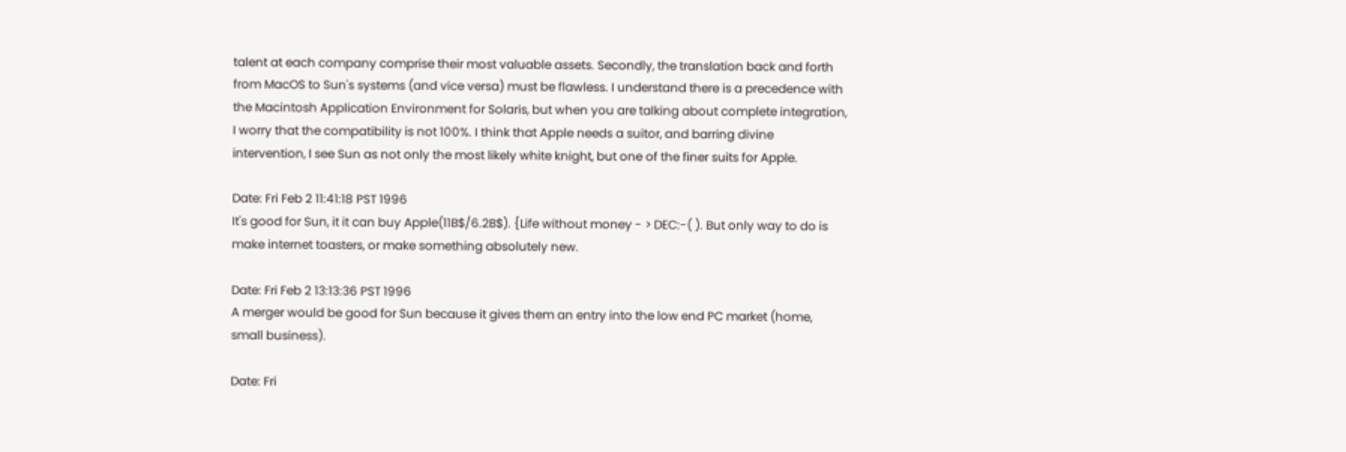talent at each company comprise their most valuable assets. Secondly, the translation back and forth from MacOS to Sun's systems (and vice versa) must be flawless. I understand there is a precedence with the Macintosh Application Environment for Solaris, but when you are talking about complete integration, I worry that the compatibility is not 100%. I think that Apple needs a suitor, and barring divine intervention, I see Sun as not only the most likely white knight, but one of the finer suits for Apple.

Date: Fri Feb 2 11:41:18 PST 1996
It's good for Sun, it it can buy Apple(11B$/6.2B$). {Life without money - > DEC:-( ). But only way to do is make internet toasters, or make something absolutely new.

Date: Fri Feb 2 13:13:36 PST 1996
A merger would be good for Sun because it gives them an entry into the low end PC market (home, small business).

Date: Fri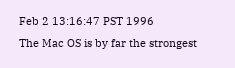Feb 2 13:16:47 PST 1996
The Mac OS is by far the strongest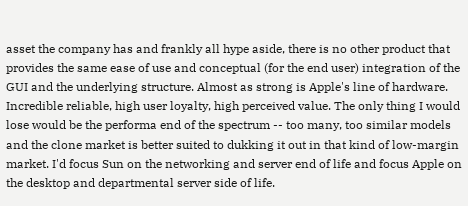asset the company has and frankly all hype aside, there is no other product that provides the same ease of use and conceptual (for the end user) integration of the GUI and the underlying structure. Almost as strong is Apple's line of hardware. Incredible reliable, high user loyalty, high perceived value. The only thing I would lose would be the performa end of the spectrum -- too many, too similar models and the clone market is better suited to dukking it out in that kind of low-margin market. I'd focus Sun on the networking and server end of life and focus Apple on the desktop and departmental server side of life.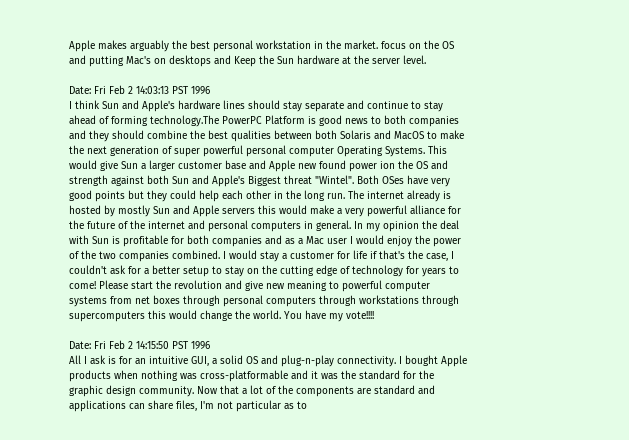Apple makes arguably the best personal workstation in the market. focus on the OS and putting Mac's on desktops and Keep the Sun hardware at the server level.

Date: Fri Feb 2 14:03:13 PST 1996
I think Sun and Apple's hardware lines should stay separate and continue to stay ahead of forming technology.The PowerPC Platform is good news to both companies and they should combine the best qualities between both Solaris and MacOS to make the next generation of super powerful personal computer Operating Systems. This would give Sun a larger customer base and Apple new found power ion the OS and strength against both Sun and Apple's Biggest threat "Wintel". Both OSes have very good points but they could help each other in the long run. The internet already is hosted by mostly Sun and Apple servers this would make a very powerful alliance for the future of the internet and personal computers in general. In my opinion the deal with Sun is profitable for both companies and as a Mac user I would enjoy the power of the two companies combined. I would stay a customer for life if that's the case, I couldn't ask for a better setup to stay on the cutting edge of technology for years to come! Please start the revolution and give new meaning to powerful computer systems from net boxes through personal computers through workstations through supercomputers this would change the world. You have my vote!!!!

Date: Fri Feb 2 14:15:50 PST 1996
All I ask is for an intuitive GUI, a solid OS and plug-n-play connectivity. I bought Apple products when nothing was cross-platformable and it was the standard for the graphic design community. Now that a lot of the components are standard and applications can share files, I'm not particular as to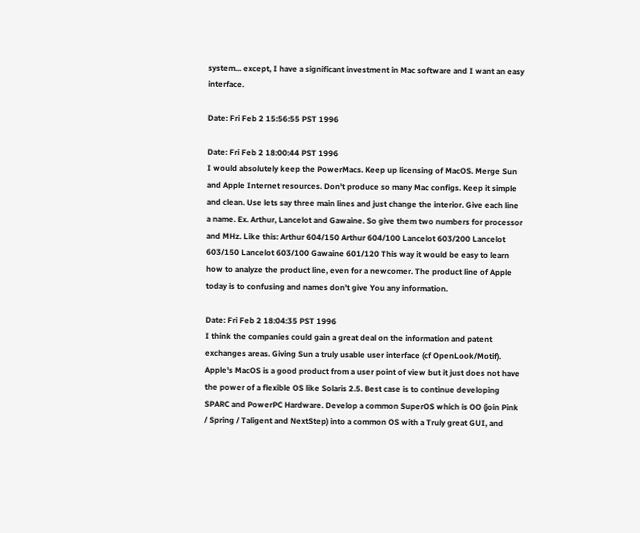system... except, I have a significant investment in Mac software and I want an easy interface.

Date: Fri Feb 2 15:56:55 PST 1996

Date: Fri Feb 2 18:00:44 PST 1996
I would absolutely keep the PowerMacs. Keep up licensing of MacOS. Merge Sun and Apple Internet resources. Don't produce so many Mac configs. Keep it simple and clean. Use lets say three main lines and just change the interior. Give each line a name. Ex. Arthur, Lancelot and Gawaine. So give them two numbers for processor and MHz. Like this: Arthur 604/150 Arthur 604/100 Lancelot 603/200 Lancelot 603/150 Lancelot 603/100 Gawaine 601/120 This way it would be easy to learn how to analyze the product line, even for a newcomer. The product line of Apple today is to confusing and names don't give You any information.

Date: Fri Feb 2 18:04:35 PST 1996
I think the companies could gain a great deal on the information and patent exchanges areas. Giving Sun a truly usable user interface (cf OpenLook/Motif). Apple's MacOS is a good product from a user point of view but it just does not have the power of a flexible OS like Solaris 2.5. Best case is to continue developing SPARC and PowerPC Hardware. Develop a common SuperOS which is OO (join Pink / Spring / Taligent and NextStep) into a common OS with a Truly great GUI, and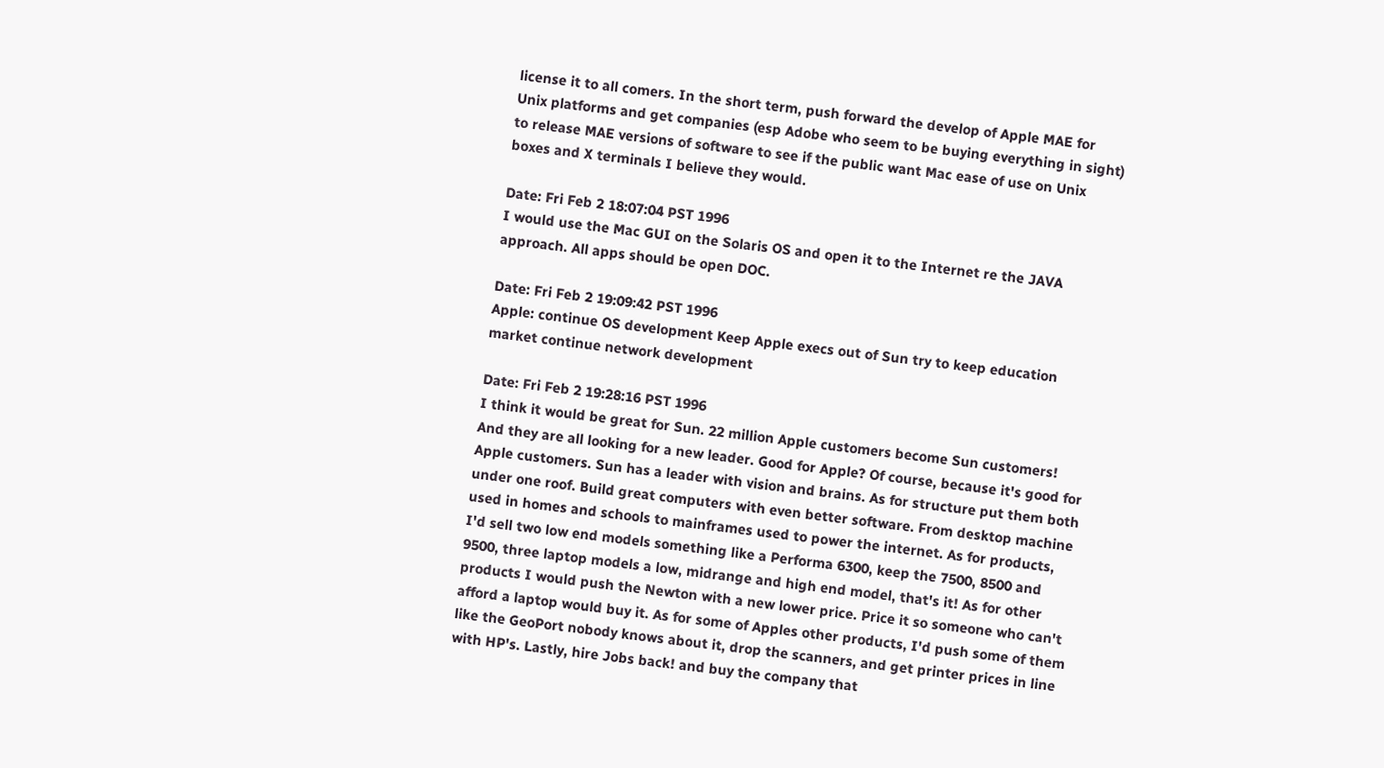license it to all comers. In the short term, push forward the develop of Apple MAE for Unix platforms and get companies (esp Adobe who seem to be buying everything in sight) to release MAE versions of software to see if the public want Mac ease of use on Unix boxes and X terminals I believe they would.

Date: Fri Feb 2 18:07:04 PST 1996
I would use the Mac GUI on the Solaris OS and open it to the Internet re the JAVA approach. All apps should be open DOC.

Date: Fri Feb 2 19:09:42 PST 1996
Apple: continue OS development Keep Apple execs out of Sun try to keep education market continue network development

Date: Fri Feb 2 19:28:16 PST 1996
I think it would be great for Sun. 22 million Apple customers become Sun customers! And they are all looking for a new leader. Good for Apple? Of course, because it's good for Apple customers. Sun has a leader with vision and brains. As for structure put them both under one roof. Build great computers with even better software. From desktop machine used in homes and schools to mainframes used to power the internet. As for products, I'd sell two low end models something like a Performa 6300, keep the 7500, 8500 and 9500, three laptop models a low, midrange and high end model, that's it! As for other products I would push the Newton with a new lower price. Price it so someone who can't afford a laptop would buy it. As for some of Apples other products, I'd push some of them like the GeoPort nobody knows about it, drop the scanners, and get printer prices in line with HP's. Lastly, hire Jobs back! and buy the company that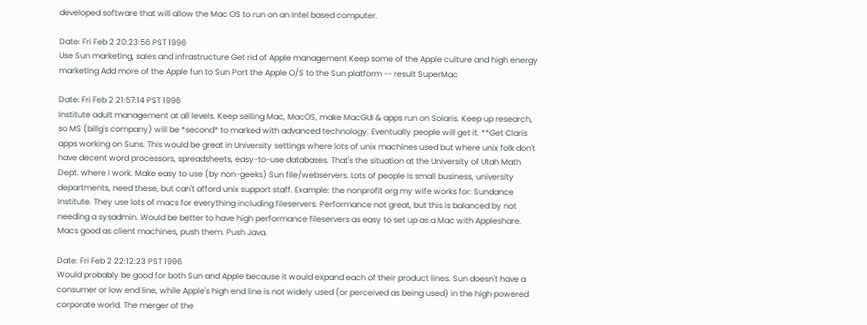developed software that will allow the Mac OS to run on an Intel based computer.

Date: Fri Feb 2 20:23:56 PST 1996
Use Sun marketing, sales and infrastructure Get rid of Apple management Keep some of the Apple culture and high energy marketing Add more of the Apple fun to Sun Port the Apple O/S to the Sun platform -- result SuperMac

Date: Fri Feb 2 21:57:14 PST 1996
Institute adult management at all levels. Keep selling Mac, MacOS, make MacGUI & apps run on Solaris. Keep up research, so MS (billg's company) will be *second* to marked with advanced technology. Eventually people will get it. **Get Claris apps working on Suns. This would be great in University settings where lots of unix machines used but where unix folk don't have decent word processors, spreadsheets, easy-to-use databases. That's the situation at the University of Utah Math Dept. where I work. Make easy to use (by non-geeks) Sun file/webservers. Lots of people is small business, university departments, need these, but can't afford unix support staff. Example: the nonprofit org my wife works for: Sundance Institute. They use lots of macs for everything including fileservers. Performance not great, but this is balanced by not needing a sysadmin. Would be better to have high performance fileservers as easy to set up as a Mac with Appleshare. Macs good as client machines, push them. Push Java.

Date: Fri Feb 2 22:12:23 PST 1996
Would probably be good for both Sun and Apple because it would expand each of their product lines. Sun doesn't have a consumer or low end line, while Apple's high end line is not widely used (or perceived as being used) in the high powered corporate world. The merger of the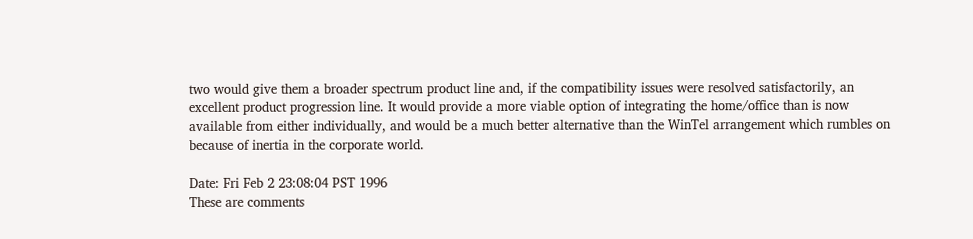two would give them a broader spectrum product line and, if the compatibility issues were resolved satisfactorily, an excellent product progression line. It would provide a more viable option of integrating the home/office than is now available from either individually, and would be a much better alternative than the WinTel arrangement which rumbles on because of inertia in the corporate world.

Date: Fri Feb 2 23:08:04 PST 1996
These are comments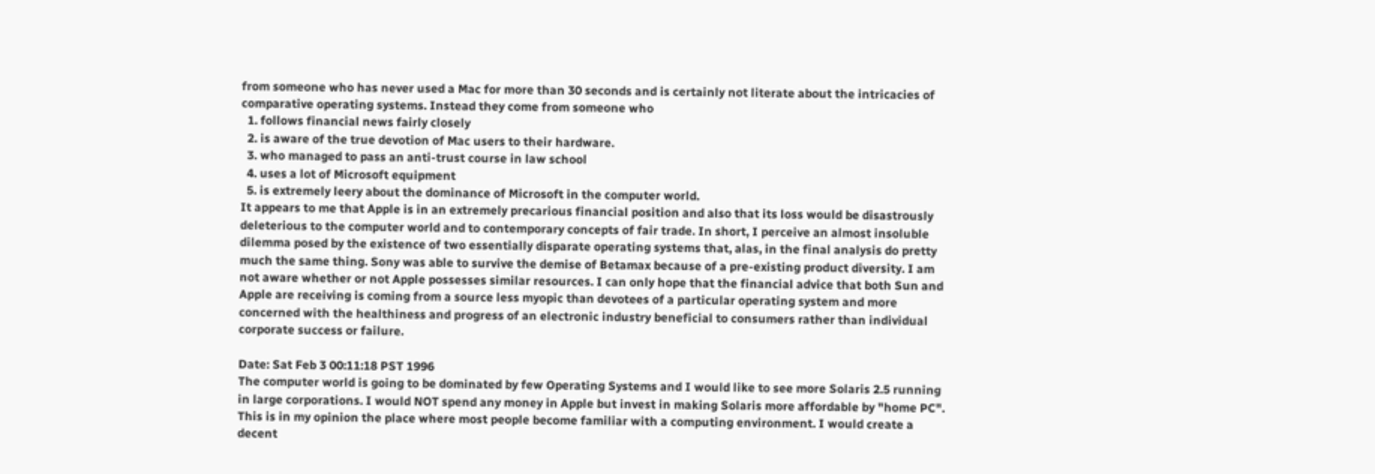from someone who has never used a Mac for more than 30 seconds and is certainly not literate about the intricacies of comparative operating systems. Instead they come from someone who
  1. follows financial news fairly closely
  2. is aware of the true devotion of Mac users to their hardware.
  3. who managed to pass an anti-trust course in law school
  4. uses a lot of Microsoft equipment
  5. is extremely leery about the dominance of Microsoft in the computer world.
It appears to me that Apple is in an extremely precarious financial position and also that its loss would be disastrously deleterious to the computer world and to contemporary concepts of fair trade. In short, I perceive an almost insoluble dilemma posed by the existence of two essentially disparate operating systems that, alas, in the final analysis do pretty much the same thing. Sony was able to survive the demise of Betamax because of a pre-existing product diversity. I am not aware whether or not Apple possesses similar resources. I can only hope that the financial advice that both Sun and Apple are receiving is coming from a source less myopic than devotees of a particular operating system and more concerned with the healthiness and progress of an electronic industry beneficial to consumers rather than individual corporate success or failure.

Date: Sat Feb 3 00:11:18 PST 1996
The computer world is going to be dominated by few Operating Systems and I would like to see more Solaris 2.5 running in large corporations. I would NOT spend any money in Apple but invest in making Solaris more affordable by "home PC". This is in my opinion the place where most people become familiar with a computing environment. I would create a decent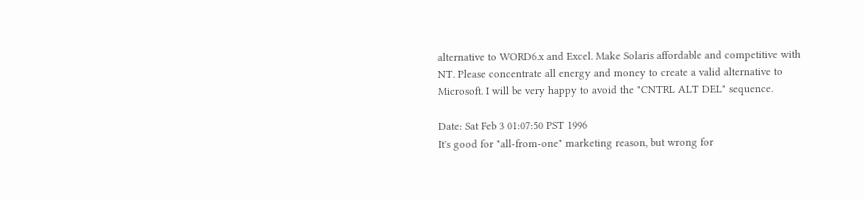alternative to WORD6.x and Excel. Make Solaris affordable and competitive with NT. Please concentrate all energy and money to create a valid alternative to Microsoft. I will be very happy to avoid the "CNTRL ALT DEL" sequence.

Date: Sat Feb 3 01:07:50 PST 1996
It's good for "all-from-one" marketing reason, but wrong for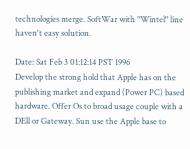technologies merge. SoftWar with "Wintel" line haven't easy solution.

Date: Sat Feb 3 01:12:14 PST 1996
Develop the strong hold that Apple has on the publishing market and expand (Power PC) based hardware. Offer Os to broad usage couple with a DEll or Gateway. Sun use the Apple base to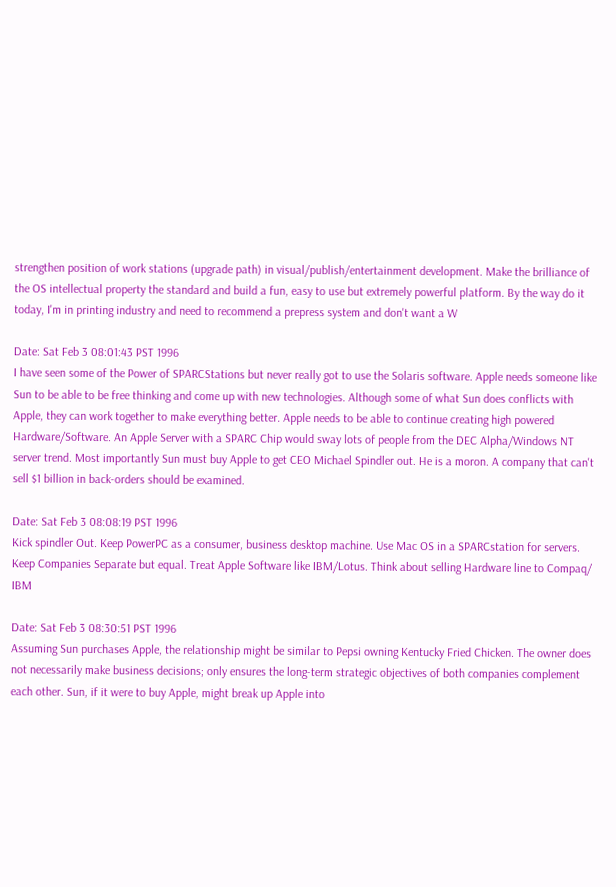strengthen position of work stations (upgrade path) in visual/publish/entertainment development. Make the brilliance of the OS intellectual property the standard and build a fun, easy to use but extremely powerful platform. By the way do it today, I'm in printing industry and need to recommend a prepress system and don't want a W

Date: Sat Feb 3 08:01:43 PST 1996
I have seen some of the Power of SPARCStations but never really got to use the Solaris software. Apple needs someone like Sun to be able to be free thinking and come up with new technologies. Although some of what Sun does conflicts with Apple, they can work together to make everything better. Apple needs to be able to continue creating high powered Hardware/Software. An Apple Server with a SPARC Chip would sway lots of people from the DEC Alpha/Windows NT server trend. Most importantly Sun must buy Apple to get CEO Michael Spindler out. He is a moron. A company that can't sell $1 billion in back-orders should be examined.

Date: Sat Feb 3 08:08:19 PST 1996
Kick spindler Out. Keep PowerPC as a consumer, business desktop machine. Use Mac OS in a SPARCstation for servers. Keep Companies Separate but equal. Treat Apple Software like IBM/Lotus. Think about selling Hardware line to Compaq/ IBM

Date: Sat Feb 3 08:30:51 PST 1996
Assuming Sun purchases Apple, the relationship might be similar to Pepsi owning Kentucky Fried Chicken. The owner does not necessarily make business decisions; only ensures the long-term strategic objectives of both companies complement each other. Sun, if it were to buy Apple, might break up Apple into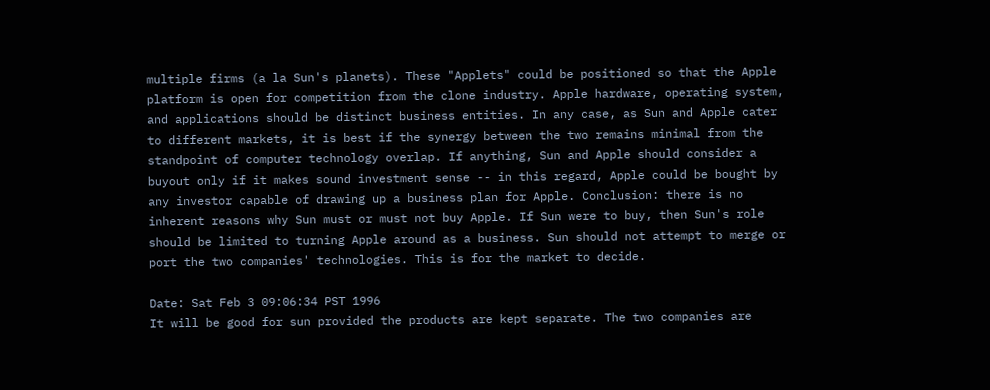multiple firms (a la Sun's planets). These "Applets" could be positioned so that the Apple platform is open for competition from the clone industry. Apple hardware, operating system, and applications should be distinct business entities. In any case, as Sun and Apple cater to different markets, it is best if the synergy between the two remains minimal from the standpoint of computer technology overlap. If anything, Sun and Apple should consider a buyout only if it makes sound investment sense -- in this regard, Apple could be bought by any investor capable of drawing up a business plan for Apple. Conclusion: there is no inherent reasons why Sun must or must not buy Apple. If Sun were to buy, then Sun's role should be limited to turning Apple around as a business. Sun should not attempt to merge or port the two companies' technologies. This is for the market to decide.

Date: Sat Feb 3 09:06:34 PST 1996
It will be good for sun provided the products are kept separate. The two companies are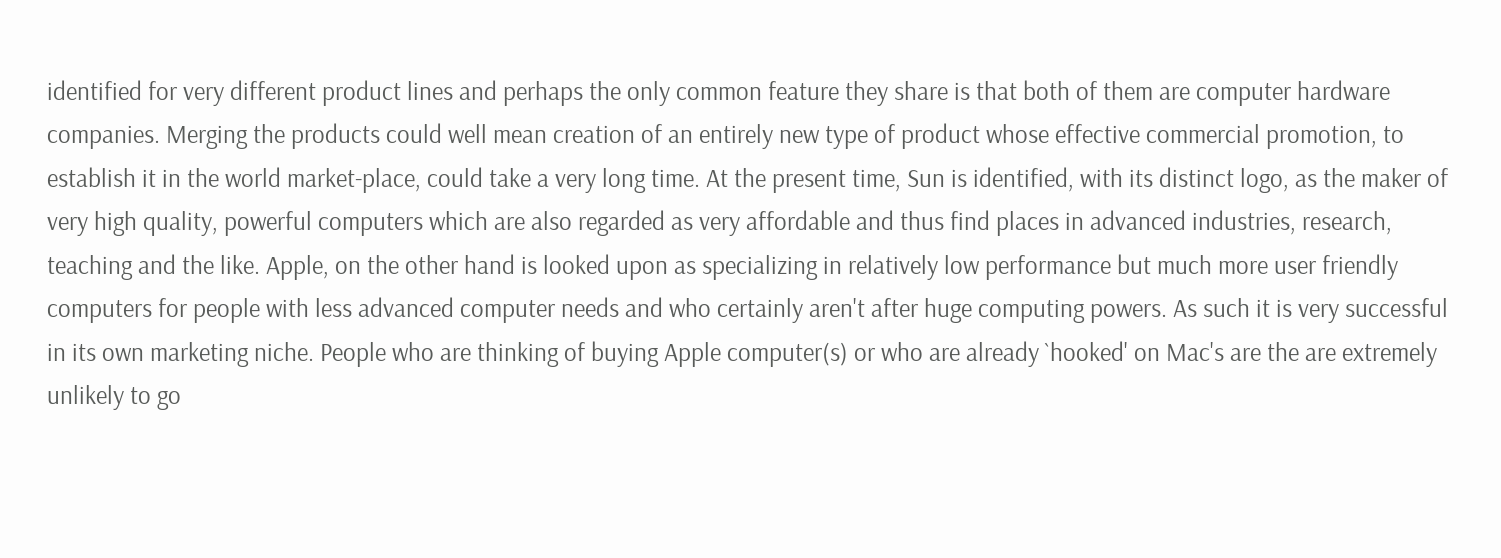identified for very different product lines and perhaps the only common feature they share is that both of them are computer hardware companies. Merging the products could well mean creation of an entirely new type of product whose effective commercial promotion, to establish it in the world market-place, could take a very long time. At the present time, Sun is identified, with its distinct logo, as the maker of very high quality, powerful computers which are also regarded as very affordable and thus find places in advanced industries, research, teaching and the like. Apple, on the other hand is looked upon as specializing in relatively low performance but much more user friendly computers for people with less advanced computer needs and who certainly aren't after huge computing powers. As such it is very successful in its own marketing niche. People who are thinking of buying Apple computer(s) or who are already `hooked' on Mac's are the are extremely unlikely to go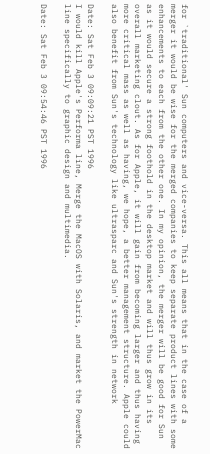for `traditional' Sun computers and vice-versa. This all means that in the case of a merger it would be wise for the merged companies to keep separate product lines with some enhancements to each from the other one. In my opinion, the merger will be good for Sun as it would secure a strong foothold in the desktop market and will thus grow in its overall marketing clout. As for Apple, it will gain from becoming larger and thus having more critical mass as well as having, we hope, a better management structure. Apple could also benefit from Sun's technology like ultrasparc and Sun's strength in network

Date: Sat Feb 3 09:09:21 PST 1996
I would kill Apple's Performa line, Merge the MacOS with Solaris, and market the PowerMac line specifically to graphic design and multimedia.

Date: Sat Feb 3 09:54:46 PST 1996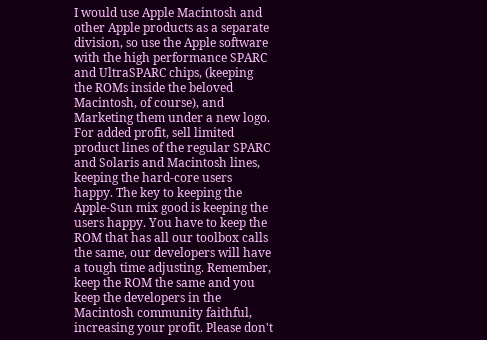I would use Apple Macintosh and other Apple products as a separate division, so use the Apple software with the high performance SPARC and UltraSPARC chips, (keeping the ROMs inside the beloved Macintosh, of course), and Marketing them under a new logo. For added profit, sell limited product lines of the regular SPARC and Solaris and Macintosh lines, keeping the hard-core users happy. The key to keeping the Apple-Sun mix good is keeping the users happy. You have to keep the ROM that has all our toolbox calls the same, our developers will have a tough time adjusting. Remember, keep the ROM the same and you keep the developers in the Macintosh community faithful, increasing your profit. Please don't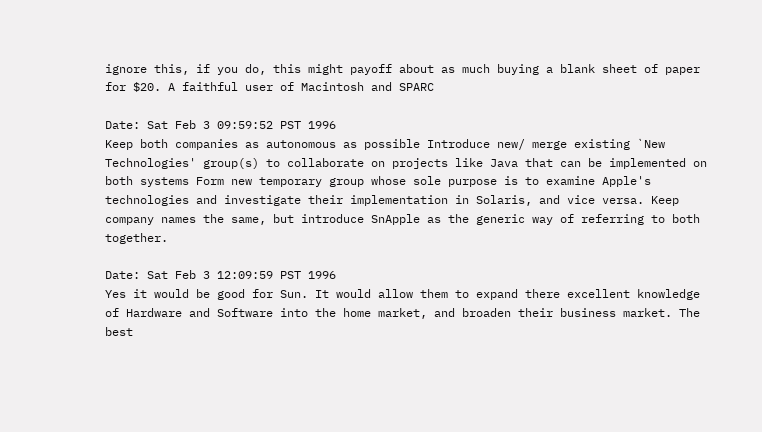ignore this, if you do, this might payoff about as much buying a blank sheet of paper for $20. A faithful user of Macintosh and SPARC

Date: Sat Feb 3 09:59:52 PST 1996
Keep both companies as autonomous as possible Introduce new/ merge existing `New Technologies' group(s) to collaborate on projects like Java that can be implemented on both systems Form new temporary group whose sole purpose is to examine Apple's technologies and investigate their implementation in Solaris, and vice versa. Keep company names the same, but introduce SnApple as the generic way of referring to both together.

Date: Sat Feb 3 12:09:59 PST 1996
Yes it would be good for Sun. It would allow them to expand there excellent knowledge of Hardware and Software into the home market, and broaden their business market. The best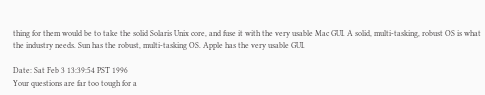thing for them would be to take the solid Solaris Unix core, and fuse it with the very usable Mac GUI. A solid, multi-tasking, robust OS is what the industry needs. Sun has the robust, multi-tasking OS. Apple has the very usable GUI.

Date: Sat Feb 3 13:39:54 PST 1996
Your questions are far too tough for a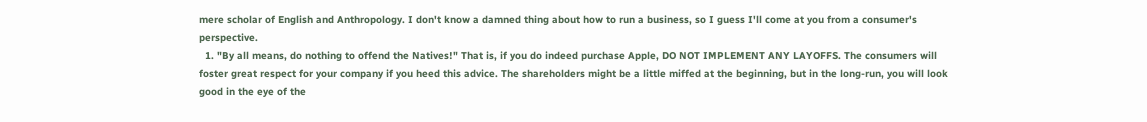mere scholar of English and Anthropology. I don't know a damned thing about how to run a business, so I guess I'll come at you from a consumer's perspective.
  1. "By all means, do nothing to offend the Natives!" That is, if you do indeed purchase Apple, DO NOT IMPLEMENT ANY LAYOFFS. The consumers will foster great respect for your company if you heed this advice. The shareholders might be a little miffed at the beginning, but in the long-run, you will look good in the eye of the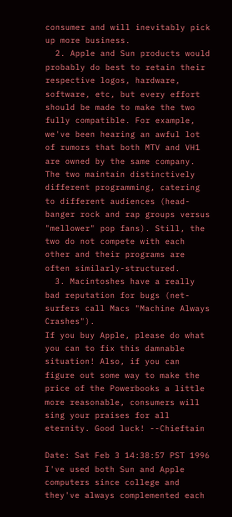consumer and will inevitably pick up more business.
  2. Apple and Sun products would probably do best to retain their respective logos, hardware, software, etc, but every effort should be made to make the two fully compatible. For example, we've been hearing an awful lot of rumors that both MTV and VH1 are owned by the same company. The two maintain distinctively different programming, catering to different audiences (head-banger rock and rap groups versus "mellower" pop fans). Still, the two do not compete with each other and their programs are often similarly-structured.
  3. Macintoshes have a really bad reputation for bugs (net-surfers call Macs "Machine Always Crashes").
If you buy Apple, please do what you can to fix this damnable situation! Also, if you can figure out some way to make the price of the Powerbooks a little more reasonable, consumers will sing your praises for all eternity. Good luck! --Chieftain

Date: Sat Feb 3 14:38:57 PST 1996
I've used both Sun and Apple computers since college and they've always complemented each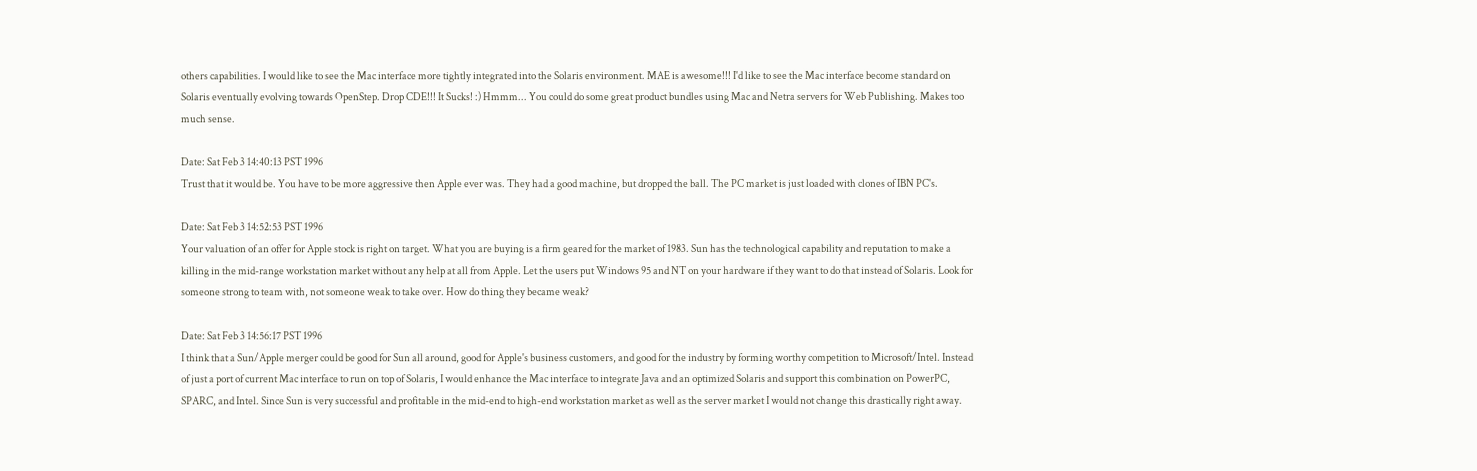others capabilities. I would like to see the Mac interface more tightly integrated into the Solaris environment. MAE is awesome!!! I'd like to see the Mac interface become standard on Solaris eventually evolving towards OpenStep. Drop CDE!!! It Sucks! :) Hmmm... You could do some great product bundles using Mac and Netra servers for Web Publishing. Makes too much sense.

Date: Sat Feb 3 14:40:13 PST 1996
Trust that it would be. You have to be more aggressive then Apple ever was. They had a good machine, but dropped the ball. The PC market is just loaded with clones of IBN PC's.

Date: Sat Feb 3 14:52:53 PST 1996
Your valuation of an offer for Apple stock is right on target. What you are buying is a firm geared for the market of 1983. Sun has the technological capability and reputation to make a killing in the mid-range workstation market without any help at all from Apple. Let the users put Windows 95 and NT on your hardware if they want to do that instead of Solaris. Look for someone strong to team with, not someone weak to take over. How do thing they became weak?

Date: Sat Feb 3 14:56:17 PST 1996
I think that a Sun/Apple merger could be good for Sun all around, good for Apple's business customers, and good for the industry by forming worthy competition to Microsoft/Intel. Instead of just a port of current Mac interface to run on top of Solaris, I would enhance the Mac interface to integrate Java and an optimized Solaris and support this combination on PowerPC, SPARC, and Intel. Since Sun is very successful and profitable in the mid-end to high-end workstation market as well as the server market I would not change this drastically right away.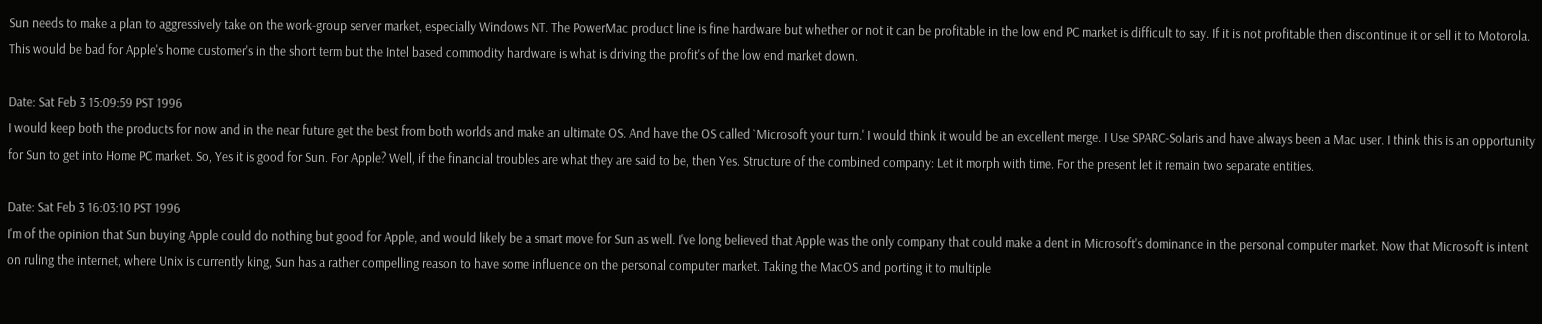Sun needs to make a plan to aggressively take on the work-group server market, especially Windows NT. The PowerMac product line is fine hardware but whether or not it can be profitable in the low end PC market is difficult to say. If it is not profitable then discontinue it or sell it to Motorola. This would be bad for Apple's home customer's in the short term but the Intel based commodity hardware is what is driving the profit's of the low end market down.

Date: Sat Feb 3 15:09:59 PST 1996
I would keep both the products for now and in the near future get the best from both worlds and make an ultimate OS. And have the OS called `Microsoft your turn.' I would think it would be an excellent merge. I Use SPARC-Solaris and have always been a Mac user. I think this is an opportunity for Sun to get into Home PC market. So, Yes it is good for Sun. For Apple? Well, if the financial troubles are what they are said to be, then Yes. Structure of the combined company: Let it morph with time. For the present let it remain two separate entities.

Date: Sat Feb 3 16:03:10 PST 1996
I'm of the opinion that Sun buying Apple could do nothing but good for Apple, and would likely be a smart move for Sun as well. I've long believed that Apple was the only company that could make a dent in Microsoft's dominance in the personal computer market. Now that Microsoft is intent on ruling the internet, where Unix is currently king, Sun has a rather compelling reason to have some influence on the personal computer market. Taking the MacOS and porting it to multiple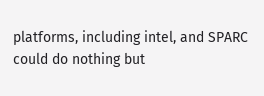platforms, including intel, and SPARC could do nothing but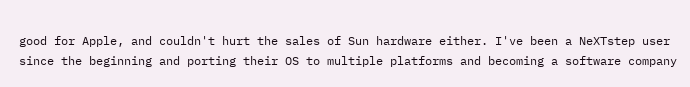good for Apple, and couldn't hurt the sales of Sun hardware either. I've been a NeXTstep user since the beginning and porting their OS to multiple platforms and becoming a software company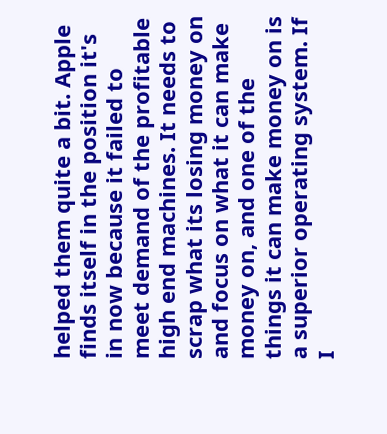helped them quite a bit. Apple finds itself in the position it's in now because it failed to meet demand of the profitable high end machines. It needs to scrap what its losing money on and focus on what it can make money on, and one of the things it can make money on is a superior operating system. If I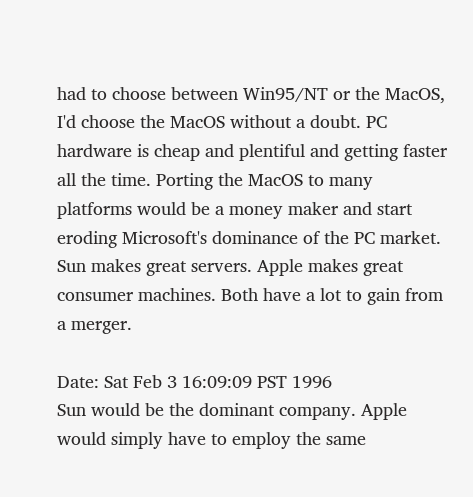had to choose between Win95/NT or the MacOS, I'd choose the MacOS without a doubt. PC hardware is cheap and plentiful and getting faster all the time. Porting the MacOS to many platforms would be a money maker and start eroding Microsoft's dominance of the PC market. Sun makes great servers. Apple makes great consumer machines. Both have a lot to gain from a merger.

Date: Sat Feb 3 16:09:09 PST 1996
Sun would be the dominant company. Apple would simply have to employ the same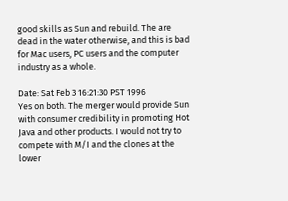good skills as Sun and rebuild. The are dead in the water otherwise, and this is bad for Mac users, PC users and the computer industry as a whole.

Date: Sat Feb 3 16:21:30 PST 1996
Yes on both. The merger would provide Sun with consumer credibility in promoting Hot Java and other products. I would not try to compete with M/I and the clones at the lower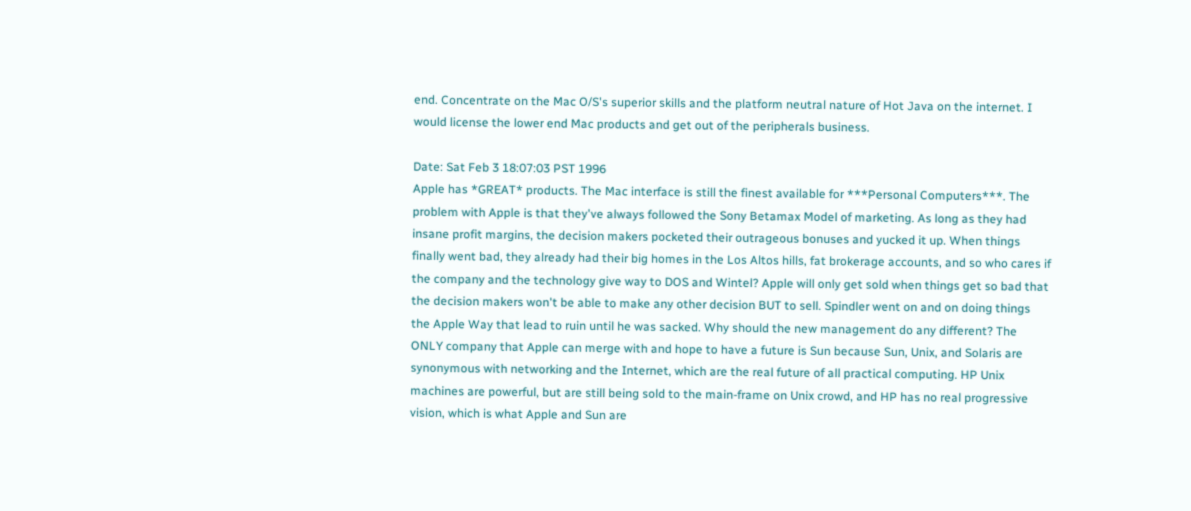end. Concentrate on the Mac O/S's superior skills and the platform neutral nature of Hot Java on the internet. I would license the lower end Mac products and get out of the peripherals business.

Date: Sat Feb 3 18:07:03 PST 1996
Apple has *GREAT* products. The Mac interface is still the finest available for ***Personal Computers***. The problem with Apple is that they've always followed the Sony Betamax Model of marketing. As long as they had insane profit margins, the decision makers pocketed their outrageous bonuses and yucked it up. When things finally went bad, they already had their big homes in the Los Altos hills, fat brokerage accounts, and so who cares if the company and the technology give way to DOS and Wintel? Apple will only get sold when things get so bad that the decision makers won't be able to make any other decision BUT to sell. Spindler went on and on doing things the Apple Way that lead to ruin until he was sacked. Why should the new management do any different? The ONLY company that Apple can merge with and hope to have a future is Sun because Sun, Unix, and Solaris are synonymous with networking and the Internet, which are the real future of all practical computing. HP Unix machines are powerful, but are still being sold to the main-frame on Unix crowd, and HP has no real progressive vision, which is what Apple and Sun are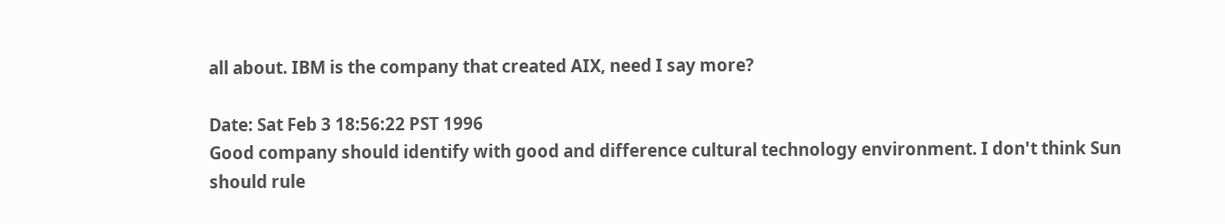all about. IBM is the company that created AIX, need I say more?

Date: Sat Feb 3 18:56:22 PST 1996
Good company should identify with good and difference cultural technology environment. I don't think Sun should rule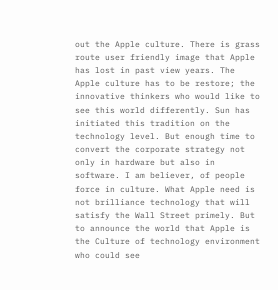out the Apple culture. There is grass route user friendly image that Apple has lost in past view years. The Apple culture has to be restore; the innovative thinkers who would like to see this world differently. Sun has initiated this tradition on the technology level. But enough time to convert the corporate strategy not only in hardware but also in software. I am believer, of people force in culture. What Apple need is not brilliance technology that will satisfy the Wall Street primely. But to announce the world that Apple is the Culture of technology environment who could see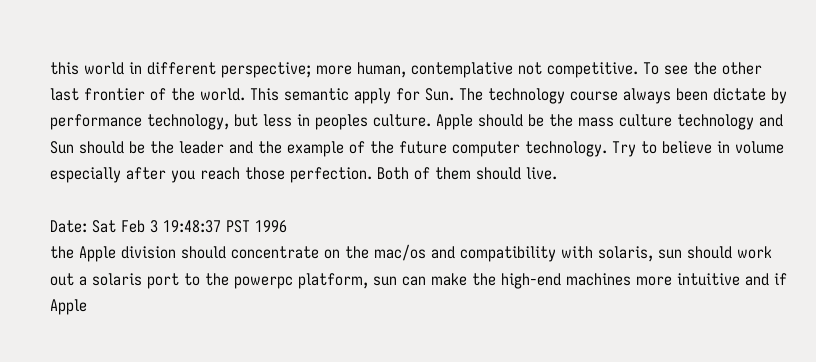this world in different perspective; more human, contemplative not competitive. To see the other last frontier of the world. This semantic apply for Sun. The technology course always been dictate by performance technology, but less in peoples culture. Apple should be the mass culture technology and Sun should be the leader and the example of the future computer technology. Try to believe in volume especially after you reach those perfection. Both of them should live.

Date: Sat Feb 3 19:48:37 PST 1996
the Apple division should concentrate on the mac/os and compatibility with solaris, sun should work out a solaris port to the powerpc platform, sun can make the high-end machines more intuitive and if Apple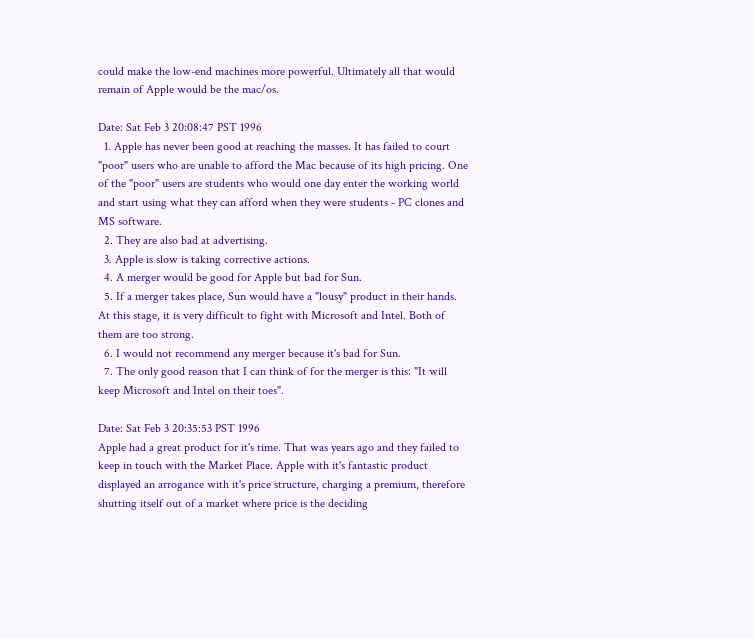could make the low-end machines more powerful. Ultimately all that would remain of Apple would be the mac/os.

Date: Sat Feb 3 20:08:47 PST 1996
  1. Apple has never been good at reaching the masses. It has failed to court "poor" users who are unable to afford the Mac because of its high pricing. One of the "poor" users are students who would one day enter the working world and start using what they can afford when they were students - PC clones and MS software.
  2. They are also bad at advertising.
  3. Apple is slow is taking corrective actions.
  4. A merger would be good for Apple but bad for Sun.
  5. If a merger takes place, Sun would have a "lousy" product in their hands. At this stage, it is very difficult to fight with Microsoft and Intel. Both of them are too strong.
  6. I would not recommend any merger because it's bad for Sun.
  7. The only good reason that I can think of for the merger is this: "It will keep Microsoft and Intel on their toes".

Date: Sat Feb 3 20:35:53 PST 1996
Apple had a great product for it's time. That was years ago and they failed to keep in touch with the Market Place. Apple with it's fantastic product displayed an arrogance with it's price structure, charging a premium, therefore shutting itself out of a market where price is the deciding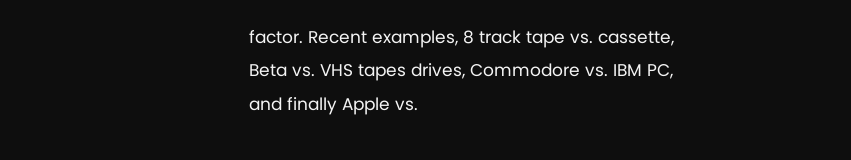factor. Recent examples, 8 track tape vs. cassette, Beta vs. VHS tapes drives, Commodore vs. IBM PC, and finally Apple vs.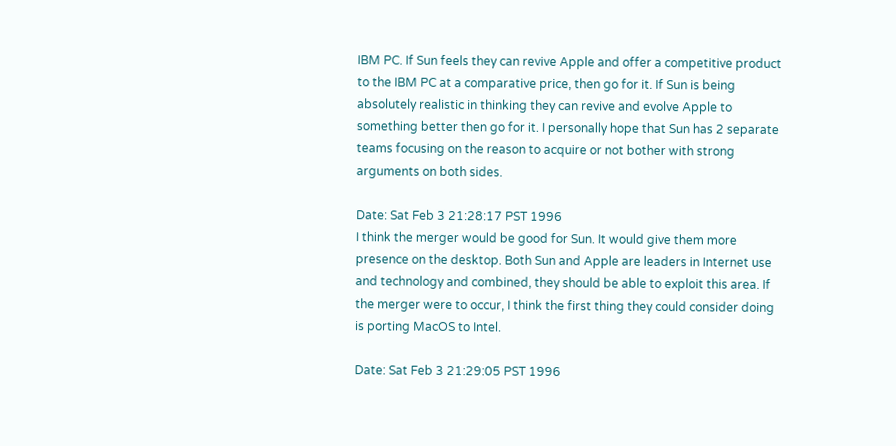IBM PC. If Sun feels they can revive Apple and offer a competitive product to the IBM PC at a comparative price, then go for it. If Sun is being absolutely realistic in thinking they can revive and evolve Apple to something better then go for it. I personally hope that Sun has 2 separate teams focusing on the reason to acquire or not bother with strong arguments on both sides.

Date: Sat Feb 3 21:28:17 PST 1996
I think the merger would be good for Sun. It would give them more presence on the desktop. Both Sun and Apple are leaders in Internet use and technology and combined, they should be able to exploit this area. If the merger were to occur, I think the first thing they could consider doing is porting MacOS to Intel.

Date: Sat Feb 3 21:29:05 PST 1996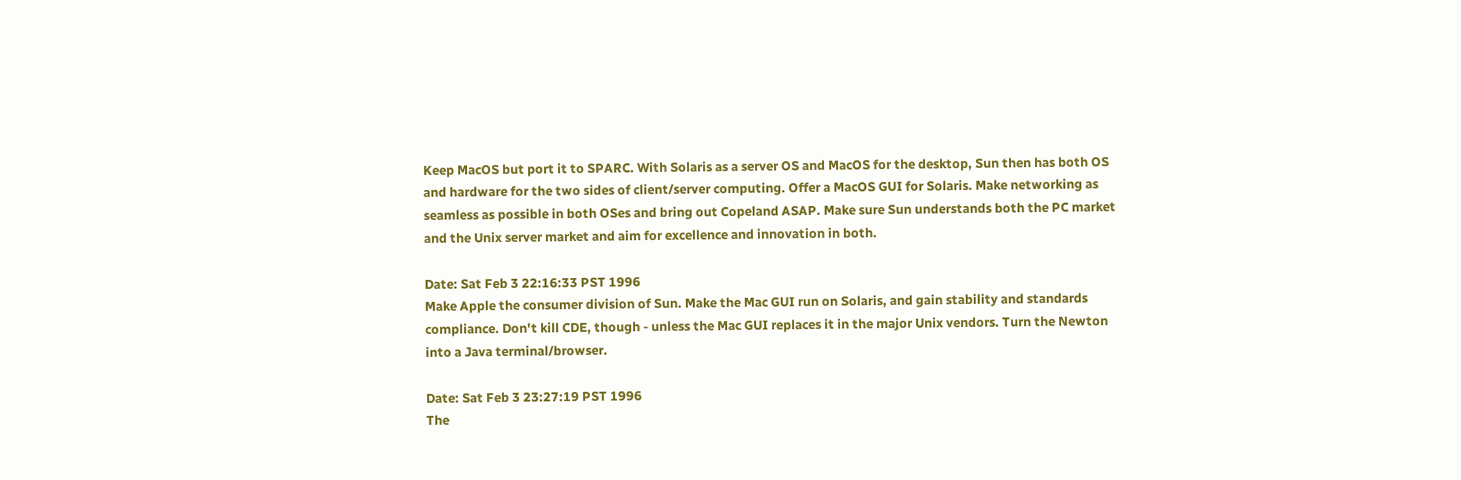Keep MacOS but port it to SPARC. With Solaris as a server OS and MacOS for the desktop, Sun then has both OS and hardware for the two sides of client/server computing. Offer a MacOS GUI for Solaris. Make networking as seamless as possible in both OSes and bring out Copeland ASAP. Make sure Sun understands both the PC market and the Unix server market and aim for excellence and innovation in both.

Date: Sat Feb 3 22:16:33 PST 1996
Make Apple the consumer division of Sun. Make the Mac GUI run on Solaris, and gain stability and standards compliance. Don't kill CDE, though - unless the Mac GUI replaces it in the major Unix vendors. Turn the Newton into a Java terminal/browser.

Date: Sat Feb 3 23:27:19 PST 1996
The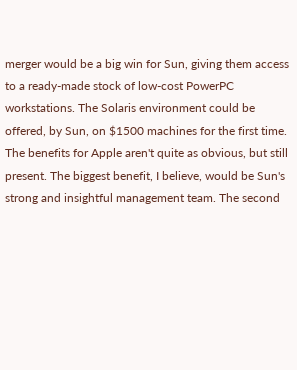merger would be a big win for Sun, giving them access to a ready-made stock of low-cost PowerPC workstations. The Solaris environment could be offered, by Sun, on $1500 machines for the first time. The benefits for Apple aren't quite as obvious, but still present. The biggest benefit, I believe, would be Sun's strong and insightful management team. The second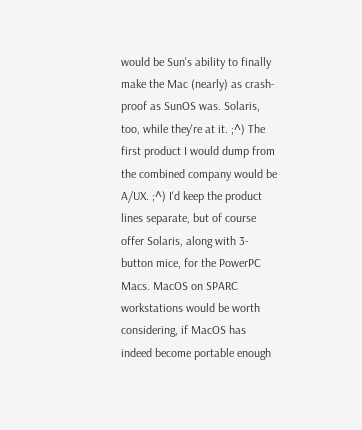would be Sun's ability to finally make the Mac (nearly) as crash-proof as SunOS was. Solaris, too, while they're at it. ;^) The first product I would dump from the combined company would be A/UX. ;^) I'd keep the product lines separate, but of course offer Solaris, along with 3-button mice, for the PowerPC Macs. MacOS on SPARC workstations would be worth considering, if MacOS has indeed become portable enough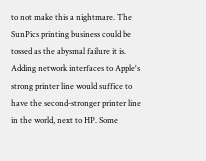to not make this a nightmare. The SunPics printing business could be tossed as the abysmal failure it is. Adding network interfaces to Apple's strong printer line would suffice to have the second-stronger printer line in the world, next to HP. Some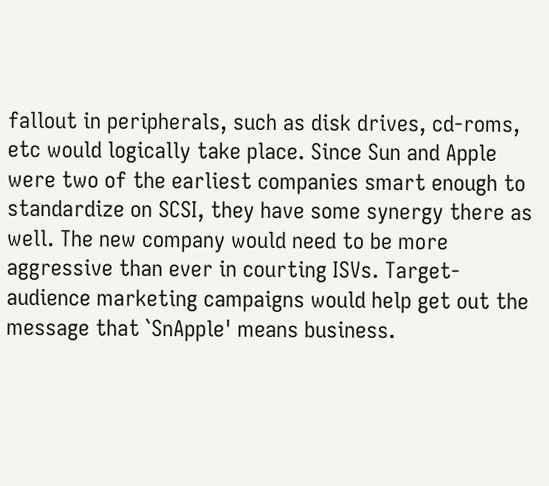fallout in peripherals, such as disk drives, cd-roms, etc would logically take place. Since Sun and Apple were two of the earliest companies smart enough to standardize on SCSI, they have some synergy there as well. The new company would need to be more aggressive than ever in courting ISVs. Target-audience marketing campaigns would help get out the message that `SnApple' means business.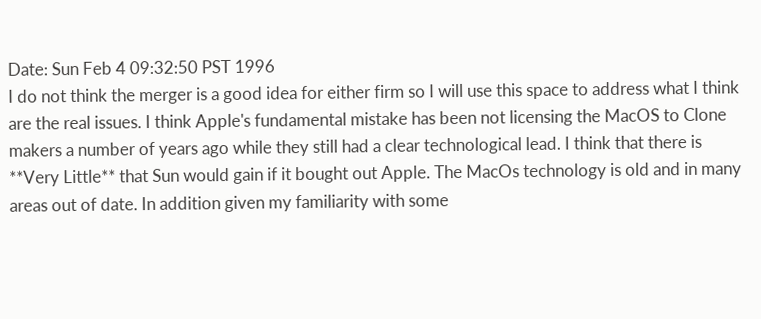Date: Sun Feb 4 09:32:50 PST 1996
I do not think the merger is a good idea for either firm so I will use this space to address what I think are the real issues. I think Apple's fundamental mistake has been not licensing the MacOS to Clone makers a number of years ago while they still had a clear technological lead. I think that there is **Very Little** that Sun would gain if it bought out Apple. The MacOs technology is old and in many areas out of date. In addition given my familiarity with some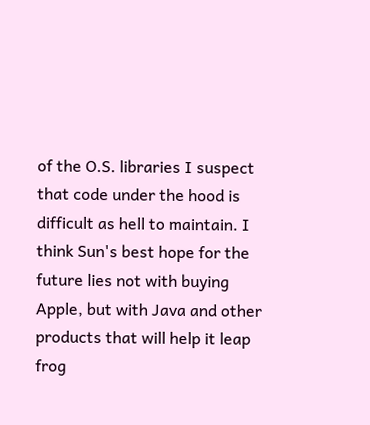of the O.S. libraries I suspect that code under the hood is difficult as hell to maintain. I think Sun's best hope for the future lies not with buying Apple, but with Java and other products that will help it leap frog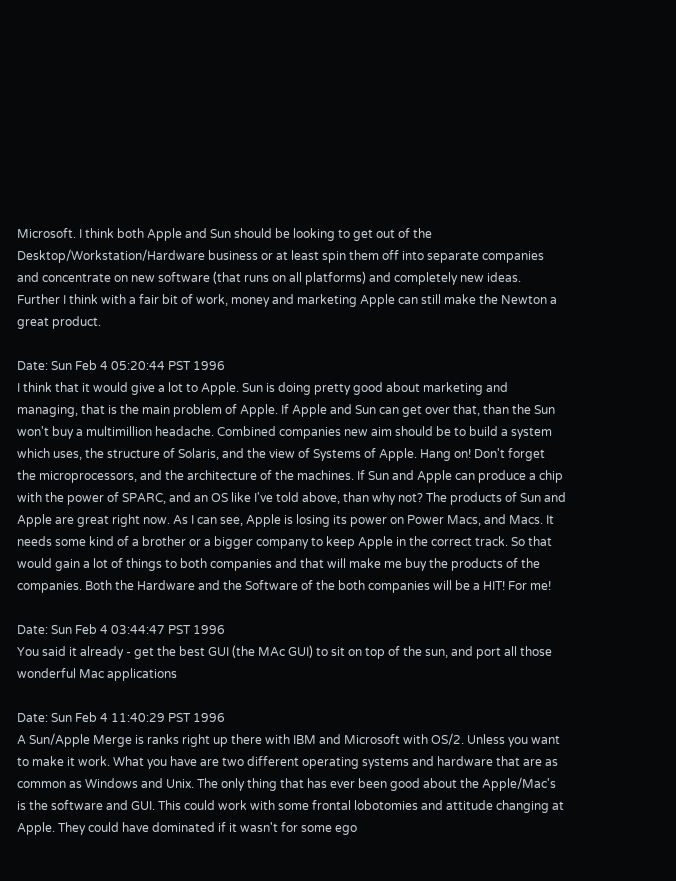Microsoft. I think both Apple and Sun should be looking to get out of the Desktop/Workstation/Hardware business or at least spin them off into separate companies and concentrate on new software (that runs on all platforms) and completely new ideas. Further I think with a fair bit of work, money and marketing Apple can still make the Newton a great product.

Date: Sun Feb 4 05:20:44 PST 1996
I think that it would give a lot to Apple. Sun is doing pretty good about marketing and managing, that is the main problem of Apple. If Apple and Sun can get over that, than the Sun won't buy a multimillion headache. Combined companies new aim should be to build a system which uses, the structure of Solaris, and the view of Systems of Apple. Hang on! Don't forget the microprocessors, and the architecture of the machines. If Sun and Apple can produce a chip with the power of SPARC, and an OS like I've told above, than why not? The products of Sun and Apple are great right now. As I can see, Apple is losing its power on Power Macs, and Macs. It needs some kind of a brother or a bigger company to keep Apple in the correct track. So that would gain a lot of things to both companies and that will make me buy the products of the companies. Both the Hardware and the Software of the both companies will be a HIT! For me!

Date: Sun Feb 4 03:44:47 PST 1996
You said it already - get the best GUI (the MAc GUI) to sit on top of the sun, and port all those wonderful Mac applications

Date: Sun Feb 4 11:40:29 PST 1996
A Sun/Apple Merge is ranks right up there with IBM and Microsoft with OS/2. Unless you want to make it work. What you have are two different operating systems and hardware that are as common as Windows and Unix. The only thing that has ever been good about the Apple/Mac's is the software and GUI. This could work with some frontal lobotomies and attitude changing at Apple. They could have dominated if it wasn't for some ego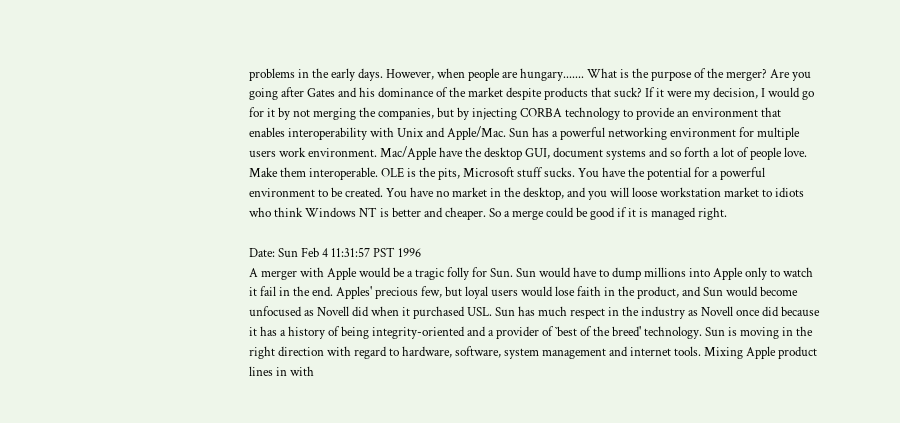problems in the early days. However, when people are hungary....... What is the purpose of the merger? Are you going after Gates and his dominance of the market despite products that suck? If it were my decision, I would go for it by not merging the companies, but by injecting CORBA technology to provide an environment that enables interoperability with Unix and Apple/Mac. Sun has a powerful networking environment for multiple users work environment. Mac/Apple have the desktop GUI, document systems and so forth a lot of people love. Make them interoperable. OLE is the pits, Microsoft stuff sucks. You have the potential for a powerful environment to be created. You have no market in the desktop, and you will loose workstation market to idiots who think Windows NT is better and cheaper. So a merge could be good if it is managed right.

Date: Sun Feb 4 11:31:57 PST 1996
A merger with Apple would be a tragic folly for Sun. Sun would have to dump millions into Apple only to watch it fail in the end. Apples' precious few, but loyal users would lose faith in the product, and Sun would become unfocused as Novell did when it purchased USL. Sun has much respect in the industry as Novell once did because it has a history of being integrity-oriented and a provider of `best of the breed' technology. Sun is moving in the right direction with regard to hardware, software, system management and internet tools. Mixing Apple product lines in with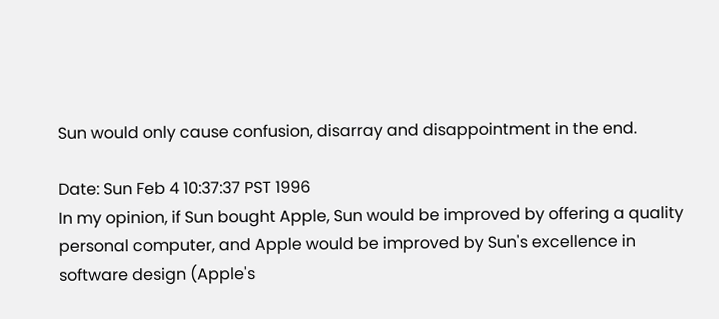Sun would only cause confusion, disarray and disappointment in the end.

Date: Sun Feb 4 10:37:37 PST 1996
In my opinion, if Sun bought Apple, Sun would be improved by offering a quality personal computer, and Apple would be improved by Sun's excellence in software design (Apple's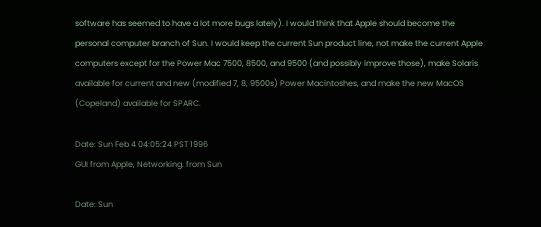software has seemed to have a lot more bugs lately). I would think that Apple should become the personal computer branch of Sun. I would keep the current Sun product line, not make the current Apple computers except for the Power Mac 7500, 8500, and 9500 (and possibly improve those), make Solaris available for current and new (modified 7, 8, 9500s) Power Macintoshes, and make the new MacOS (Copeland) available for SPARC.

Date: Sun Feb 4 04:05:24 PST 1996
GUI from Apple, Networking. from Sun

Date: Sun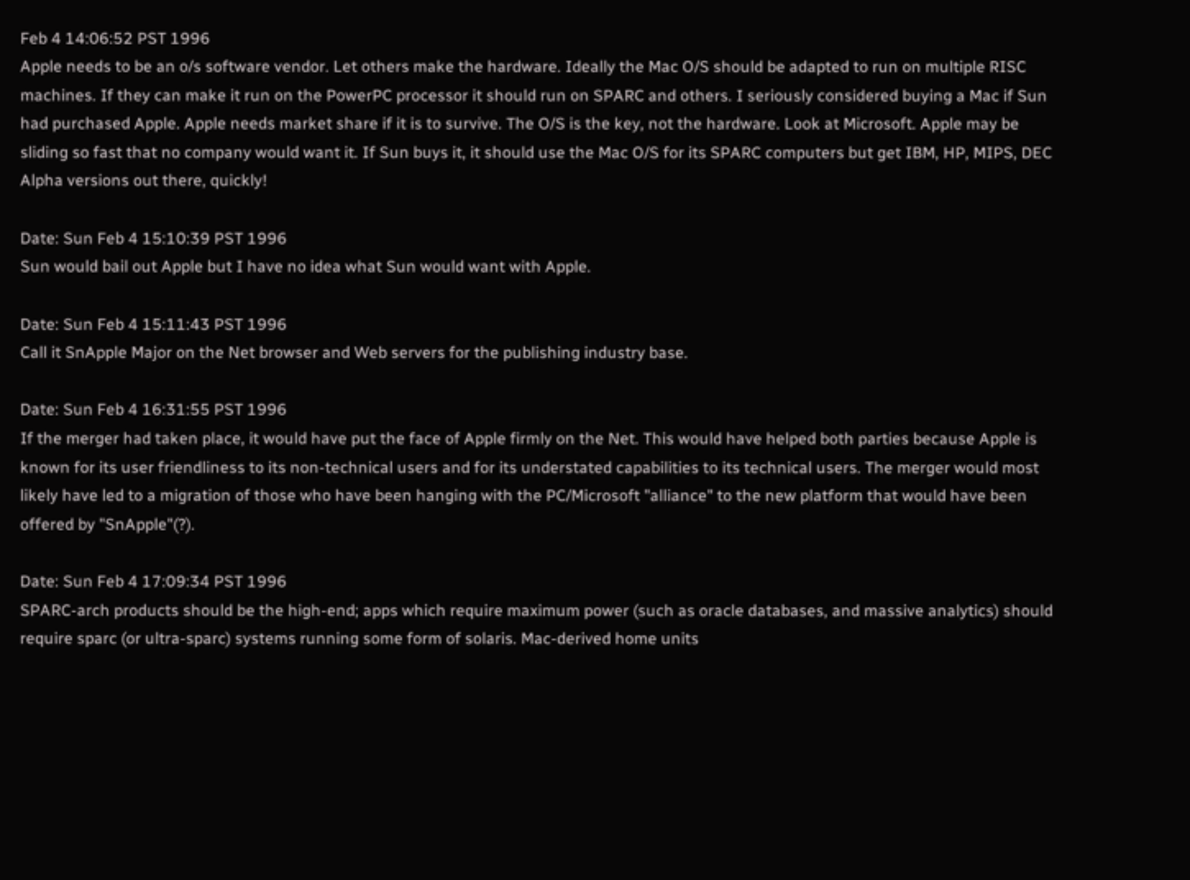Feb 4 14:06:52 PST 1996
Apple needs to be an o/s software vendor. Let others make the hardware. Ideally the Mac O/S should be adapted to run on multiple RISC machines. If they can make it run on the PowerPC processor it should run on SPARC and others. I seriously considered buying a Mac if Sun had purchased Apple. Apple needs market share if it is to survive. The O/S is the key, not the hardware. Look at Microsoft. Apple may be sliding so fast that no company would want it. If Sun buys it, it should use the Mac O/S for its SPARC computers but get IBM, HP, MIPS, DEC Alpha versions out there, quickly!

Date: Sun Feb 4 15:10:39 PST 1996
Sun would bail out Apple but I have no idea what Sun would want with Apple.

Date: Sun Feb 4 15:11:43 PST 1996
Call it SnApple Major on the Net browser and Web servers for the publishing industry base.

Date: Sun Feb 4 16:31:55 PST 1996
If the merger had taken place, it would have put the face of Apple firmly on the Net. This would have helped both parties because Apple is known for its user friendliness to its non-technical users and for its understated capabilities to its technical users. The merger would most likely have led to a migration of those who have been hanging with the PC/Microsoft "alliance" to the new platform that would have been offered by "SnApple"(?).

Date: Sun Feb 4 17:09:34 PST 1996
SPARC-arch products should be the high-end; apps which require maximum power (such as oracle databases, and massive analytics) should require sparc (or ultra-sparc) systems running some form of solaris. Mac-derived home units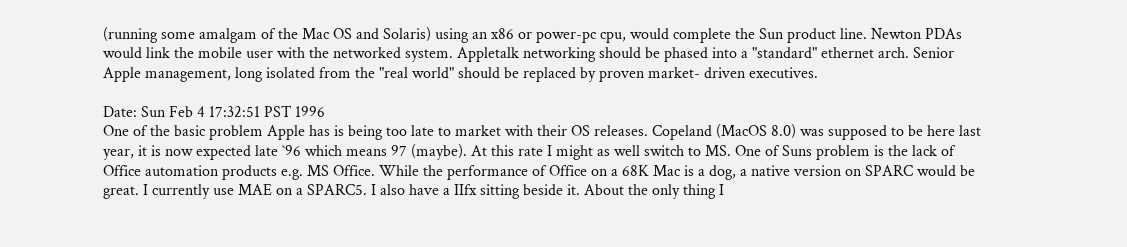(running some amalgam of the Mac OS and Solaris) using an x86 or power-pc cpu, would complete the Sun product line. Newton PDAs would link the mobile user with the networked system. Appletalk networking should be phased into a "standard" ethernet arch. Senior Apple management, long isolated from the "real world" should be replaced by proven market- driven executives.

Date: Sun Feb 4 17:32:51 PST 1996
One of the basic problem Apple has is being too late to market with their OS releases. Copeland (MacOS 8.0) was supposed to be here last year, it is now expected late `96 which means 97 (maybe). At this rate I might as well switch to MS. One of Suns problem is the lack of Office automation products e.g. MS Office. While the performance of Office on a 68K Mac is a dog, a native version on SPARC would be great. I currently use MAE on a SPARC5. I also have a IIfx sitting beside it. About the only thing I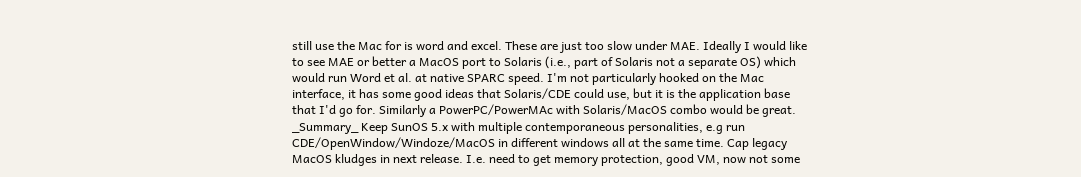still use the Mac for is word and excel. These are just too slow under MAE. Ideally I would like to see MAE or better a MacOS port to Solaris (i.e., part of Solaris not a separate OS) which would run Word et al. at native SPARC speed. I'm not particularly hooked on the Mac interface, it has some good ideas that Solaris/CDE could use, but it is the application base that I'd go for. Similarly a PowerPC/PowerMAc with Solaris/MacOS combo would be great. _Summary_ Keep SunOS 5.x with multiple contemporaneous personalities, e.g run CDE/OpenWindow/Windoze/MacOS in different windows all at the same time. Cap legacy MacOS kludges in next release. I.e. need to get memory protection, good VM, now not some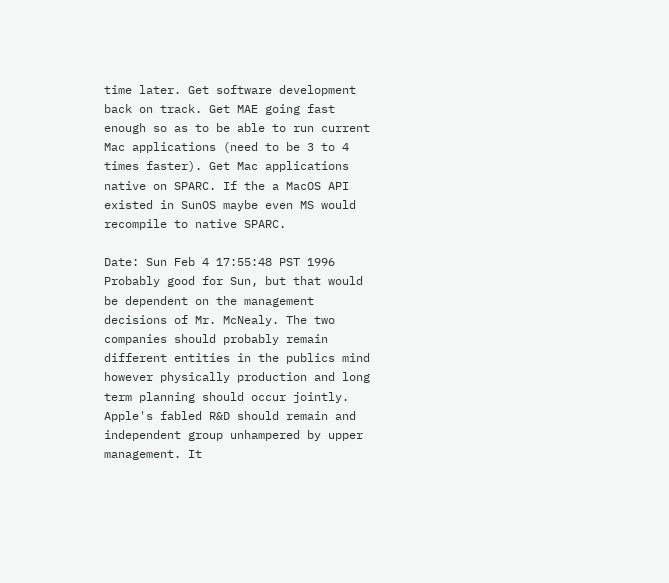time later. Get software development back on track. Get MAE going fast enough so as to be able to run current Mac applications (need to be 3 to 4 times faster). Get Mac applications native on SPARC. If the a MacOS API existed in SunOS maybe even MS would recompile to native SPARC.

Date: Sun Feb 4 17:55:48 PST 1996
Probably good for Sun, but that would be dependent on the management decisions of Mr. McNealy. The two companies should probably remain different entities in the publics mind however physically production and long term planning should occur jointly. Apple's fabled R&D should remain and independent group unhampered by upper management. It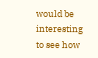would be interesting to see how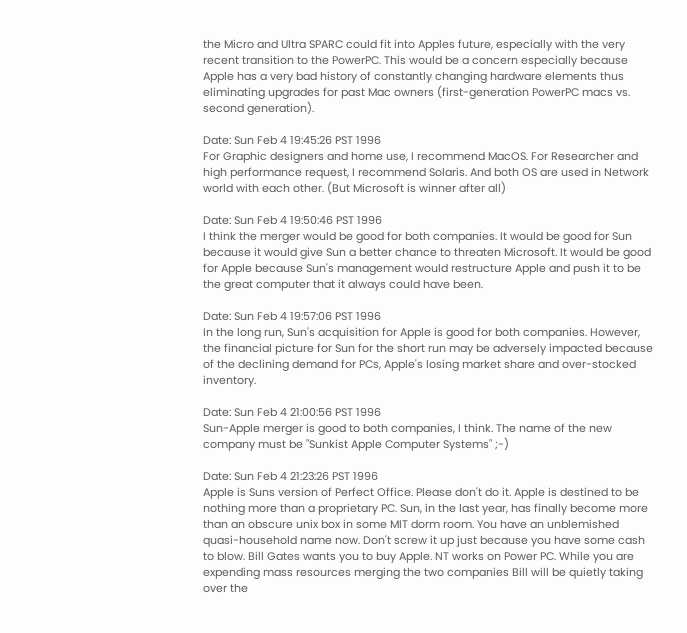the Micro and Ultra SPARC could fit into Apples future, especially with the very recent transition to the PowerPC. This would be a concern especially because Apple has a very bad history of constantly changing hardware elements thus eliminating upgrades for past Mac owners (first-generation PowerPC macs vs. second generation).

Date: Sun Feb 4 19:45:26 PST 1996
For Graphic designers and home use, I recommend MacOS. For Researcher and high performance request, I recommend Solaris. And both OS are used in Network world with each other. (But Microsoft is winner after all)

Date: Sun Feb 4 19:50:46 PST 1996
I think the merger would be good for both companies. It would be good for Sun because it would give Sun a better chance to threaten Microsoft. It would be good for Apple because Sun's management would restructure Apple and push it to be the great computer that it always could have been.

Date: Sun Feb 4 19:57:06 PST 1996
In the long run, Sun's acquisition for Apple is good for both companies. However, the financial picture for Sun for the short run may be adversely impacted because of the declining demand for PCs, Apple's losing market share and over-stocked inventory.

Date: Sun Feb 4 21:00:56 PST 1996
Sun-Apple merger is good to both companies, I think. The name of the new company must be "Sunkist Apple Computer Systems" ;-)

Date: Sun Feb 4 21:23:26 PST 1996
Apple is Suns version of Perfect Office. Please don't do it. Apple is destined to be nothing more than a proprietary PC. Sun, in the last year, has finally become more than an obscure unix box in some MIT dorm room. You have an unblemished quasi-household name now. Don't screw it up just because you have some cash to blow. Bill Gates wants you to buy Apple. NT works on Power PC. While you are expending mass resources merging the two companies Bill will be quietly taking over the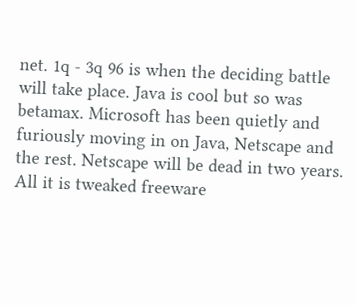net. 1q - 3q 96 is when the deciding battle will take place. Java is cool but so was betamax. Microsoft has been quietly and furiously moving in on Java, Netscape and the rest. Netscape will be dead in two years. All it is tweaked freeware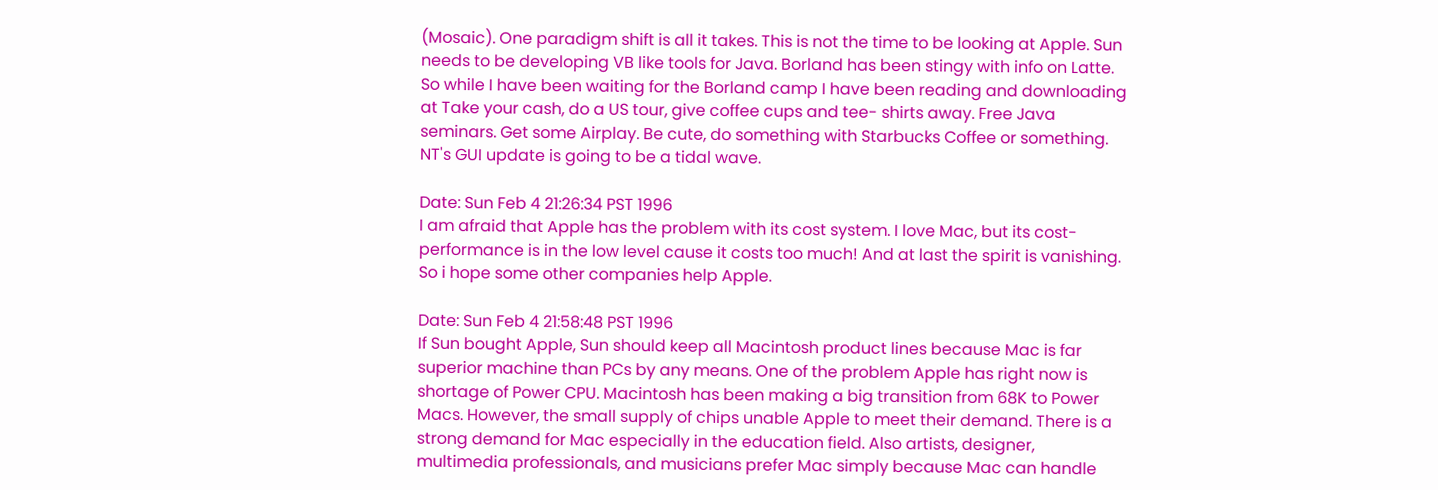(Mosaic). One paradigm shift is all it takes. This is not the time to be looking at Apple. Sun needs to be developing VB like tools for Java. Borland has been stingy with info on Latte. So while I have been waiting for the Borland camp I have been reading and downloading at Take your cash, do a US tour, give coffee cups and tee- shirts away. Free Java seminars. Get some Airplay. Be cute, do something with Starbucks Coffee or something. NT's GUI update is going to be a tidal wave.

Date: Sun Feb 4 21:26:34 PST 1996
I am afraid that Apple has the problem with its cost system. I love Mac, but its cost-performance is in the low level cause it costs too much! And at last the spirit is vanishing. So i hope some other companies help Apple.

Date: Sun Feb 4 21:58:48 PST 1996
If Sun bought Apple, Sun should keep all Macintosh product lines because Mac is far superior machine than PCs by any means. One of the problem Apple has right now is shortage of Power CPU. Macintosh has been making a big transition from 68K to Power Macs. However, the small supply of chips unable Apple to meet their demand. There is a strong demand for Mac especially in the education field. Also artists, designer, multimedia professionals, and musicians prefer Mac simply because Mac can handle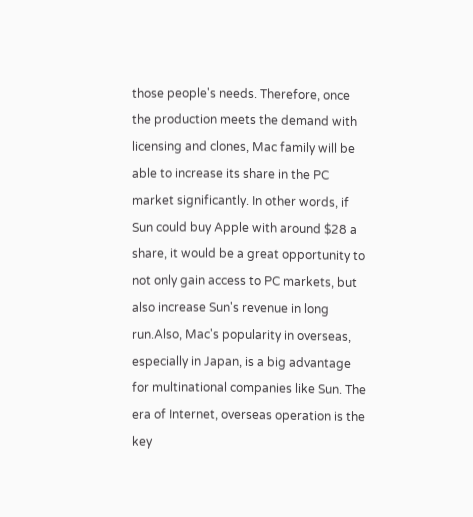those people's needs. Therefore, once the production meets the demand with licensing and clones, Mac family will be able to increase its share in the PC market significantly. In other words, if Sun could buy Apple with around $28 a share, it would be a great opportunity to not only gain access to PC markets, but also increase Sun's revenue in long run.Also, Mac's popularity in overseas, especially in Japan, is a big advantage for multinational companies like Sun. The era of Internet, overseas operation is the key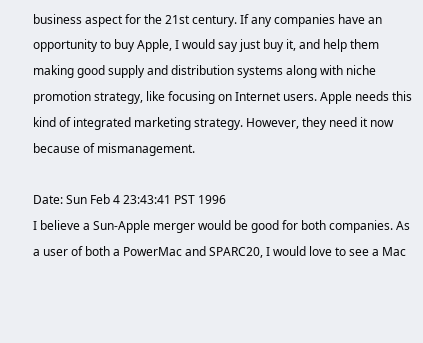business aspect for the 21st century. If any companies have an opportunity to buy Apple, I would say just buy it, and help them making good supply and distribution systems along with niche promotion strategy, like focusing on Internet users. Apple needs this kind of integrated marketing strategy. However, they need it now because of mismanagement.

Date: Sun Feb 4 23:43:41 PST 1996
I believe a Sun-Apple merger would be good for both companies. As a user of both a PowerMac and SPARC20, I would love to see a Mac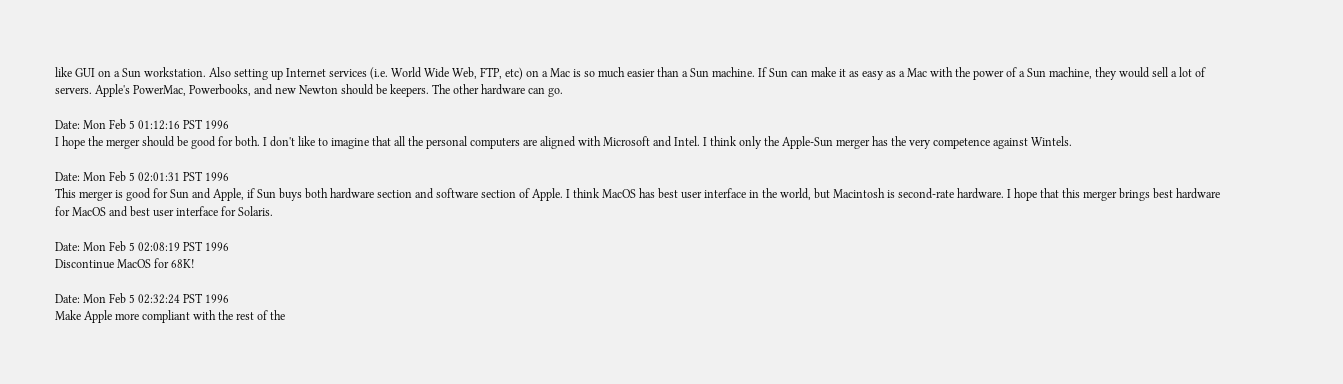like GUI on a Sun workstation. Also setting up Internet services (i.e. World Wide Web, FTP, etc) on a Mac is so much easier than a Sun machine. If Sun can make it as easy as a Mac with the power of a Sun machine, they would sell a lot of servers. Apple's PowerMac, Powerbooks, and new Newton should be keepers. The other hardware can go.

Date: Mon Feb 5 01:12:16 PST 1996
I hope the merger should be good for both. I don't like to imagine that all the personal computers are aligned with Microsoft and Intel. I think only the Apple-Sun merger has the very competence against Wintels.

Date: Mon Feb 5 02:01:31 PST 1996
This merger is good for Sun and Apple, if Sun buys both hardware section and software section of Apple. I think MacOS has best user interface in the world, but Macintosh is second-rate hardware. I hope that this merger brings best hardware for MacOS and best user interface for Solaris.

Date: Mon Feb 5 02:08:19 PST 1996
Discontinue MacOS for 68K!

Date: Mon Feb 5 02:32:24 PST 1996
Make Apple more compliant with the rest of the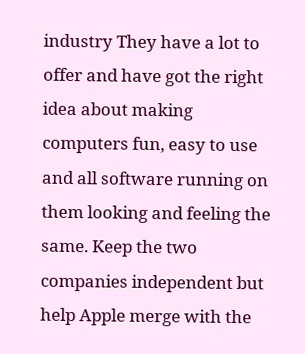industry They have a lot to offer and have got the right idea about making computers fun, easy to use and all software running on them looking and feeling the same. Keep the two companies independent but help Apple merge with the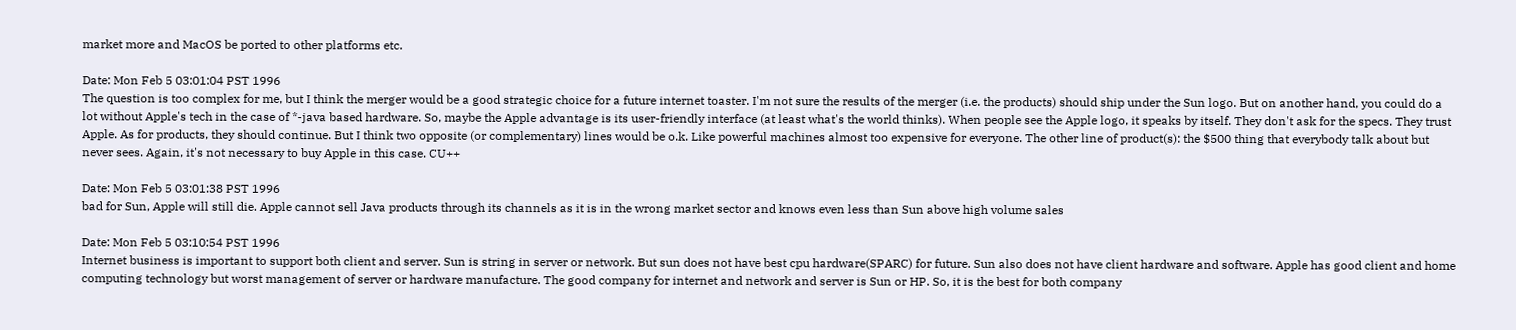market more and MacOS be ported to other platforms etc.

Date: Mon Feb 5 03:01:04 PST 1996
The question is too complex for me, but I think the merger would be a good strategic choice for a future internet toaster. I'm not sure the results of the merger (i.e. the products) should ship under the Sun logo. But on another hand, you could do a lot without Apple's tech in the case of *-java based hardware. So, maybe the Apple advantage is its user-friendly interface (at least what's the world thinks). When people see the Apple logo, it speaks by itself. They don't ask for the specs. They trust Apple. As for products, they should continue. But I think two opposite (or complementary) lines would be o.k. Like powerful machines almost too expensive for everyone. The other line of product(s): the $500 thing that everybody talk about but never sees. Again, it's not necessary to buy Apple in this case. CU++

Date: Mon Feb 5 03:01:38 PST 1996
bad for Sun, Apple will still die. Apple cannot sell Java products through its channels as it is in the wrong market sector and knows even less than Sun above high volume sales

Date: Mon Feb 5 03:10:54 PST 1996
Internet business is important to support both client and server. Sun is string in server or network. But sun does not have best cpu hardware(SPARC) for future. Sun also does not have client hardware and software. Apple has good client and home computing technology but worst management of server or hardware manufacture. The good company for internet and network and server is Sun or HP. So, it is the best for both company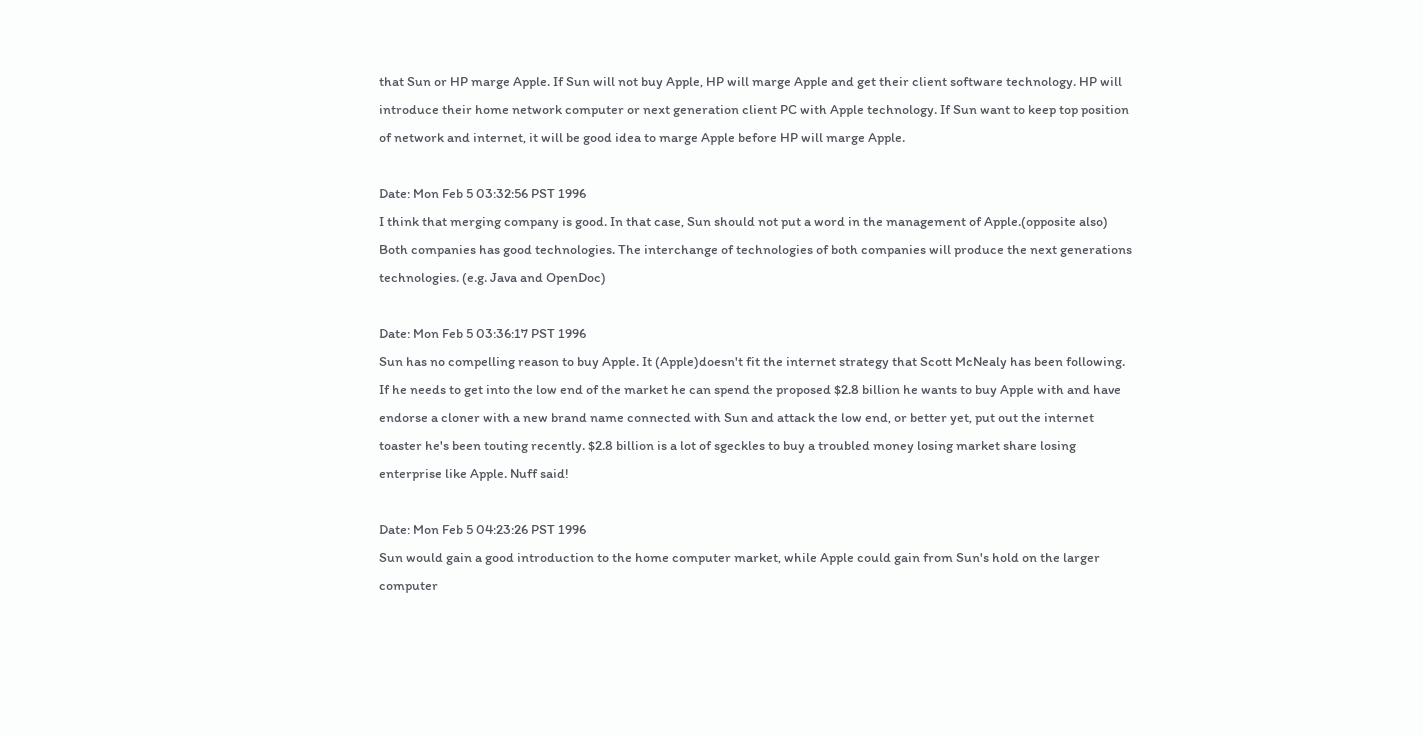that Sun or HP marge Apple. If Sun will not buy Apple, HP will marge Apple and get their client software technology. HP will introduce their home network computer or next generation client PC with Apple technology. If Sun want to keep top position of network and internet, it will be good idea to marge Apple before HP will marge Apple.

Date: Mon Feb 5 03:32:56 PST 1996
I think that merging company is good. In that case, Sun should not put a word in the management of Apple.(opposite also) Both companies has good technologies. The interchange of technologies of both companies will produce the next generations technologies. (e.g. Java and OpenDoc)

Date: Mon Feb 5 03:36:17 PST 1996
Sun has no compelling reason to buy Apple. It (Apple)doesn't fit the internet strategy that Scott McNealy has been following. If he needs to get into the low end of the market he can spend the proposed $2.8 billion he wants to buy Apple with and have endorse a cloner with a new brand name connected with Sun and attack the low end, or better yet, put out the internet toaster he's been touting recently. $2.8 billion is a lot of sgeckles to buy a troubled money losing market share losing enterprise like Apple. Nuff said!

Date: Mon Feb 5 04:23:26 PST 1996
Sun would gain a good introduction to the home computer market, while Apple could gain from Sun's hold on the larger computer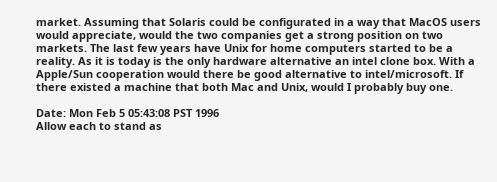market. Assuming that Solaris could be configurated in a way that MacOS users would appreciate, would the two companies get a strong position on two markets. The last few years have Unix for home computers started to be a reality. As it is today is the only hardware alternative an intel clone box. With a Apple/Sun cooperation would there be good alternative to intel/microsoft. If there existed a machine that both Mac and Unix, would I probably buy one.

Date: Mon Feb 5 05:43:08 PST 1996
Allow each to stand as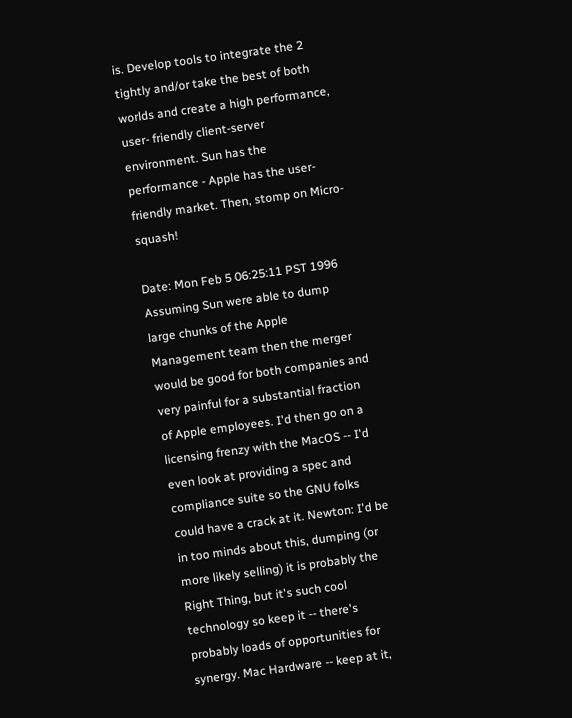is. Develop tools to integrate the 2 tightly and/or take the best of both worlds and create a high performance, user- friendly client-server environment. Sun has the performance - Apple has the user-friendly market. Then, stomp on Micro-squash!

Date: Mon Feb 5 06:25:11 PST 1996
Assuming Sun were able to dump large chunks of the Apple Management team then the merger would be good for both companies and very painful for a substantial fraction of Apple employees. I'd then go on a licensing frenzy with the MacOS -- I'd even look at providing a spec and compliance suite so the GNU folks could have a crack at it. Newton: I'd be in too minds about this, dumping (or more likely selling) it is probably the Right Thing, but it's such cool technology so keep it -- there's probably loads of opportunities for synergy. Mac Hardware -- keep at it,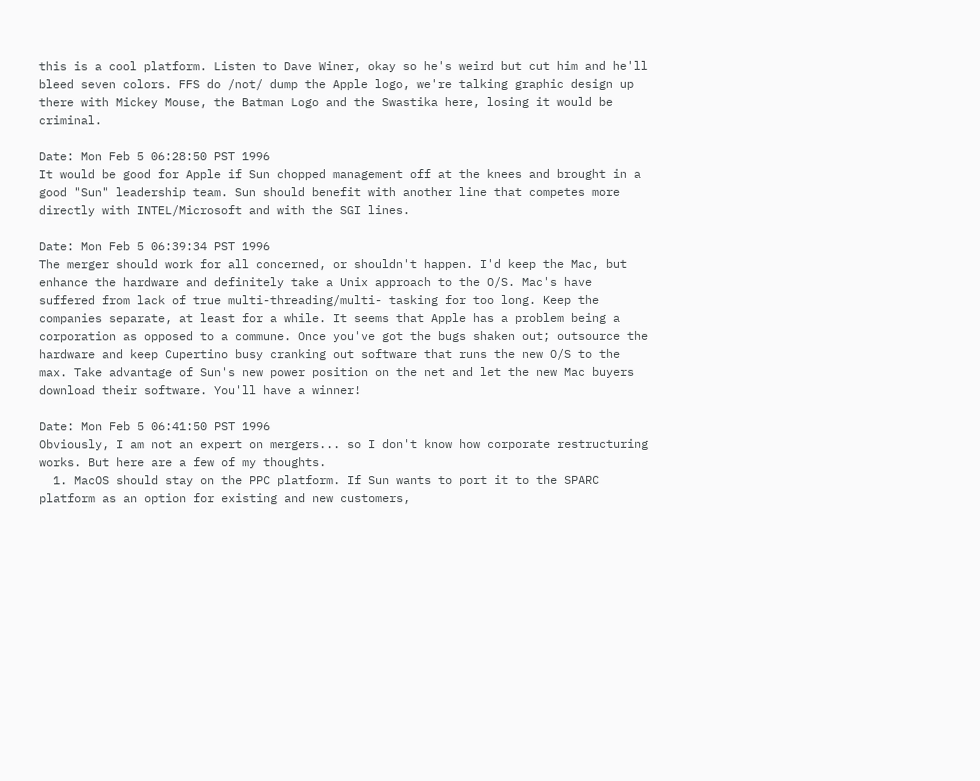this is a cool platform. Listen to Dave Winer, okay so he's weird but cut him and he'll bleed seven colors. FFS do /not/ dump the Apple logo, we're talking graphic design up there with Mickey Mouse, the Batman Logo and the Swastika here, losing it would be criminal.

Date: Mon Feb 5 06:28:50 PST 1996
It would be good for Apple if Sun chopped management off at the knees and brought in a good "Sun" leadership team. Sun should benefit with another line that competes more directly with INTEL/Microsoft and with the SGI lines.

Date: Mon Feb 5 06:39:34 PST 1996
The merger should work for all concerned, or shouldn't happen. I'd keep the Mac, but enhance the hardware and definitely take a Unix approach to the O/S. Mac's have suffered from lack of true multi-threading/multi- tasking for too long. Keep the companies separate, at least for a while. It seems that Apple has a problem being a corporation as opposed to a commune. Once you've got the bugs shaken out; outsource the hardware and keep Cupertino busy cranking out software that runs the new O/S to the max. Take advantage of Sun's new power position on the net and let the new Mac buyers download their software. You'll have a winner!

Date: Mon Feb 5 06:41:50 PST 1996
Obviously, I am not an expert on mergers... so I don't know how corporate restructuring works. But here are a few of my thoughts.
  1. MacOS should stay on the PPC platform. If Sun wants to port it to the SPARC platform as an option for existing and new customers,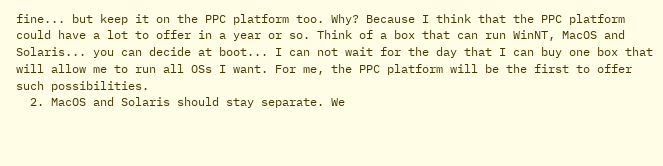fine... but keep it on the PPC platform too. Why? Because I think that the PPC platform could have a lot to offer in a year or so. Think of a box that can run WinNT, MacOS and Solaris... you can decide at boot... I can not wait for the day that I can buy one box that will allow me to run all OSs I want. For me, the PPC platform will be the first to offer such possibilities.
  2. MacOS and Solaris should stay separate. We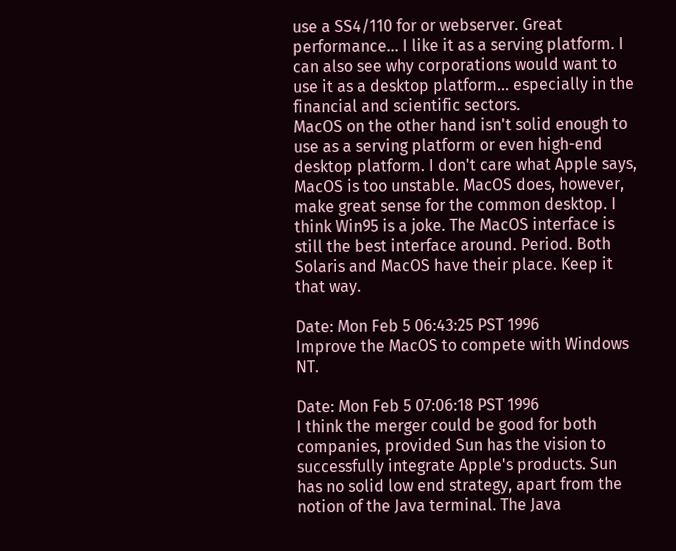use a SS4/110 for or webserver. Great performance... I like it as a serving platform. I can also see why corporations would want to use it as a desktop platform... especially in the financial and scientific sectors.
MacOS on the other hand isn't solid enough to use as a serving platform or even high-end desktop platform. I don't care what Apple says, MacOS is too unstable. MacOS does, however, make great sense for the common desktop. I think Win95 is a joke. The MacOS interface is still the best interface around. Period. Both Solaris and MacOS have their place. Keep it that way.

Date: Mon Feb 5 06:43:25 PST 1996
Improve the MacOS to compete with Windows NT.

Date: Mon Feb 5 07:06:18 PST 1996
I think the merger could be good for both companies, provided Sun has the vision to successfully integrate Apple's products. Sun has no solid low end strategy, apart from the notion of the Java terminal. The Java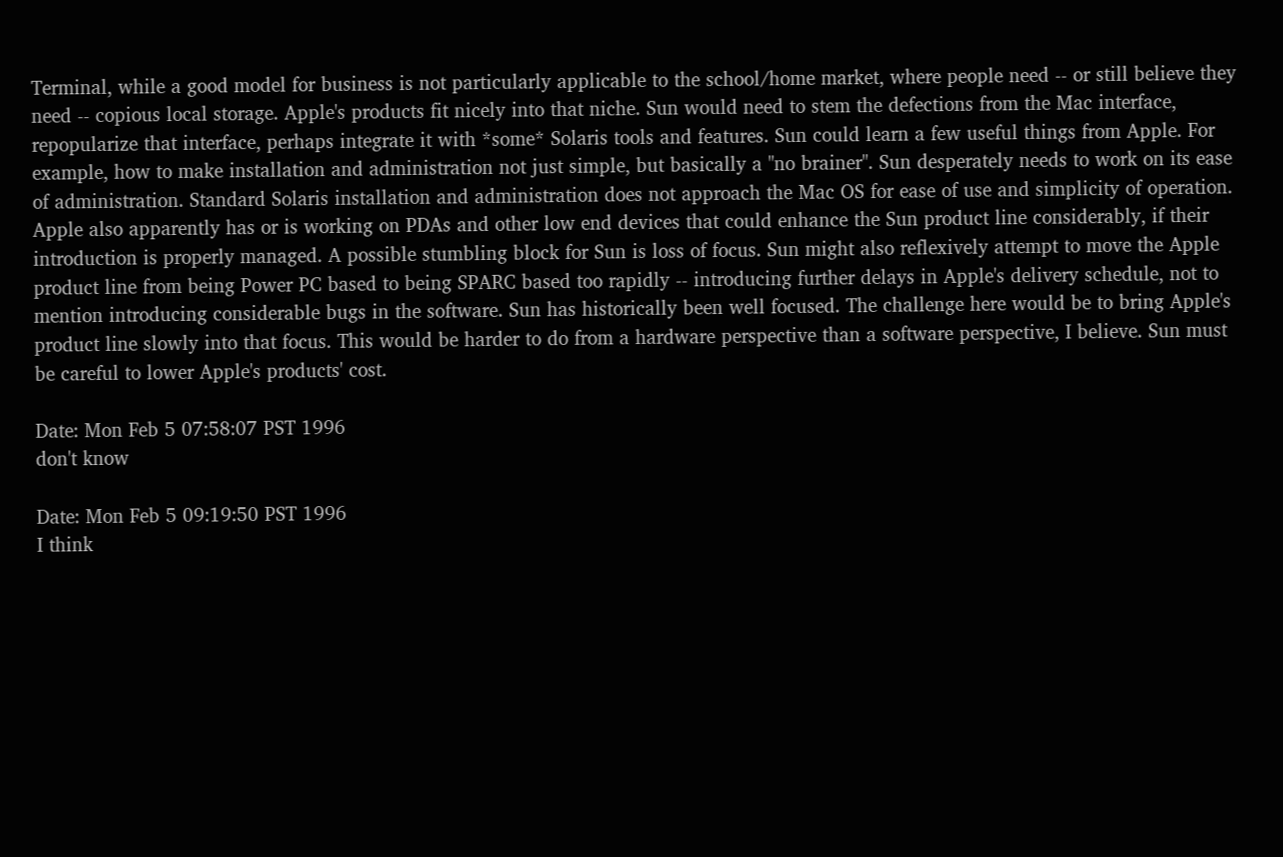Terminal, while a good model for business is not particularly applicable to the school/home market, where people need -- or still believe they need -- copious local storage. Apple's products fit nicely into that niche. Sun would need to stem the defections from the Mac interface, repopularize that interface, perhaps integrate it with *some* Solaris tools and features. Sun could learn a few useful things from Apple. For example, how to make installation and administration not just simple, but basically a "no brainer". Sun desperately needs to work on its ease of administration. Standard Solaris installation and administration does not approach the Mac OS for ease of use and simplicity of operation. Apple also apparently has or is working on PDAs and other low end devices that could enhance the Sun product line considerably, if their introduction is properly managed. A possible stumbling block for Sun is loss of focus. Sun might also reflexively attempt to move the Apple product line from being Power PC based to being SPARC based too rapidly -- introducing further delays in Apple's delivery schedule, not to mention introducing considerable bugs in the software. Sun has historically been well focused. The challenge here would be to bring Apple's product line slowly into that focus. This would be harder to do from a hardware perspective than a software perspective, I believe. Sun must be careful to lower Apple's products' cost.

Date: Mon Feb 5 07:58:07 PST 1996
don't know

Date: Mon Feb 5 09:19:50 PST 1996
I think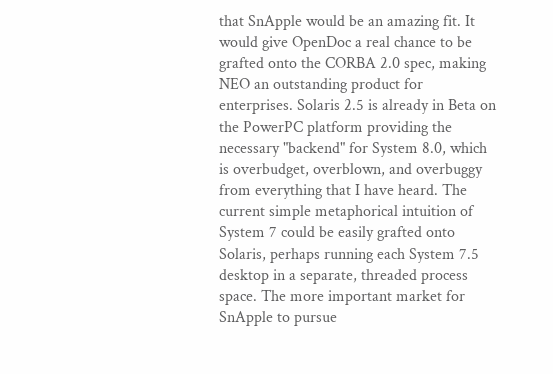that SnApple would be an amazing fit. It would give OpenDoc a real chance to be grafted onto the CORBA 2.0 spec, making NEO an outstanding product for enterprises. Solaris 2.5 is already in Beta on the PowerPC platform providing the necessary "backend" for System 8.0, which is overbudget, overblown, and overbuggy from everything that I have heard. The current simple metaphorical intuition of System 7 could be easily grafted onto Solaris, perhaps running each System 7.5 desktop in a separate, threaded process space. The more important market for SnApple to pursue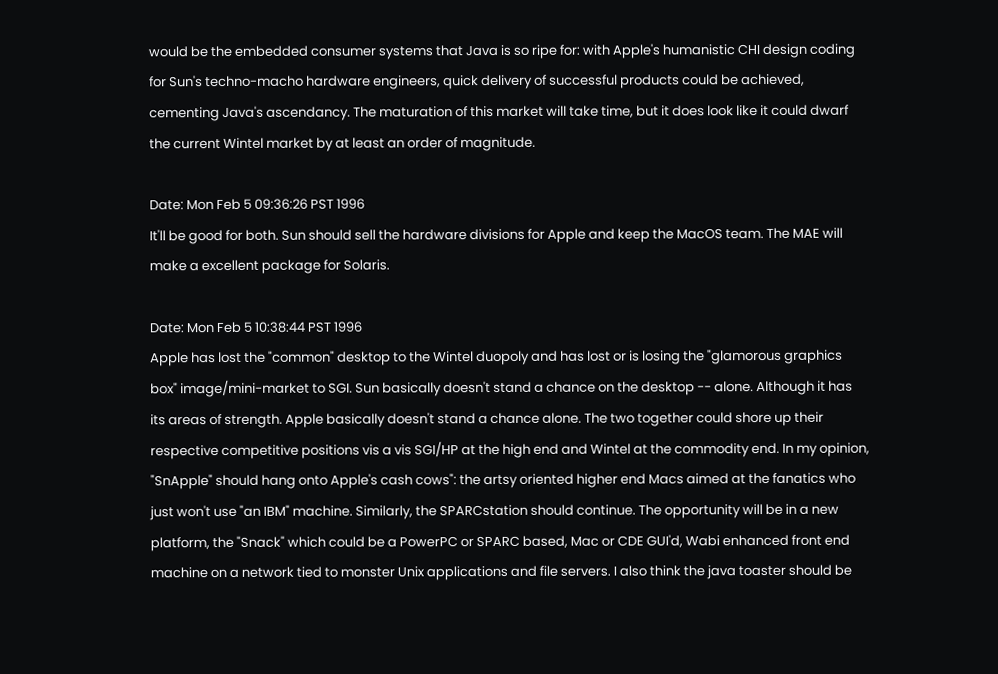would be the embedded consumer systems that Java is so ripe for: with Apple's humanistic CHI design coding for Sun's techno-macho hardware engineers, quick delivery of successful products could be achieved, cementing Java's ascendancy. The maturation of this market will take time, but it does look like it could dwarf the current Wintel market by at least an order of magnitude.

Date: Mon Feb 5 09:36:26 PST 1996
It'll be good for both. Sun should sell the hardware divisions for Apple and keep the MacOS team. The MAE will make a excellent package for Solaris.

Date: Mon Feb 5 10:38:44 PST 1996
Apple has lost the "common" desktop to the Wintel duopoly and has lost or is losing the "glamorous graphics box" image/mini-market to SGI. Sun basically doesn't stand a chance on the desktop -- alone. Although it has its areas of strength. Apple basically doesn't stand a chance alone. The two together could shore up their respective competitive positions vis a vis SGI/HP at the high end and Wintel at the commodity end. In my opinion, "SnApple" should hang onto Apple's cash cows": the artsy oriented higher end Macs aimed at the fanatics who just won't use "an IBM" machine. Similarly, the SPARCstation should continue. The opportunity will be in a new platform, the "Snack" which could be a PowerPC or SPARC based, Mac or CDE GUI'd, Wabi enhanced front end machine on a network tied to monster Unix applications and file servers. I also think the java toaster should be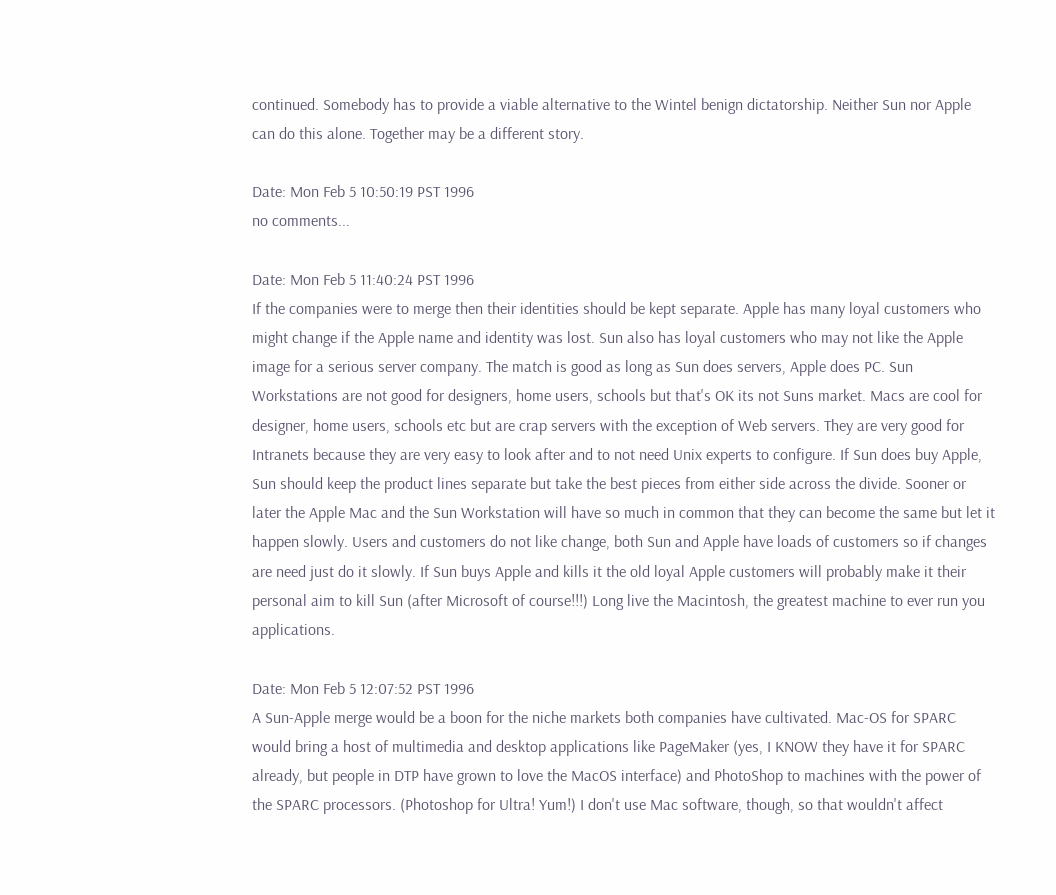continued. Somebody has to provide a viable alternative to the Wintel benign dictatorship. Neither Sun nor Apple can do this alone. Together may be a different story.

Date: Mon Feb 5 10:50:19 PST 1996
no comments...

Date: Mon Feb 5 11:40:24 PST 1996
If the companies were to merge then their identities should be kept separate. Apple has many loyal customers who might change if the Apple name and identity was lost. Sun also has loyal customers who may not like the Apple image for a serious server company. The match is good as long as Sun does servers, Apple does PC. Sun Workstations are not good for designers, home users, schools but that's OK its not Suns market. Macs are cool for designer, home users, schools etc but are crap servers with the exception of Web servers. They are very good for Intranets because they are very easy to look after and to not need Unix experts to configure. If Sun does buy Apple, Sun should keep the product lines separate but take the best pieces from either side across the divide. Sooner or later the Apple Mac and the Sun Workstation will have so much in common that they can become the same but let it happen slowly. Users and customers do not like change, both Sun and Apple have loads of customers so if changes are need just do it slowly. If Sun buys Apple and kills it the old loyal Apple customers will probably make it their personal aim to kill Sun (after Microsoft of course!!!) Long live the Macintosh, the greatest machine to ever run you applications.

Date: Mon Feb 5 12:07:52 PST 1996
A Sun-Apple merge would be a boon for the niche markets both companies have cultivated. Mac-OS for SPARC would bring a host of multimedia and desktop applications like PageMaker (yes, I KNOW they have it for SPARC already, but people in DTP have grown to love the MacOS interface) and PhotoShop to machines with the power of the SPARC processors. (Photoshop for Ultra! Yum!) I don't use Mac software, though, so that wouldn't affect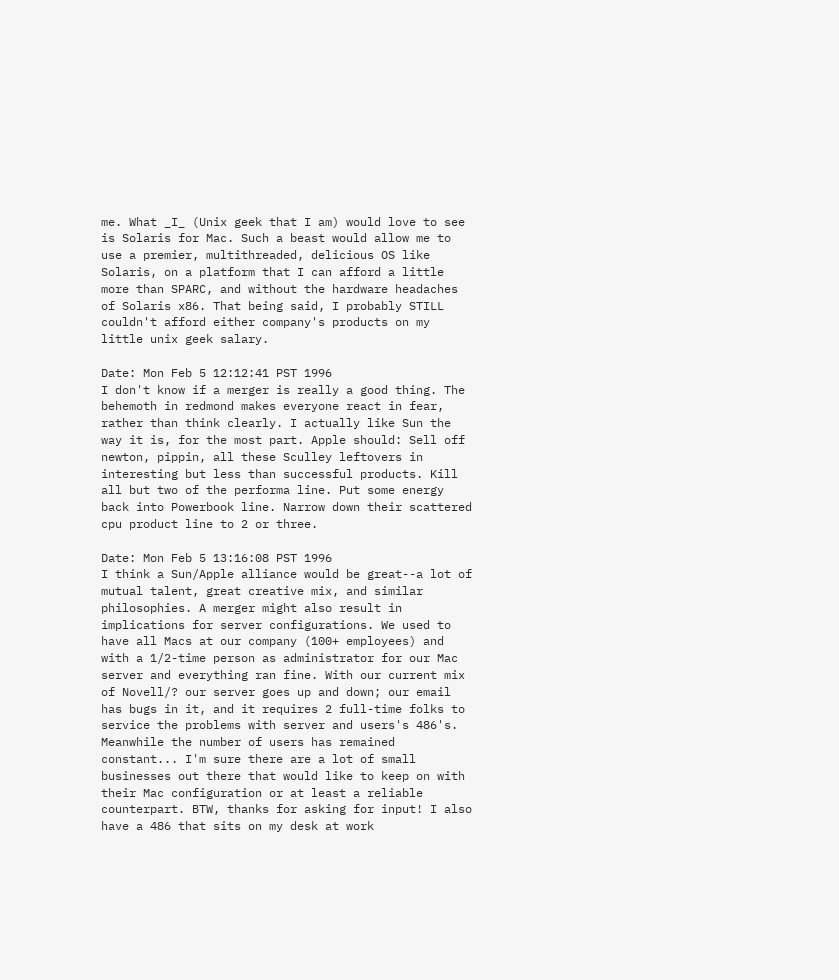me. What _I_ (Unix geek that I am) would love to see is Solaris for Mac. Such a beast would allow me to use a premier, multithreaded, delicious OS like Solaris, on a platform that I can afford a little more than SPARC, and without the hardware headaches of Solaris x86. That being said, I probably STILL couldn't afford either company's products on my little unix geek salary.

Date: Mon Feb 5 12:12:41 PST 1996
I don't know if a merger is really a good thing. The behemoth in redmond makes everyone react in fear, rather than think clearly. I actually like Sun the way it is, for the most part. Apple should: Sell off newton, pippin, all these Sculley leftovers in interesting but less than successful products. Kill all but two of the performa line. Put some energy back into Powerbook line. Narrow down their scattered cpu product line to 2 or three.

Date: Mon Feb 5 13:16:08 PST 1996
I think a Sun/Apple alliance would be great--a lot of mutual talent, great creative mix, and similar philosophies. A merger might also result in implications for server configurations. We used to have all Macs at our company (100+ employees) and with a 1/2-time person as administrator for our Mac server and everything ran fine. With our current mix of Novell/? our server goes up and down; our email has bugs in it, and it requires 2 full-time folks to service the problems with server and users's 486's. Meanwhile the number of users has remained constant... I'm sure there are a lot of small businesses out there that would like to keep on with their Mac configuration or at least a reliable counterpart. BTW, thanks for asking for input! I also have a 486 that sits on my desk at work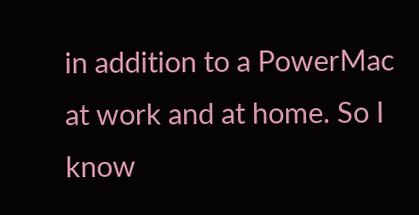in addition to a PowerMac at work and at home. So I know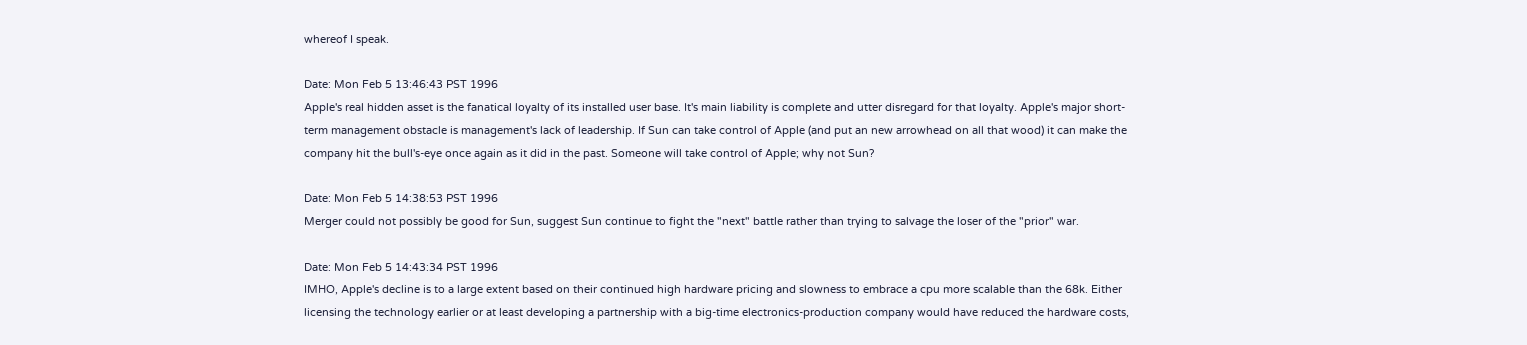whereof I speak.

Date: Mon Feb 5 13:46:43 PST 1996
Apple's real hidden asset is the fanatical loyalty of its installed user base. It's main liability is complete and utter disregard for that loyalty. Apple's major short-term management obstacle is management's lack of leadership. If Sun can take control of Apple (and put an new arrowhead on all that wood) it can make the company hit the bull's-eye once again as it did in the past. Someone will take control of Apple; why not Sun?

Date: Mon Feb 5 14:38:53 PST 1996
Merger could not possibly be good for Sun, suggest Sun continue to fight the "next" battle rather than trying to salvage the loser of the "prior" war.

Date: Mon Feb 5 14:43:34 PST 1996
IMHO, Apple's decline is to a large extent based on their continued high hardware pricing and slowness to embrace a cpu more scalable than the 68k. Either licensing the technology earlier or at least developing a partnership with a big-time electronics-production company would have reduced the hardware costs,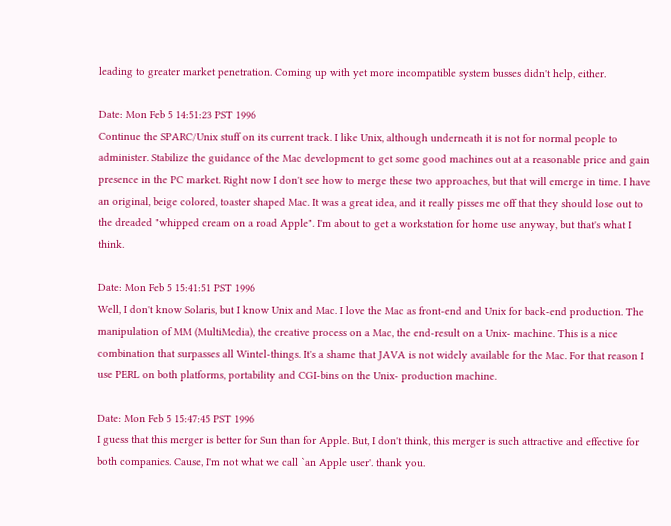leading to greater market penetration. Coming up with yet more incompatible system busses didn't help, either.

Date: Mon Feb 5 14:51:23 PST 1996
Continue the SPARC/Unix stuff on its current track. I like Unix, although underneath it is not for normal people to administer. Stabilize the guidance of the Mac development to get some good machines out at a reasonable price and gain presence in the PC market. Right now I don't see how to merge these two approaches, but that will emerge in time. I have an original, beige colored, toaster shaped Mac. It was a great idea, and it really pisses me off that they should lose out to the dreaded "whipped cream on a road Apple". I'm about to get a workstation for home use anyway, but that's what I think.

Date: Mon Feb 5 15:41:51 PST 1996
Well, I don't know Solaris, but I know Unix and Mac. I love the Mac as front-end and Unix for back-end production. The manipulation of MM (MultiMedia), the creative process on a Mac, the end-result on a Unix- machine. This is a nice combination that surpasses all Wintel-things. It's a shame that JAVA is not widely available for the Mac. For that reason I use PERL on both platforms, portability and CGI-bins on the Unix- production machine.

Date: Mon Feb 5 15:47:45 PST 1996
I guess that this merger is better for Sun than for Apple. But, I don't think, this merger is such attractive and effective for both companies. Cause, I'm not what we call `an Apple user'. thank you.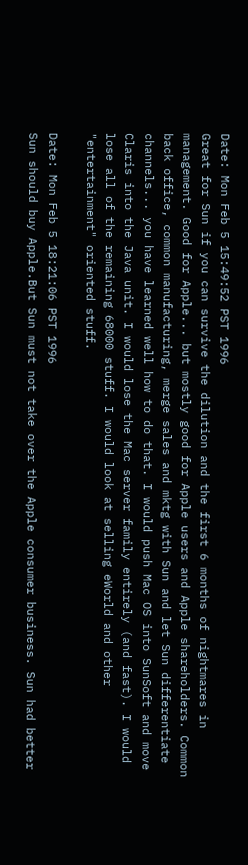Date: Mon Feb 5 15:49:52 PST 1996
Great for Sun if you can survive the dilution and the first 6 months of nightmares in management. Good for Apple... but mostly good for Apple users and Apple shareholders. Common back office, common manufacturing, merge sales and mktg with Sun and let Sun differentiate channels... you have learned well how to do that. I would push Mac OS into SunSoft and move Claris into the Java unit. I would lose the Mac server family entirely (and fast). I would lose all of the remaining 68000 stuff. I would look at selling eWorld and other "entertainment" oriented stuff.

Date: Mon Feb 5 18:21:06 PST 1996
Sun should buy Apple.But Sun must not take over the Apple consumer business. Sun had better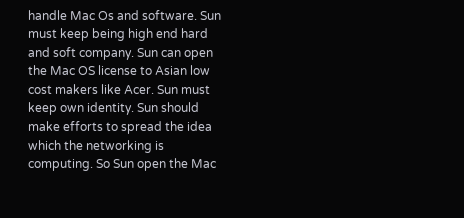handle Mac Os and software. Sun must keep being high end hard and soft company. Sun can open the Mac OS license to Asian low cost makers like Acer. Sun must keep own identity. Sun should make efforts to spread the idea which the networking is computing. So Sun open the Mac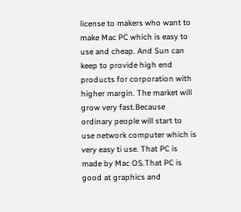license to makers who want to make Mac PC which is easy to use and cheap. And Sun can keep to provide high end products for corporation with higher margin. The market will grow very fast.Because ordinary people will start to use network computer which is very easy ti use. That PC is made by Mac OS.That PC is good at graphics and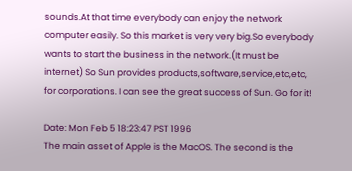sounds.At that time everybody can enjoy the network computer easily. So this market is very very big.So everybody wants to start the business in the network.(It must be internet) So Sun provides products,software,service,etc,etc, for corporations. I can see the great success of Sun. Go for it!

Date: Mon Feb 5 18:23:47 PST 1996
The main asset of Apple is the MacOS. The second is the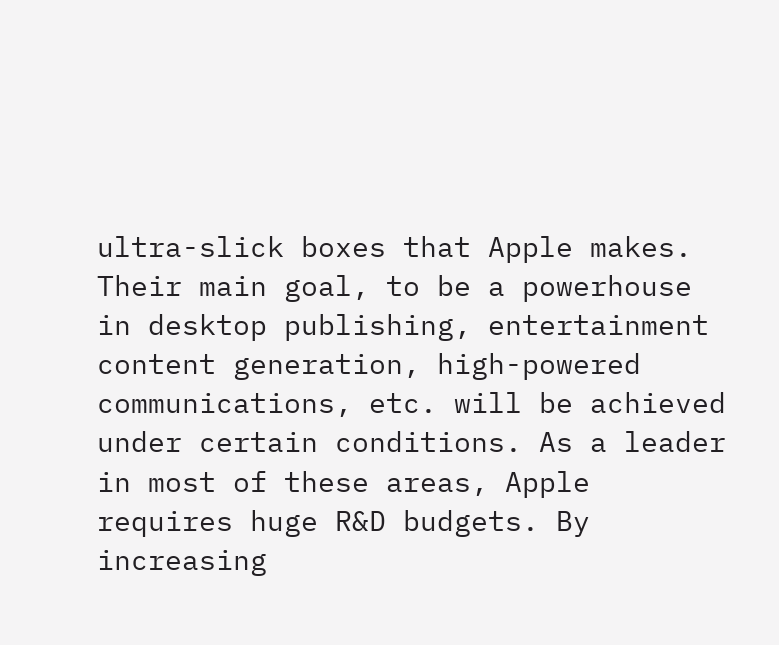ultra-slick boxes that Apple makes. Their main goal, to be a powerhouse in desktop publishing, entertainment content generation, high-powered communications, etc. will be achieved under certain conditions. As a leader in most of these areas, Apple requires huge R&D budgets. By increasing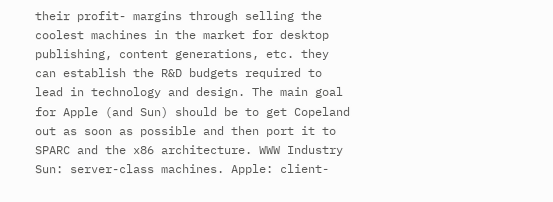their profit- margins through selling the coolest machines in the market for desktop publishing, content generations, etc. they can establish the R&D budgets required to lead in technology and design. The main goal for Apple (and Sun) should be to get Copeland out as soon as possible and then port it to SPARC and the x86 architecture. WWW Industry Sun: server-class machines. Apple: client-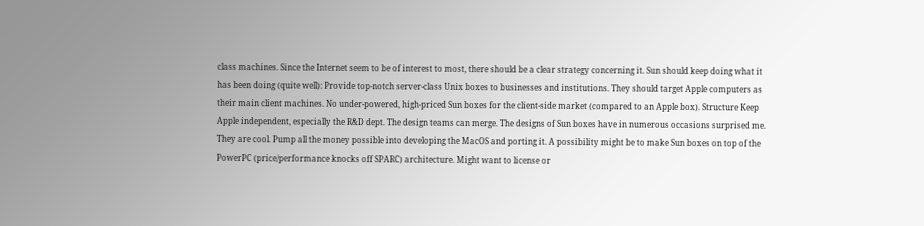class machines. Since the Internet seem to be of interest to most, there should be a clear strategy concerning it. Sun should keep doing what it has been doing (quite well): Provide top-notch server-class Unix boxes to businesses and institutions. They should target Apple computers as their main client machines. No under-powered, high-priced Sun boxes for the client-side market (compared to an Apple box). Structure Keep Apple independent, especially the R&D dept. The design teams can merge. The designs of Sun boxes have in numerous occasions surprised me. They are cool. Pump all the money possible into developing the MacOS and porting it. A possibility might be to make Sun boxes on top of the PowerPC (price/performance knocks off SPARC) architecture. Might want to license or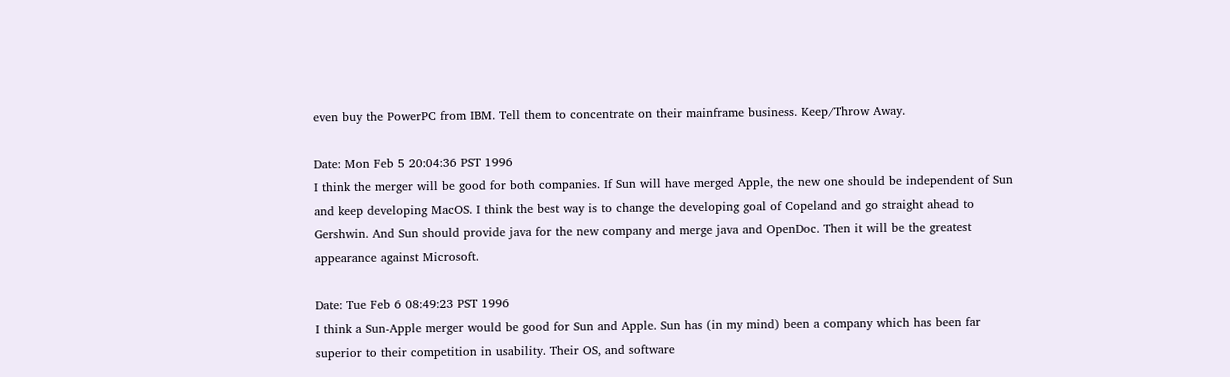even buy the PowerPC from IBM. Tell them to concentrate on their mainframe business. Keep/Throw Away.

Date: Mon Feb 5 20:04:36 PST 1996
I think the merger will be good for both companies. If Sun will have merged Apple, the new one should be independent of Sun and keep developing MacOS. I think the best way is to change the developing goal of Copeland and go straight ahead to Gershwin. And Sun should provide java for the new company and merge java and OpenDoc. Then it will be the greatest appearance against Microsoft.

Date: Tue Feb 6 08:49:23 PST 1996
I think a Sun-Apple merger would be good for Sun and Apple. Sun has (in my mind) been a company which has been far superior to their competition in usability. Their OS, and software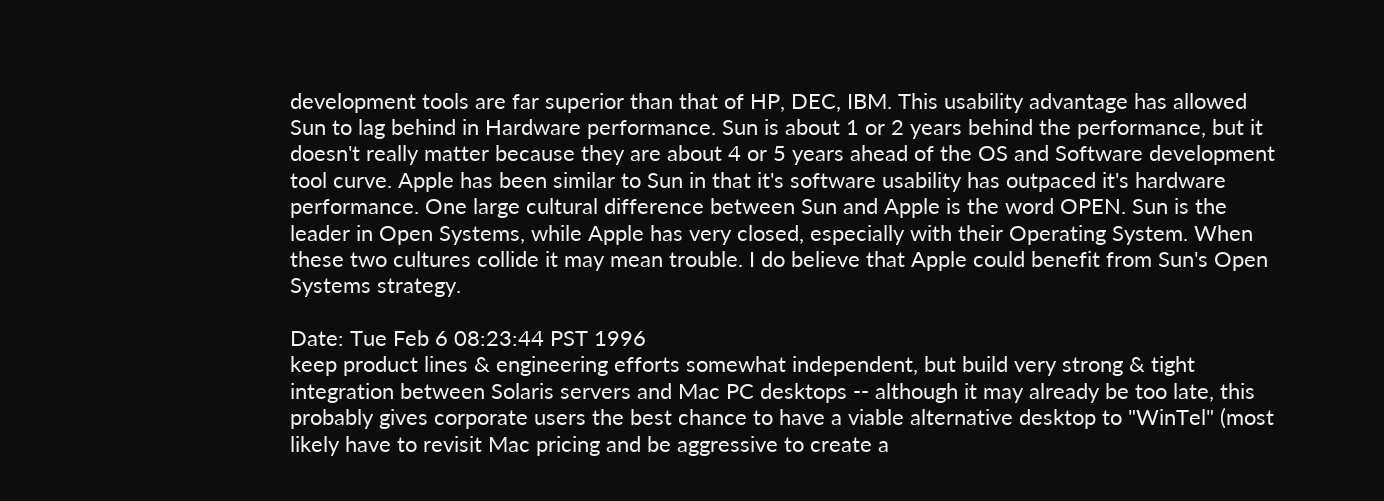development tools are far superior than that of HP, DEC, IBM. This usability advantage has allowed Sun to lag behind in Hardware performance. Sun is about 1 or 2 years behind the performance, but it doesn't really matter because they are about 4 or 5 years ahead of the OS and Software development tool curve. Apple has been similar to Sun in that it's software usability has outpaced it's hardware performance. One large cultural difference between Sun and Apple is the word OPEN. Sun is the leader in Open Systems, while Apple has very closed, especially with their Operating System. When these two cultures collide it may mean trouble. I do believe that Apple could benefit from Sun's Open Systems strategy.

Date: Tue Feb 6 08:23:44 PST 1996
keep product lines & engineering efforts somewhat independent, but build very strong & tight integration between Solaris servers and Mac PC desktops -- although it may already be too late, this probably gives corporate users the best chance to have a viable alternative desktop to "WinTel" (most likely have to revisit Mac pricing and be aggressive to create a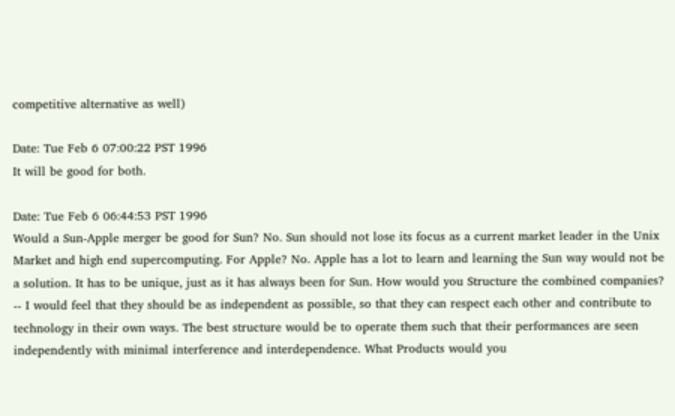competitive alternative as well)

Date: Tue Feb 6 07:00:22 PST 1996
It will be good for both.

Date: Tue Feb 6 06:44:53 PST 1996
Would a Sun-Apple merger be good for Sun? No. Sun should not lose its focus as a current market leader in the Unix Market and high end supercomputing. For Apple? No. Apple has a lot to learn and learning the Sun way would not be a solution. It has to be unique, just as it has always been for Sun. How would you Structure the combined companies? -- I would feel that they should be as independent as possible, so that they can respect each other and contribute to technology in their own ways. The best structure would be to operate them such that their performances are seen independently with minimal interference and interdependence. What Products would you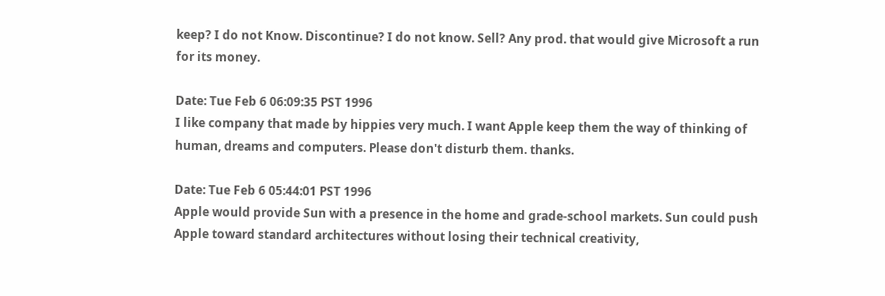keep? I do not Know. Discontinue? I do not know. Sell? Any prod. that would give Microsoft a run for its money.

Date: Tue Feb 6 06:09:35 PST 1996
I like company that made by hippies very much. I want Apple keep them the way of thinking of human, dreams and computers. Please don't disturb them. thanks.

Date: Tue Feb 6 05:44:01 PST 1996
Apple would provide Sun with a presence in the home and grade-school markets. Sun could push Apple toward standard architectures without losing their technical creativity,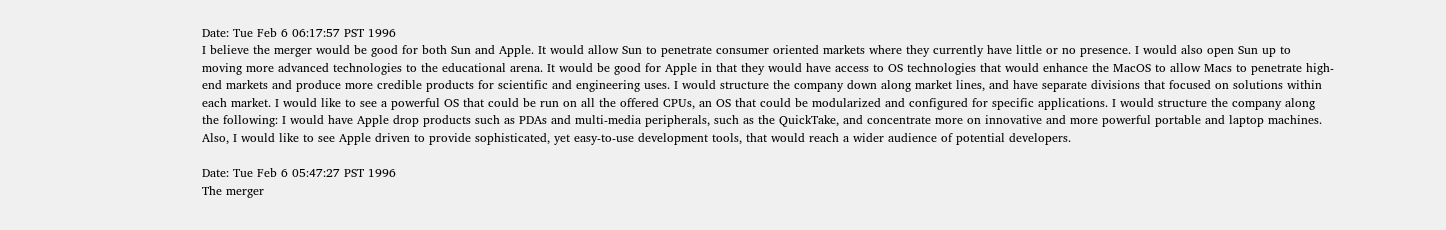Date: Tue Feb 6 06:17:57 PST 1996
I believe the merger would be good for both Sun and Apple. It would allow Sun to penetrate consumer oriented markets where they currently have little or no presence. I would also open Sun up to moving more advanced technologies to the educational arena. It would be good for Apple in that they would have access to OS technologies that would enhance the MacOS to allow Macs to penetrate high-end markets and produce more credible products for scientific and engineering uses. I would structure the company down along market lines, and have separate divisions that focused on solutions within each market. I would like to see a powerful OS that could be run on all the offered CPUs, an OS that could be modularized and configured for specific applications. I would structure the company along the following: I would have Apple drop products such as PDAs and multi-media peripherals, such as the QuickTake, and concentrate more on innovative and more powerful portable and laptop machines. Also, I would like to see Apple driven to provide sophisticated, yet easy-to-use development tools, that would reach a wider audience of potential developers.

Date: Tue Feb 6 05:47:27 PST 1996
The merger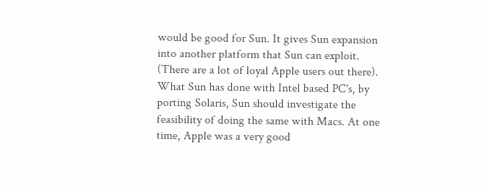would be good for Sun. It gives Sun expansion into another platform that Sun can exploit. (There are a lot of loyal Apple users out there). What Sun has done with Intel based PC's, by porting Solaris, Sun should investigate the feasibility of doing the same with Macs. At one time, Apple was a very good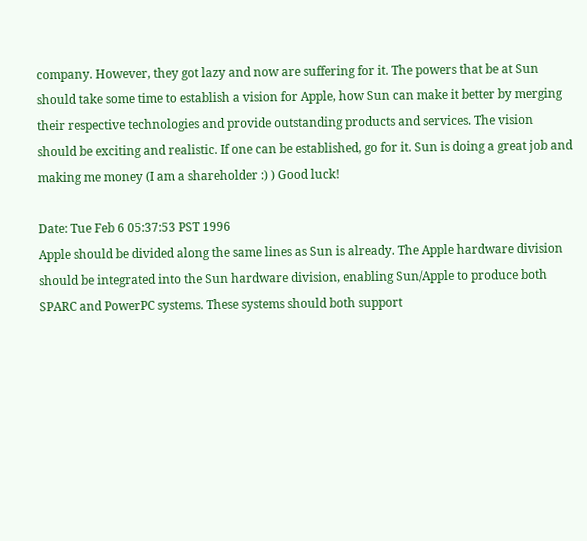company. However, they got lazy and now are suffering for it. The powers that be at Sun should take some time to establish a vision for Apple, how Sun can make it better by merging their respective technologies and provide outstanding products and services. The vision should be exciting and realistic. If one can be established, go for it. Sun is doing a great job and making me money (I am a shareholder :) ) Good luck!

Date: Tue Feb 6 05:37:53 PST 1996
Apple should be divided along the same lines as Sun is already. The Apple hardware division should be integrated into the Sun hardware division, enabling Sun/Apple to produce both SPARC and PowerPC systems. These systems should both support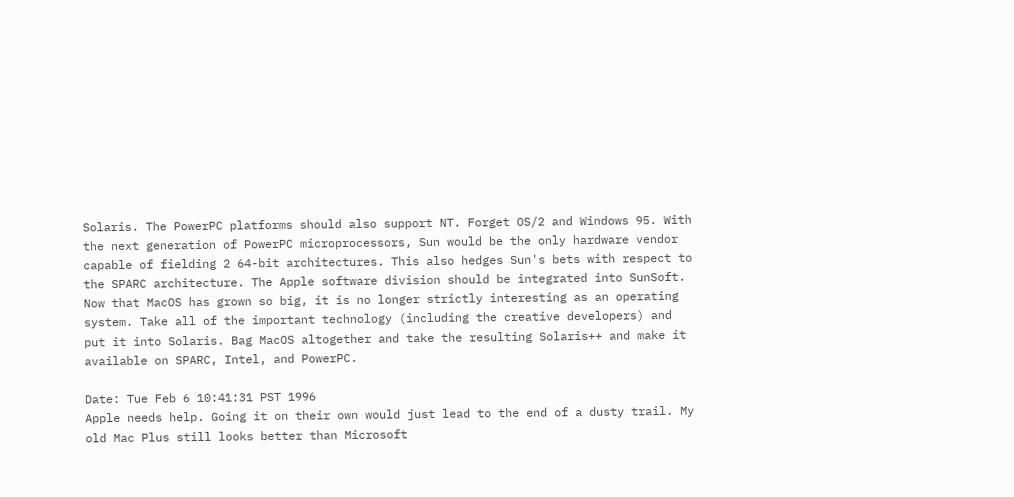Solaris. The PowerPC platforms should also support NT. Forget OS/2 and Windows 95. With the next generation of PowerPC microprocessors, Sun would be the only hardware vendor capable of fielding 2 64-bit architectures. This also hedges Sun's bets with respect to the SPARC architecture. The Apple software division should be integrated into SunSoft. Now that MacOS has grown so big, it is no longer strictly interesting as an operating system. Take all of the important technology (including the creative developers) and put it into Solaris. Bag MacOS altogether and take the resulting Solaris++ and make it available on SPARC, Intel, and PowerPC.

Date: Tue Feb 6 10:41:31 PST 1996
Apple needs help. Going it on their own would just lead to the end of a dusty trail. My old Mac Plus still looks better than Microsoft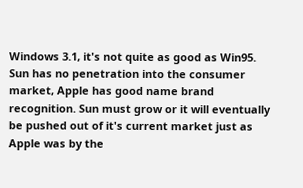Windows 3.1, it's not quite as good as Win95. Sun has no penetration into the consumer market, Apple has good name brand recognition. Sun must grow or it will eventually be pushed out of it's current market just as Apple was by the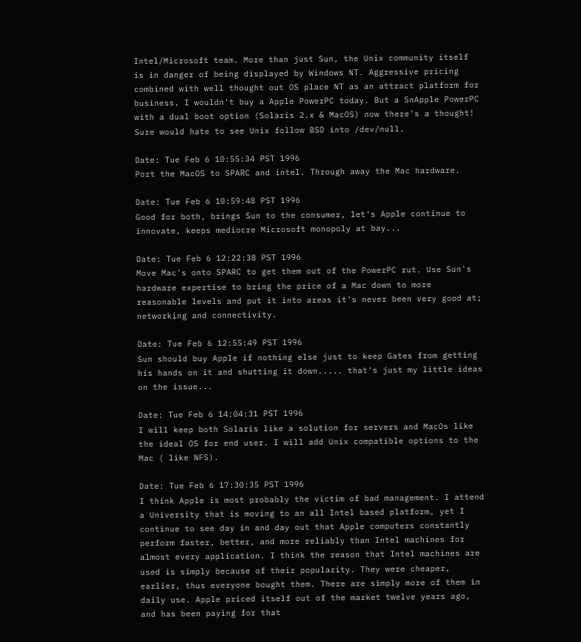Intel/Microsoft team. More than just Sun, the Unix community itself is in danger of being displayed by Windows NT. Aggressive pricing combined with well thought out OS place NT as an attract platform for business. I wouldn't buy a Apple PowerPC today. But a SnApple PowerPC with a dual boot option (Solaris 2.x & MacOS) now there's a thought! Sure would hate to see Unix follow BSD into /dev/null.

Date: Tue Feb 6 10:55:34 PST 1996
Port the MacOS to SPARC and intel. Through away the Mac hardware.

Date: Tue Feb 6 10:59:48 PST 1996
Good for both, brings Sun to the consumer, let's Apple continue to innovate, keeps mediocre Microsoft monopoly at bay...

Date: Tue Feb 6 12:22:38 PST 1996
Move Mac's onto SPARC to get them out of the PowerPC rut. Use Sun's hardware expertise to bring the price of a Mac down to more reasonable levels and put it into areas it's never been very good at; networking and connectivity.

Date: Tue Feb 6 12:55:49 PST 1996
Sun should buy Apple if nothing else just to keep Gates from getting his hands on it and shutting it down..... that's just my little ideas on the issue...

Date: Tue Feb 6 14:04:31 PST 1996
I will keep both Solaris like a solution for servers and MacOs like the ideal OS for end user. I will add Unix compatible options to the Mac ( like NFS).

Date: Tue Feb 6 17:30:35 PST 1996
I think Apple is most probably the victim of bad management. I attend a University that is moving to an all Intel based platform, yet I continue to see day in and day out that Apple computers constantly perform faster, better, and more reliably than Intel machines for almost every application. I think the reason that Intel machines are used is simply because of their popularity. They were cheaper, earlier, thus everyone bought them. There are simply more of them in daily use. Apple priced itself out of the market twelve years ago, and has been paying for that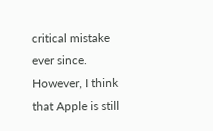critical mistake ever since. However, I think that Apple is still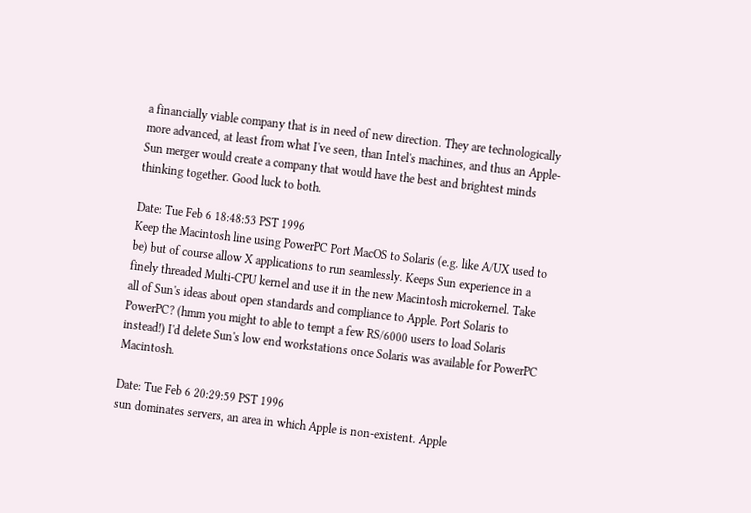a financially viable company that is in need of new direction. They are technologically more advanced, at least from what I've seen, than Intel's machines, and thus an Apple-Sun merger would create a company that would have the best and brightest minds thinking together. Good luck to both.

Date: Tue Feb 6 18:48:53 PST 1996
Keep the Macintosh line using PowerPC Port MacOS to Solaris (e.g. like A/UX used to be) but of course allow X applications to run seamlessly. Keeps Sun experience in a finely threaded Multi-CPU kernel and use it in the new Macintosh microkernel. Take all of Sun's ideas about open standards and compliance to Apple. Port Solaris to PowerPC? (hmm you might to able to tempt a few RS/6000 users to load Solaris instead!) I'd delete Sun's low end workstations once Solaris was available for PowerPC Macintosh.

Date: Tue Feb 6 20:29:59 PST 1996
sun dominates servers, an area in which Apple is non-existent. Apple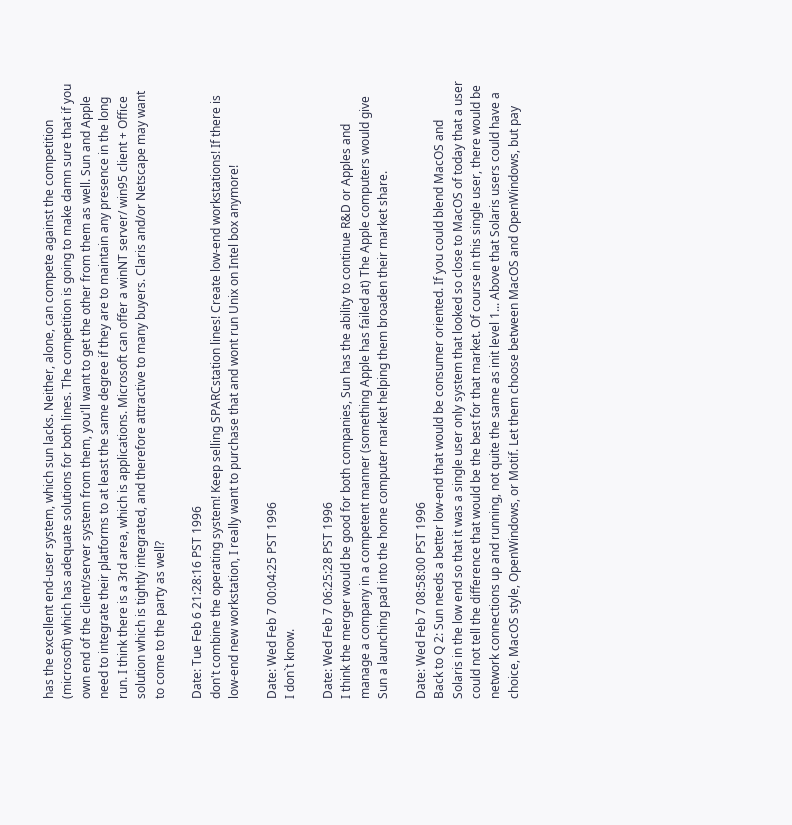has the excellent end-user system, which sun lacks. Neither, alone, can compete against the competition (microsoft) which has adequate solutions for both lines. The competition is going to make damn sure that if you own end of the client/server system from them, you'll want to get the other from them as well. Sun and Apple need to integrate their platforms to at least the same degree if they are to maintain any presence in the long run. I think there is a 3rd area, which is applications. Microsoft can offer a winNT server/ win95 client + Office solution which is tightly integrated, and therefore attractive to many buyers. Claris and/or Netscape may want to come to the party as well?

Date: Tue Feb 6 21:28:16 PST 1996
don't combine the operating system! Keep selling SPARCstation lines! Create low-end workstations! If there is low-end new workstation, I really want to purchase that and wont run Unix on Intel box anymore!

Date: Wed Feb 7 00:04:25 PST 1996
I don`t know.

Date: Wed Feb 7 06:25:28 PST 1996
I think the merger would be good for both companies, Sun has the ability to continue R&D or Apples and manage a company in a competent manner (something Apple has failed at) The Apple computers would give Sun a launching pad into the home computer market helping them broaden their market share.

Date: Wed Feb 7 08:58:00 PST 1996
Back to Q 2: Sun needs a better low-end that would be consumer oriented. If you could blend MacOS and Solaris in the low end so that it was a single user only system that looked so close to MacOS of today that a user could not tell the difference that would be the best for that market. Of course in this single user, there would be network connections up and running, not quite the same as init level 1... Above that Solaris users could have a choice, MacOS style, OpenWindows, or Motif. Let them choose between MacOS and OpenWindows, but pay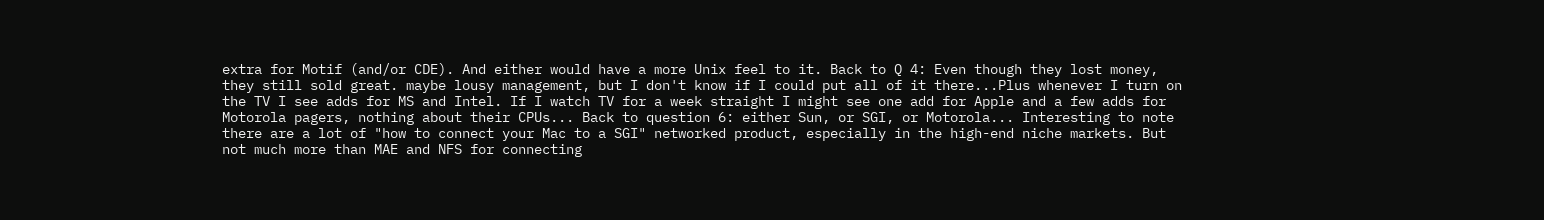extra for Motif (and/or CDE). And either would have a more Unix feel to it. Back to Q 4: Even though they lost money, they still sold great. maybe lousy management, but I don't know if I could put all of it there...Plus whenever I turn on the TV I see adds for MS and Intel. If I watch TV for a week straight I might see one add for Apple and a few adds for Motorola pagers, nothing about their CPUs... Back to question 6: either Sun, or SGI, or Motorola... Interesting to note there are a lot of "how to connect your Mac to a SGI" networked product, especially in the high-end niche markets. But not much more than MAE and NFS for connecting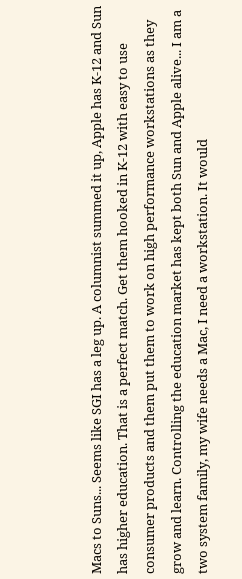Macs to Suns... Seems like SGI has a leg up. A columnist summed it up, Apple has K-12 and Sun has higher education. That is a perfect match. Get them hooked in K-12 with easy to use consumer products and them put them to work on high performance workstations as they grow and learn. Controlling the education market has kept both Sun and Apple alive... I am a two system family, my wife needs a Mac, I need a workstation. It would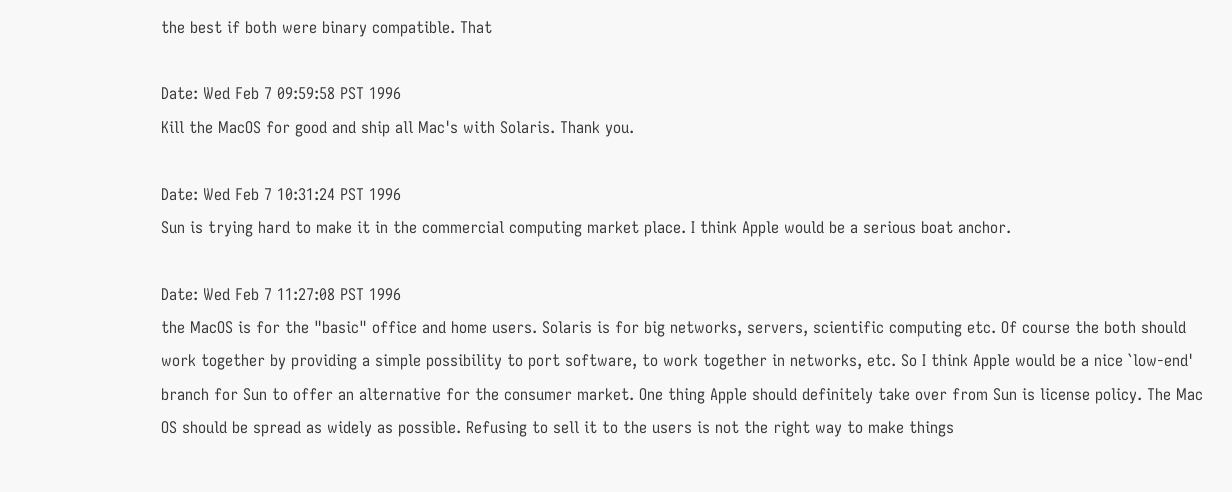the best if both were binary compatible. That

Date: Wed Feb 7 09:59:58 PST 1996
Kill the MacOS for good and ship all Mac's with Solaris. Thank you.

Date: Wed Feb 7 10:31:24 PST 1996
Sun is trying hard to make it in the commercial computing market place. I think Apple would be a serious boat anchor.

Date: Wed Feb 7 11:27:08 PST 1996
the MacOS is for the "basic" office and home users. Solaris is for big networks, servers, scientific computing etc. Of course the both should work together by providing a simple possibility to port software, to work together in networks, etc. So I think Apple would be a nice `low-end' branch for Sun to offer an alternative for the consumer market. One thing Apple should definitely take over from Sun is license policy. The Mac OS should be spread as widely as possible. Refusing to sell it to the users is not the right way to make things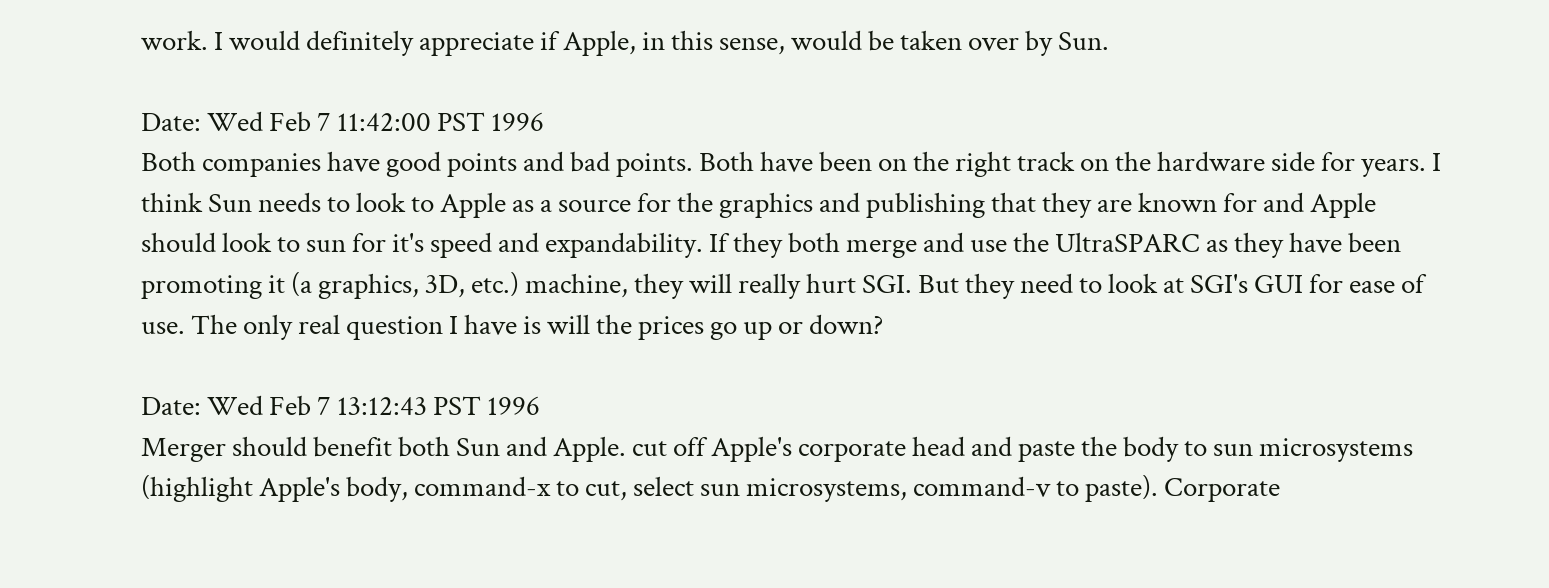work. I would definitely appreciate if Apple, in this sense, would be taken over by Sun.

Date: Wed Feb 7 11:42:00 PST 1996
Both companies have good points and bad points. Both have been on the right track on the hardware side for years. I think Sun needs to look to Apple as a source for the graphics and publishing that they are known for and Apple should look to sun for it's speed and expandability. If they both merge and use the UltraSPARC as they have been promoting it (a graphics, 3D, etc.) machine, they will really hurt SGI. But they need to look at SGI's GUI for ease of use. The only real question I have is will the prices go up or down?

Date: Wed Feb 7 13:12:43 PST 1996
Merger should benefit both Sun and Apple. cut off Apple's corporate head and paste the body to sun microsystems (highlight Apple's body, command-x to cut, select sun microsystems, command-v to paste). Corporate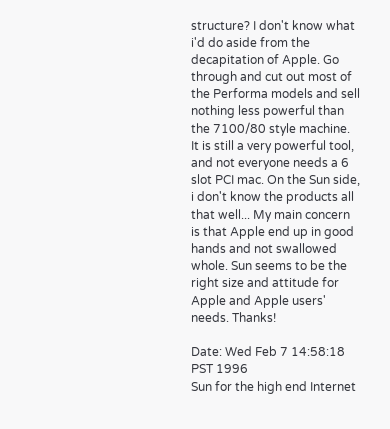structure? I don't know what i'd do aside from the decapitation of Apple. Go through and cut out most of the Performa models and sell nothing less powerful than the 7100/80 style machine. It is still a very powerful tool, and not everyone needs a 6 slot PCI mac. On the Sun side, i don't know the products all that well... My main concern is that Apple end up in good hands and not swallowed whole. Sun seems to be the right size and attitude for Apple and Apple users' needs. Thanks!

Date: Wed Feb 7 14:58:18 PST 1996
Sun for the high end Internet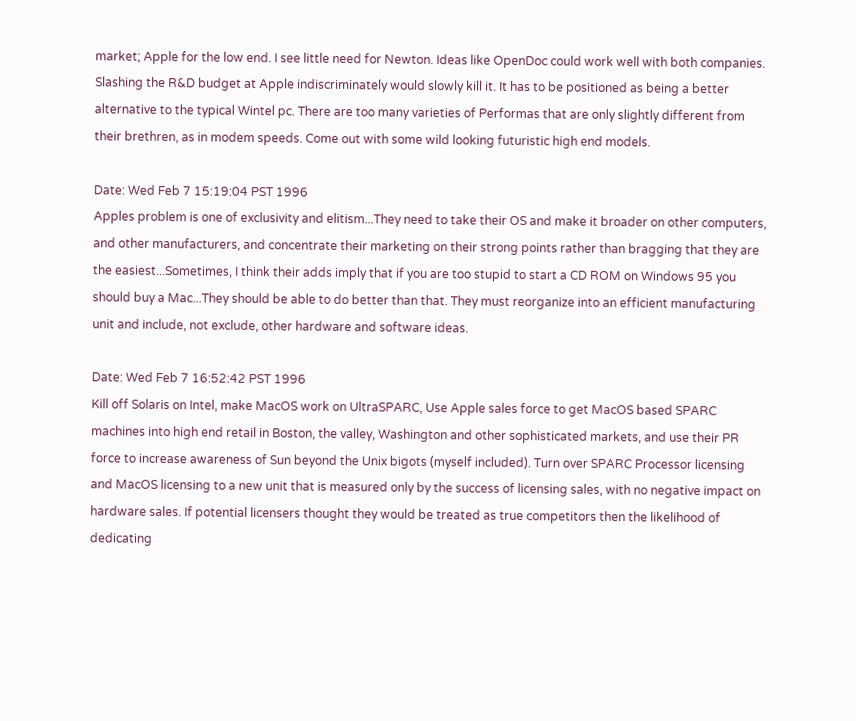market; Apple for the low end. I see little need for Newton. Ideas like OpenDoc could work well with both companies. Slashing the R&D budget at Apple indiscriminately would slowly kill it. It has to be positioned as being a better alternative to the typical Wintel pc. There are too many varieties of Performas that are only slightly different from their brethren, as in modem speeds. Come out with some wild looking futuristic high end models.

Date: Wed Feb 7 15:19:04 PST 1996
Apples problem is one of exclusivity and elitism...They need to take their OS and make it broader on other computers, and other manufacturers, and concentrate their marketing on their strong points rather than bragging that they are the easiest...Sometimes, I think their adds imply that if you are too stupid to start a CD ROM on Windows 95 you should buy a Mac...They should be able to do better than that. They must reorganize into an efficient manufacturing unit and include, not exclude, other hardware and software ideas.

Date: Wed Feb 7 16:52:42 PST 1996
Kill off Solaris on Intel, make MacOS work on UltraSPARC, Use Apple sales force to get MacOS based SPARC machines into high end retail in Boston, the valley, Washington and other sophisticated markets, and use their PR force to increase awareness of Sun beyond the Unix bigots (myself included). Turn over SPARC Processor licensing and MacOS licensing to a new unit that is measured only by the success of licensing sales, with no negative impact on hardware sales. If potential licensers thought they would be treated as true competitors then the likelihood of dedicating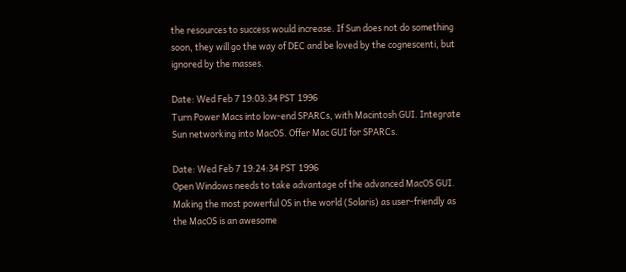the resources to success would increase. If Sun does not do something soon, they will go the way of DEC and be loved by the cognescenti, but ignored by the masses.

Date: Wed Feb 7 19:03:34 PST 1996
Turn Power Macs into low-end SPARCs, with Macintosh GUI. Integrate Sun networking into MacOS. Offer Mac GUI for SPARCs.

Date: Wed Feb 7 19:24:34 PST 1996
Open Windows needs to take advantage of the advanced MacOS GUI. Making the most powerful OS in the world (Solaris) as user-friendly as the MacOS is an awesome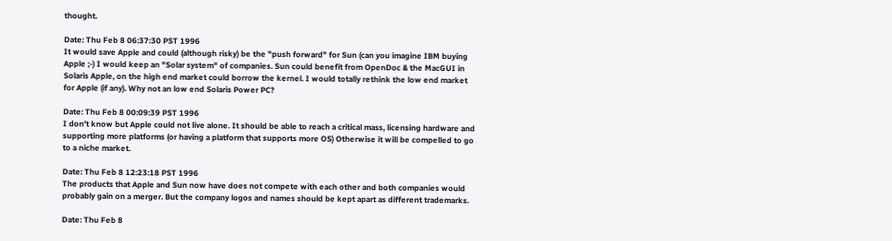thought.

Date: Thu Feb 8 06:37:30 PST 1996
It would save Apple and could (although risky) be the "push forward" for Sun (can you imagine IBM buying Apple ;-) I would keep an "Solar system" of companies. Sun could benefit from OpenDoc & the MacGUI in Solaris Apple, on the high end market could borrow the kernel. I would totally rethink the low end market for Apple (if any). Why not an low end Solaris Power PC?

Date: Thu Feb 8 00:09:39 PST 1996
I don't know but Apple could not live alone. It should be able to reach a critical mass, licensing hardware and supporting more platforms (or having a platform that supports more OS) Otherwise it will be compelled to go to a niche market.

Date: Thu Feb 8 12:23:18 PST 1996
The products that Apple and Sun now have does not compete with each other and both companies would probably gain on a merger. But the company logos and names should be kept apart as different trademarks.

Date: Thu Feb 8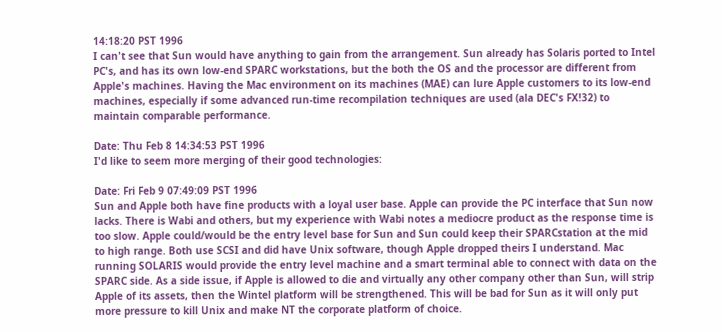14:18:20 PST 1996
I can't see that Sun would have anything to gain from the arrangement. Sun already has Solaris ported to Intel PC's, and has its own low-end SPARC workstations, but the both the OS and the processor are different from Apple's machines. Having the Mac environment on its machines (MAE) can lure Apple customers to its low-end machines, especially if some advanced run-time recompilation techniques are used (ala DEC's FX!32) to maintain comparable performance.

Date: Thu Feb 8 14:34:53 PST 1996
I'd like to seem more merging of their good technologies:

Date: Fri Feb 9 07:49:09 PST 1996
Sun and Apple both have fine products with a loyal user base. Apple can provide the PC interface that Sun now lacks. There is Wabi and others, but my experience with Wabi notes a mediocre product as the response time is too slow. Apple could/would be the entry level base for Sun and Sun could keep their SPARCstation at the mid to high range. Both use SCSI and did have Unix software, though Apple dropped theirs I understand. Mac running SOLARIS would provide the entry level machine and a smart terminal able to connect with data on the SPARC side. As a side issue, if Apple is allowed to die and virtually any other company other than Sun, will strip Apple of its assets, then the Wintel platform will be strengthened. This will be bad for Sun as it will only put more pressure to kill Unix and make NT the corporate platform of choice.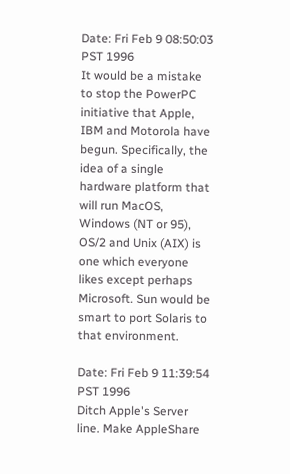Date: Fri Feb 9 08:50:03 PST 1996
It would be a mistake to stop the PowerPC initiative that Apple, IBM and Motorola have begun. Specifically, the idea of a single hardware platform that will run MacOS, Windows (NT or 95), OS/2 and Unix (AIX) is one which everyone likes except perhaps Microsoft. Sun would be smart to port Solaris to that environment.

Date: Fri Feb 9 11:39:54 PST 1996
Ditch Apple's Server line. Make AppleShare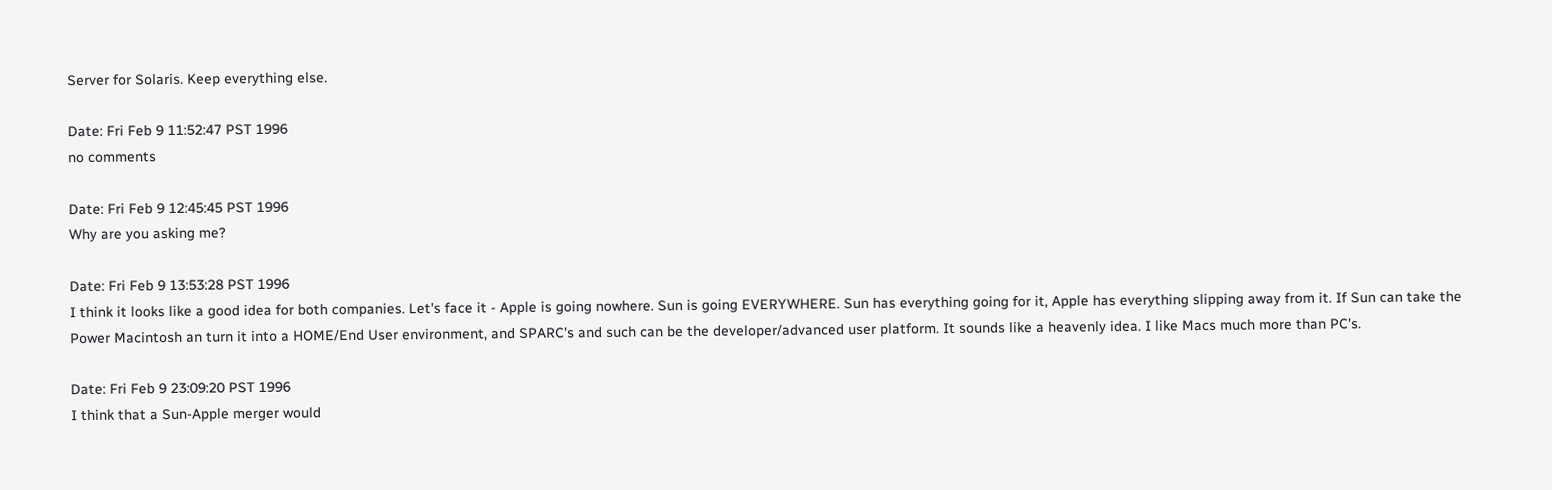Server for Solaris. Keep everything else.

Date: Fri Feb 9 11:52:47 PST 1996
no comments

Date: Fri Feb 9 12:45:45 PST 1996
Why are you asking me?

Date: Fri Feb 9 13:53:28 PST 1996
I think it looks like a good idea for both companies. Let's face it - Apple is going nowhere. Sun is going EVERYWHERE. Sun has everything going for it, Apple has everything slipping away from it. If Sun can take the Power Macintosh an turn it into a HOME/End User environment, and SPARC's and such can be the developer/advanced user platform. It sounds like a heavenly idea. I like Macs much more than PC's.

Date: Fri Feb 9 23:09:20 PST 1996
I think that a Sun-Apple merger would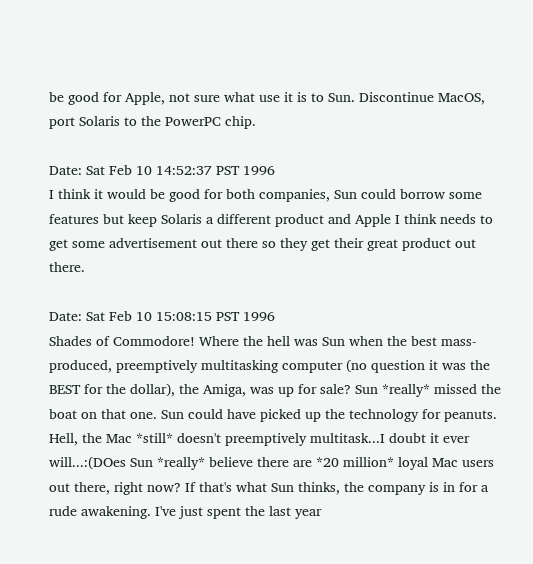be good for Apple, not sure what use it is to Sun. Discontinue MacOS, port Solaris to the PowerPC chip.

Date: Sat Feb 10 14:52:37 PST 1996
I think it would be good for both companies, Sun could borrow some features but keep Solaris a different product and Apple I think needs to get some advertisement out there so they get their great product out there.

Date: Sat Feb 10 15:08:15 PST 1996
Shades of Commodore! Where the hell was Sun when the best mass-produced, preemptively multitasking computer (no question it was the BEST for the dollar), the Amiga, was up for sale? Sun *really* missed the boat on that one. Sun could have picked up the technology for peanuts. Hell, the Mac *still* doesn't preemptively multitask...I doubt it ever will...:(DOes Sun *really* believe there are *20 million* loyal Mac users out there, right now? If that's what Sun thinks, the company is in for a rude awakening. I've just spent the last year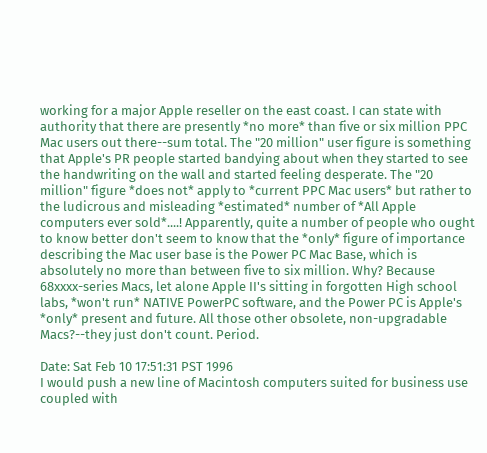working for a major Apple reseller on the east coast. I can state with authority that there are presently *no more* than five or six million PPC Mac users out there--sum total. The "20 million" user figure is something that Apple's PR people started bandying about when they started to see the handwriting on the wall and started feeling desperate. The "20 million" figure *does not* apply to *current PPC Mac users* but rather to the ludicrous and misleading *estimated* number of *All Apple computers ever sold*....! Apparently, quite a number of people who ought to know better don't seem to know that the *only* figure of importance describing the Mac user base is the Power PC Mac Base, which is absolutely no more than between five to six million. Why? Because 68xxxx-series Macs, let alone Apple II's sitting in forgotten High school labs, *won't run* NATIVE PowerPC software, and the Power PC is Apple's *only* present and future. All those other obsolete, non-upgradable Macs?--they just don't count. Period.

Date: Sat Feb 10 17:51:31 PST 1996
I would push a new line of Macintosh computers suited for business use coupled with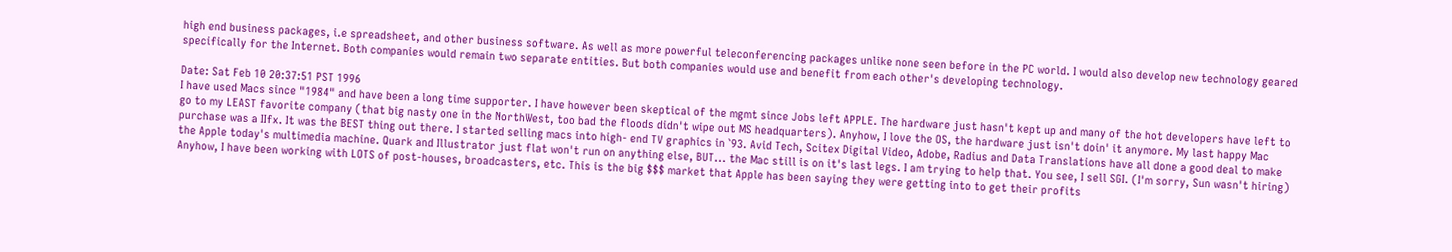high end business packages, i.e spreadsheet, and other business software. As well as more powerful teleconferencing packages unlike none seen before in the PC world. I would also develop new technology geared specifically for the Internet. Both companies would remain two separate entities. But both companies would use and benefit from each other's developing technology.

Date: Sat Feb 10 20:37:51 PST 1996
I have used Macs since "1984" and have been a long time supporter. I have however been skeptical of the mgmt since Jobs left APPLE. The hardware just hasn't kept up and many of the hot developers have left to go to my LEAST favorite company (that big nasty one in the NorthWest, too bad the floods didn't wipe out MS headquarters). Anyhow, I love the OS, the hardware just isn't doin' it anymore. My last happy Mac purchase was a IIfx. It was the BEST thing out there. I started selling macs into high- end TV graphics in `93. Avid Tech, Scitex Digital Video, Adobe, Radius and Data Translations have all done a good deal to make the Apple today's multimedia machine. Quark and Illustrator just flat won't run on anything else, BUT... the Mac still is on it's last legs. I am trying to help that. You see, I sell SGI. (I'm sorry, Sun wasn't hiring) Anyhow, I have been working with LOTS of post-houses, broadcasters, etc. This is the big $$$ market that Apple has been saying they were getting into to get their profits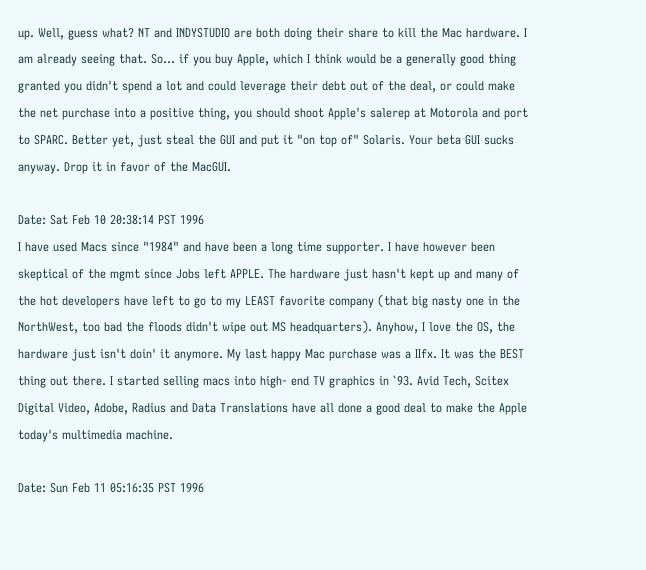up. Well, guess what? NT and INDYSTUDIO are both doing their share to kill the Mac hardware. I am already seeing that. So... if you buy Apple, which I think would be a generally good thing granted you didn't spend a lot and could leverage their debt out of the deal, or could make the net purchase into a positive thing, you should shoot Apple's salerep at Motorola and port to SPARC. Better yet, just steal the GUI and put it "on top of" Solaris. Your beta GUI sucks anyway. Drop it in favor of the MacGUI.

Date: Sat Feb 10 20:38:14 PST 1996
I have used Macs since "1984" and have been a long time supporter. I have however been skeptical of the mgmt since Jobs left APPLE. The hardware just hasn't kept up and many of the hot developers have left to go to my LEAST favorite company (that big nasty one in the NorthWest, too bad the floods didn't wipe out MS headquarters). Anyhow, I love the OS, the hardware just isn't doin' it anymore. My last happy Mac purchase was a IIfx. It was the BEST thing out there. I started selling macs into high- end TV graphics in `93. Avid Tech, Scitex Digital Video, Adobe, Radius and Data Translations have all done a good deal to make the Apple today's multimedia machine.

Date: Sun Feb 11 05:16:35 PST 1996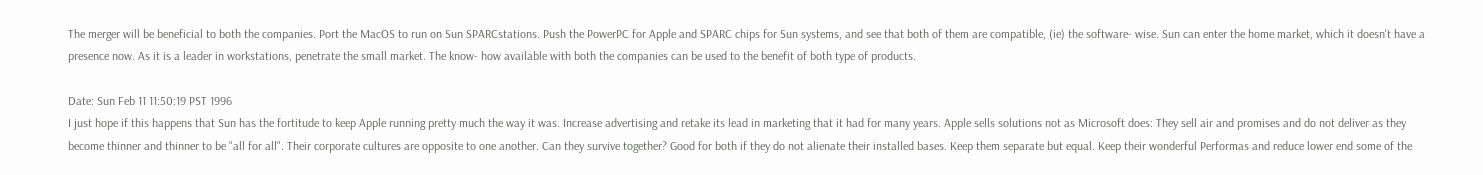The merger will be beneficial to both the companies. Port the MacOS to run on Sun SPARCstations. Push the PowerPC for Apple and SPARC chips for Sun systems, and see that both of them are compatible, (ie) the software- wise. Sun can enter the home market, which it doesn't have a presence now. As it is a leader in workstations, penetrate the small market. The know- how available with both the companies can be used to the benefit of both type of products.

Date: Sun Feb 11 11:50:19 PST 1996
I just hope if this happens that Sun has the fortitude to keep Apple running pretty much the way it was. Increase advertising and retake its lead in marketing that it had for many years. Apple sells solutions not as Microsoft does: They sell air and promises and do not deliver as they become thinner and thinner to be "all for all". Their corporate cultures are opposite to one another. Can they survive together? Good for both if they do not alienate their installed bases. Keep them separate but equal. Keep their wonderful Performas and reduce lower end some of the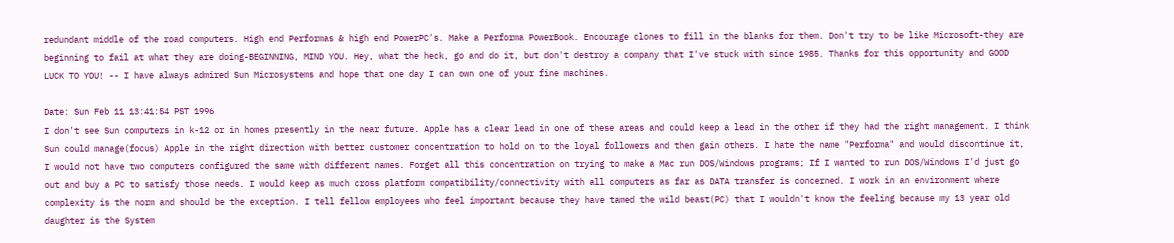redundant middle of the road computers. High end Performas & high end PowerPC's. Make a Performa PowerBook. Encourage clones to fill in the blanks for them. Don't try to be like Microsoft-they are beginning to fail at what they are doing-BEGINNING, MIND YOU. Hey, what the heck, go and do it, but don't destroy a company that I've stuck with since 1985. Thanks for this opportunity and GOOD LUCK TO YOU! -- I have always admired Sun Microsystems and hope that one day I can own one of your fine machines.

Date: Sun Feb 11 13:41:54 PST 1996
I don't see Sun computers in k-12 or in homes presently in the near future. Apple has a clear lead in one of these areas and could keep a lead in the other if they had the right management. I think Sun could manage(focus) Apple in the right direction with better customer concentration to hold on to the loyal followers and then gain others. I hate the name "Performa" and would discontinue it, I would not have two computers configured the same with different names. Forget all this concentration on trying to make a Mac run DOS/Windows programs; If I wanted to run DOS/Windows I'd just go out and buy a PC to satisfy those needs. I would keep as much cross platform compatibility/connectivity with all computers as far as DATA transfer is concerned. I work in an environment where complexity is the norm and should be the exception. I tell fellow employees who feel important because they have tamed the wild beast(PC) that I wouldn't know the feeling because my 13 year old daughter is the System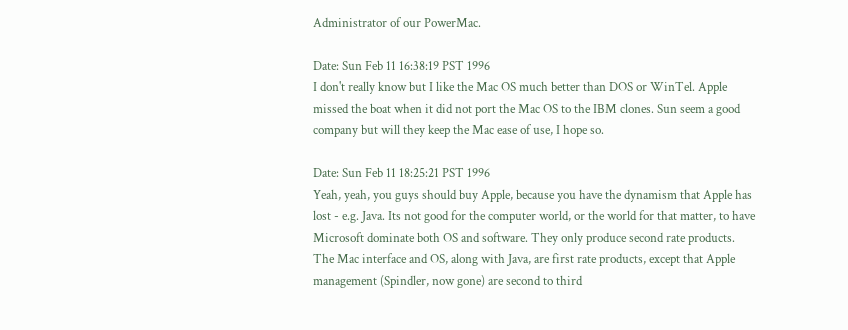Administrator of our PowerMac.

Date: Sun Feb 11 16:38:19 PST 1996
I don't really know but I like the Mac OS much better than DOS or WinTel. Apple missed the boat when it did not port the Mac OS to the IBM clones. Sun seem a good company but will they keep the Mac ease of use, I hope so.

Date: Sun Feb 11 18:25:21 PST 1996
Yeah, yeah, you guys should buy Apple, because you have the dynamism that Apple has lost - e.g. Java. Its not good for the computer world, or the world for that matter, to have Microsoft dominate both OS and software. They only produce second rate products. The Mac interface and OS, along with Java, are first rate products, except that Apple management (Spindler, now gone) are second to third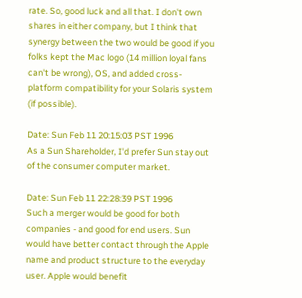rate. So, good luck and all that. I don't own shares in either company, but I think that synergy between the two would be good if you folks kept the Mac logo (14 million loyal fans can't be wrong), OS, and added cross-platform compatibility for your Solaris system (if possible).

Date: Sun Feb 11 20:15:03 PST 1996
As a Sun Shareholder, I'd prefer Sun stay out of the consumer computer market.

Date: Sun Feb 11 22:28:39 PST 1996
Such a merger would be good for both companies - and good for end users. Sun would have better contact through the Apple name and product structure to the everyday user. Apple would benefit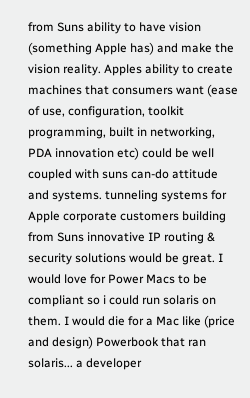from Suns ability to have vision (something Apple has) and make the vision reality. Apples ability to create machines that consumers want (ease of use, configuration, toolkit programming, built in networking, PDA innovation etc) could be well coupled with suns can-do attitude and systems. tunneling systems for Apple corporate customers building from Suns innovative IP routing & security solutions would be great. I would love for Power Macs to be compliant so i could run solaris on them. I would die for a Mac like (price and design) Powerbook that ran solaris... a developer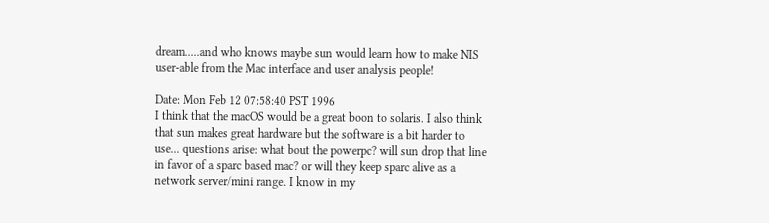dream.....and who knows maybe sun would learn how to make NIS user-able from the Mac interface and user analysis people!

Date: Mon Feb 12 07:58:40 PST 1996
I think that the macOS would be a great boon to solaris. I also think that sun makes great hardware but the software is a bit harder to use... questions arise: what bout the powerpc? will sun drop that line in favor of a sparc based mac? or will they keep sparc alive as a network server/mini range. I know in my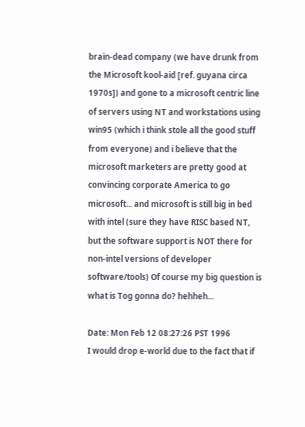brain-dead company (we have drunk from the Microsoft kool-aid [ref. guyana circa 1970s]) and gone to a microsoft centric line of servers using NT and workstations using win95 (which i think stole all the good stuff from everyone) and i believe that the microsoft marketers are pretty good at convincing corporate America to go microsoft... and microsoft is still big in bed with intel (sure they have RISC based NT, but the software support is NOT there for non-intel versions of developer software/tools) Of course my big question is what is Tog gonna do? hehheh...

Date: Mon Feb 12 08:27:26 PST 1996
I would drop e-world due to the fact that if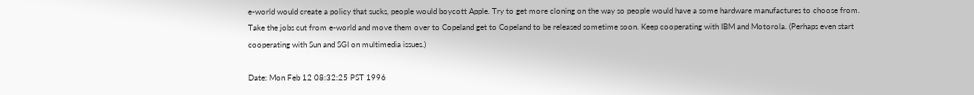e-world would create a policy that sucks, people would boycott Apple. Try to get more cloning on the way so people would have a some hardware manufactures to choose from. Take the jobs cut from e-world and move them over to Copeland get to Copeland to be released sometime soon. Keep cooperating with IBM and Motorola. (Perhaps even start cooperating with Sun and SGI on multimedia issues.)

Date: Mon Feb 12 08:32:25 PST 1996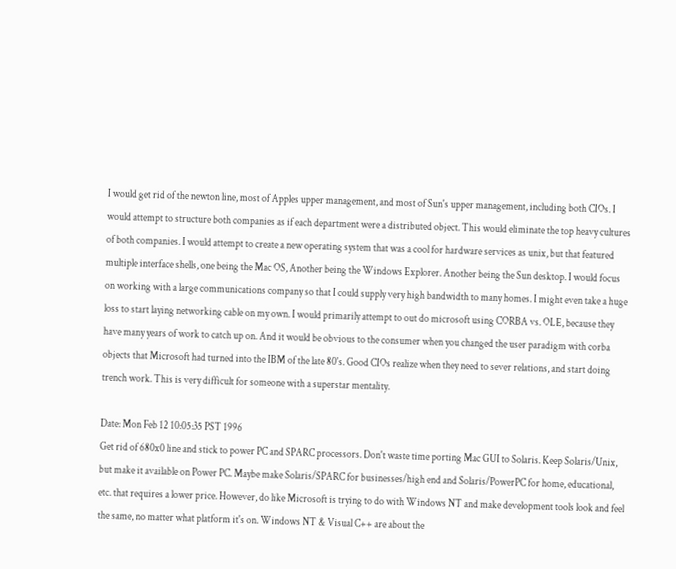I would get rid of the newton line, most of Apples upper management, and most of Sun's upper management, including both CIOs. I would attempt to structure both companies as if each department were a distributed object. This would eliminate the top heavy cultures of both companies. I would attempt to create a new operating system that was a cool for hardware services as unix, but that featured multiple interface shells, one being the Mac OS, Another being the Windows Explorer. Another being the Sun desktop. I would focus on working with a large communications company so that I could supply very high bandwidth to many homes. I might even take a huge loss to start laying networking cable on my own. I would primarily attempt to out do microsoft using CORBA vs. OLE, because they have many years of work to catch up on. And it would be obvious to the consumer when you changed the user paradigm with corba objects that Microsoft had turned into the IBM of the late 80's. Good CIOs realize when they need to sever relations, and start doing trench work. This is very difficult for someone with a superstar mentality.

Date: Mon Feb 12 10:05:35 PST 1996
Get rid of 680x0 line and stick to power PC and SPARC processors. Don't waste time porting Mac GUI to Solaris. Keep Solaris/Unix, but make it available on Power PC. Maybe make Solaris/SPARC for businesses/high end and Solaris/PowerPC for home, educational, etc. that requires a lower price. However, do like Microsoft is trying to do with Windows NT and make development tools look and feel the same, no matter what platform it's on. Windows NT & Visual C++ are about the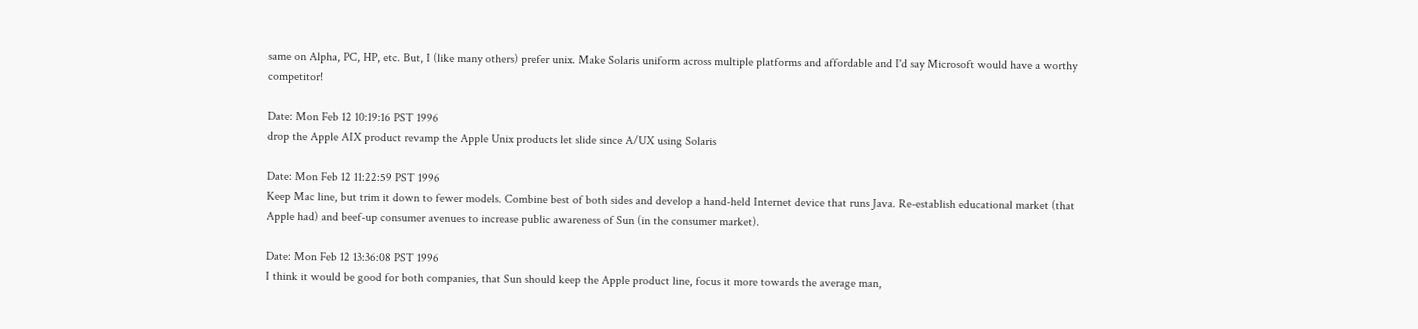same on Alpha, PC, HP, etc. But, I (like many others) prefer unix. Make Solaris uniform across multiple platforms and affordable and I'd say Microsoft would have a worthy competitor!

Date: Mon Feb 12 10:19:16 PST 1996
drop the Apple AIX product revamp the Apple Unix products let slide since A/UX using Solaris

Date: Mon Feb 12 11:22:59 PST 1996
Keep Mac line, but trim it down to fewer models. Combine best of both sides and develop a hand-held Internet device that runs Java. Re-establish educational market (that Apple had) and beef-up consumer avenues to increase public awareness of Sun (in the consumer market).

Date: Mon Feb 12 13:36:08 PST 1996
I think it would be good for both companies, that Sun should keep the Apple product line, focus it more towards the average man,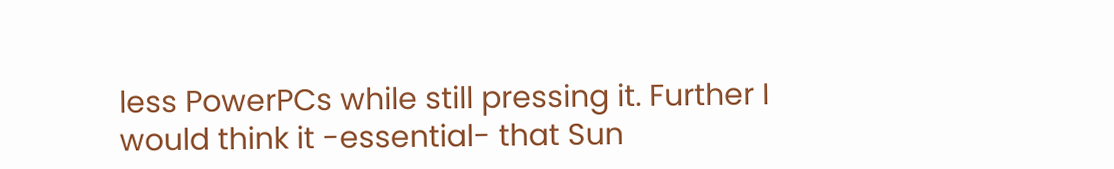less PowerPCs while still pressing it. Further I would think it -essential- that Sun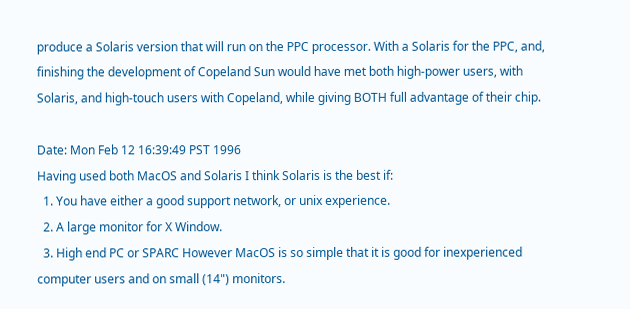produce a Solaris version that will run on the PPC processor. With a Solaris for the PPC, and, finishing the development of Copeland Sun would have met both high-power users, with Solaris, and high-touch users with Copeland, while giving BOTH full advantage of their chip.

Date: Mon Feb 12 16:39:49 PST 1996
Having used both MacOS and Solaris I think Solaris is the best if:
  1. You have either a good support network, or unix experience.
  2. A large monitor for X Window.
  3. High end PC or SPARC However MacOS is so simple that it is good for inexperienced computer users and on small (14") monitors.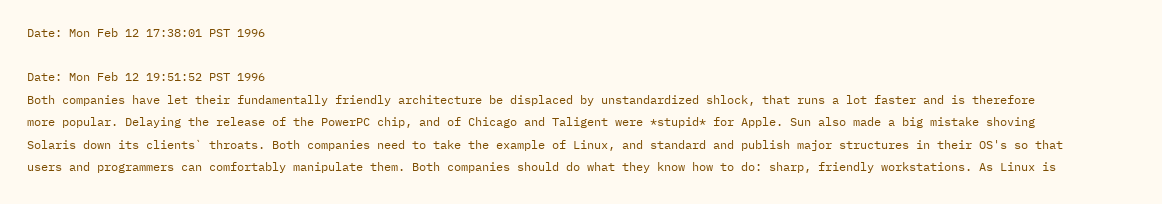Date: Mon Feb 12 17:38:01 PST 1996

Date: Mon Feb 12 19:51:52 PST 1996
Both companies have let their fundamentally friendly architecture be displaced by unstandardized shlock, that runs a lot faster and is therefore more popular. Delaying the release of the PowerPC chip, and of Chicago and Taligent were *stupid* for Apple. Sun also made a big mistake shoving Solaris down its clients` throats. Both companies need to take the example of Linux, and standard and publish major structures in their OS's so that users and programmers can comfortably manipulate them. Both companies should do what they know how to do: sharp, friendly workstations. As Linux is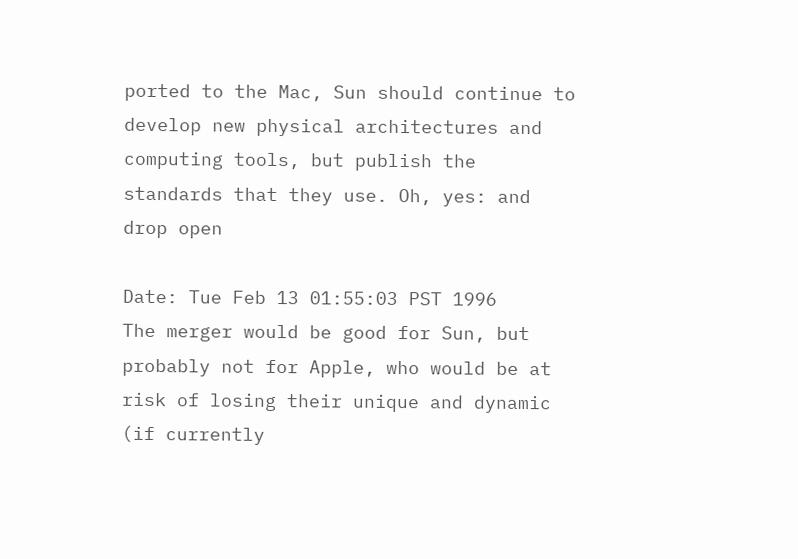ported to the Mac, Sun should continue to develop new physical architectures and computing tools, but publish the standards that they use. Oh, yes: and drop open

Date: Tue Feb 13 01:55:03 PST 1996
The merger would be good for Sun, but probably not for Apple, who would be at risk of losing their unique and dynamic (if currently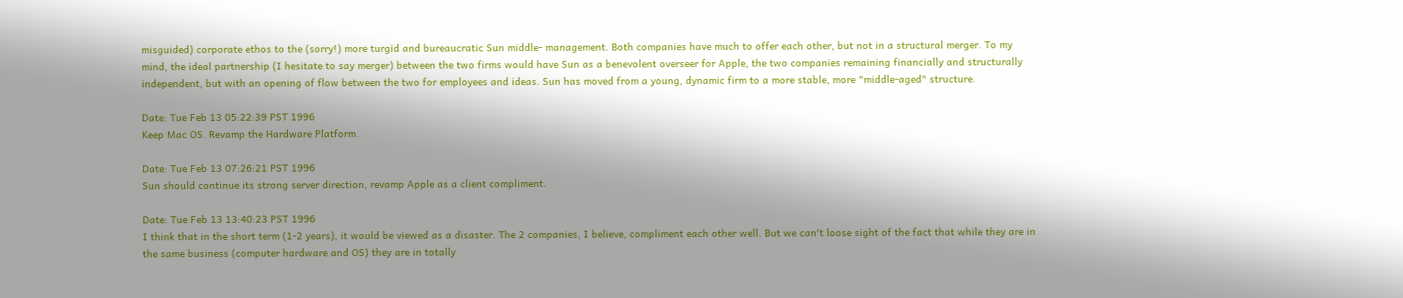misguided) corporate ethos to the (sorry!) more turgid and bureaucratic Sun middle- management. Both companies have much to offer each other, but not in a structural merger. To my mind, the ideal partnership (I hesitate to say merger) between the two firms would have Sun as a benevolent overseer for Apple, the two companies remaining financially and structurally independent, but with an opening of flow between the two for employees and ideas. Sun has moved from a young, dynamic firm to a more stable, more "middle-aged" structure.

Date: Tue Feb 13 05:22:39 PST 1996
Keep Mac OS. Revamp the Hardware Platform.

Date: Tue Feb 13 07:26:21 PST 1996
Sun should continue its strong server direction, revamp Apple as a client compliment.

Date: Tue Feb 13 13:40:23 PST 1996
I think that in the short term (1-2 years), it would be viewed as a disaster. The 2 companies, I believe, compliment each other well. But we can't loose sight of the fact that while they are in the same business (computer hardware and OS) they are in totally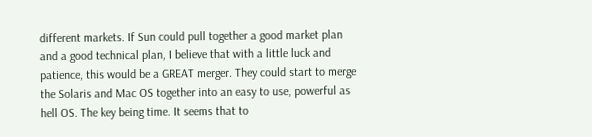different markets. If Sun could pull together a good market plan and a good technical plan, I believe that with a little luck and patience, this would be a GREAT merger. They could start to merge the Solaris and Mac OS together into an easy to use, powerful as hell OS. The key being time. It seems that to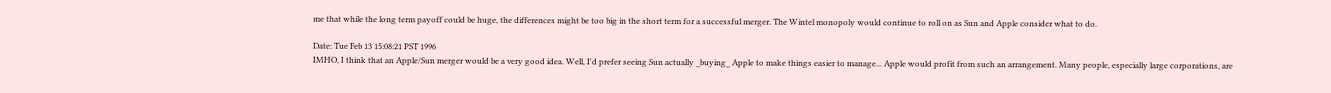me that while the long term payoff could be huge, the differences might be too big in the short term for a successful merger. The Wintel monopoly would continue to roll on as Sun and Apple consider what to do.

Date: Tue Feb 13 15:08:21 PST 1996
IMHO, I think that an Apple/Sun merger would be a very good idea. Well, I'd prefer seeing Sun actually _buying_ Apple to make things easier to manage... Apple would profit from such an arrangement. Many people, especially large corporations, are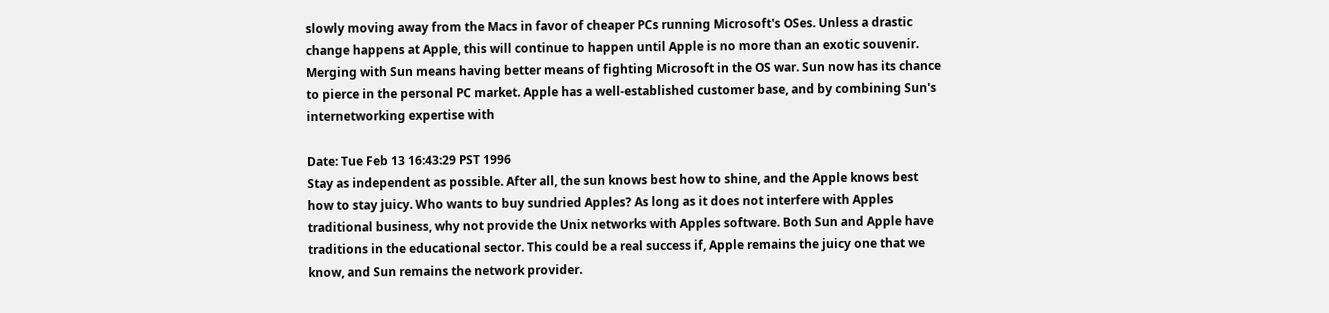slowly moving away from the Macs in favor of cheaper PCs running Microsoft's OSes. Unless a drastic change happens at Apple, this will continue to happen until Apple is no more than an exotic souvenir. Merging with Sun means having better means of fighting Microsoft in the OS war. Sun now has its chance to pierce in the personal PC market. Apple has a well-established customer base, and by combining Sun's internetworking expertise with

Date: Tue Feb 13 16:43:29 PST 1996
Stay as independent as possible. After all, the sun knows best how to shine, and the Apple knows best how to stay juicy. Who wants to buy sundried Apples? As long as it does not interfere with Apples traditional business, why not provide the Unix networks with Apples software. Both Sun and Apple have traditions in the educational sector. This could be a real success if, Apple remains the juicy one that we know, and Sun remains the network provider.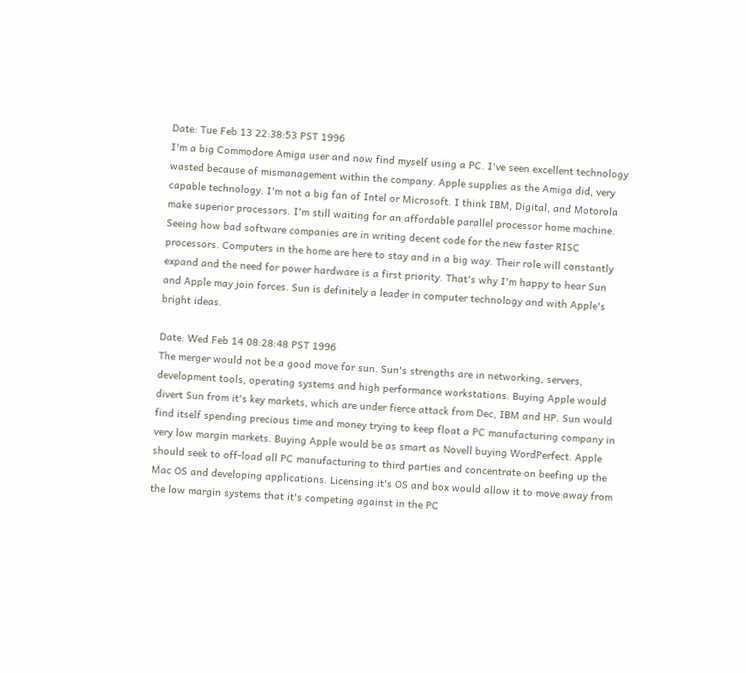Date: Tue Feb 13 22:38:53 PST 1996
I'm a big Commodore Amiga user and now find myself using a PC. I've seen excellent technology wasted because of mismanagement within the company. Apple supplies as the Amiga did, very capable technology. I'm not a big fan of Intel or Microsoft. I think IBM, Digital, and Motorola make superior processors. I'm still waiting for an affordable parallel processor home machine. Seeing how bad software companies are in writing decent code for the new faster RISC processors. Computers in the home are here to stay and in a big way. Their role will constantly expand and the need for power hardware is a first priority. That's why I'm happy to hear Sun and Apple may join forces. Sun is definitely a leader in computer technology and with Apple's bright ideas.

Date: Wed Feb 14 08:28:48 PST 1996
The merger would not be a good move for sun. Sun's strengths are in networking, servers, development tools, operating systems and high performance workstations. Buying Apple would divert Sun from it's key markets, which are under fierce attack from Dec, IBM and HP. Sun would find itself spending precious time and money trying to keep float a PC manufacturing company in very low margin markets. Buying Apple would be as smart as Novell buying WordPerfect. Apple should seek to off-load all PC manufacturing to third parties and concentrate on beefing up the Mac OS and developing applications. Licensing it's OS and box would allow it to move away from the low margin systems that it's competing against in the PC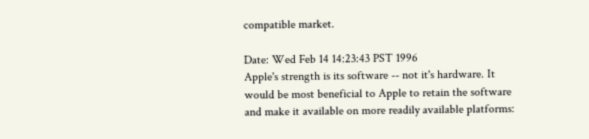compatible market.

Date: Wed Feb 14 14:23:43 PST 1996
Apple's strength is its software -- not it's hardware. It would be most beneficial to Apple to retain the software and make it available on more readily available platforms: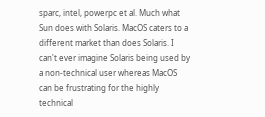sparc, intel, powerpc et al. Much what Sun does with Solaris. MacOS caters to a different market than does Solaris. I can't ever imagine Solaris being used by a non-technical user whereas MacOS can be frustrating for the highly technical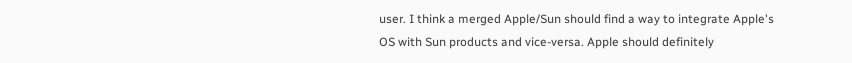user. I think a merged Apple/Sun should find a way to integrate Apple's OS with Sun products and vice-versa. Apple should definitely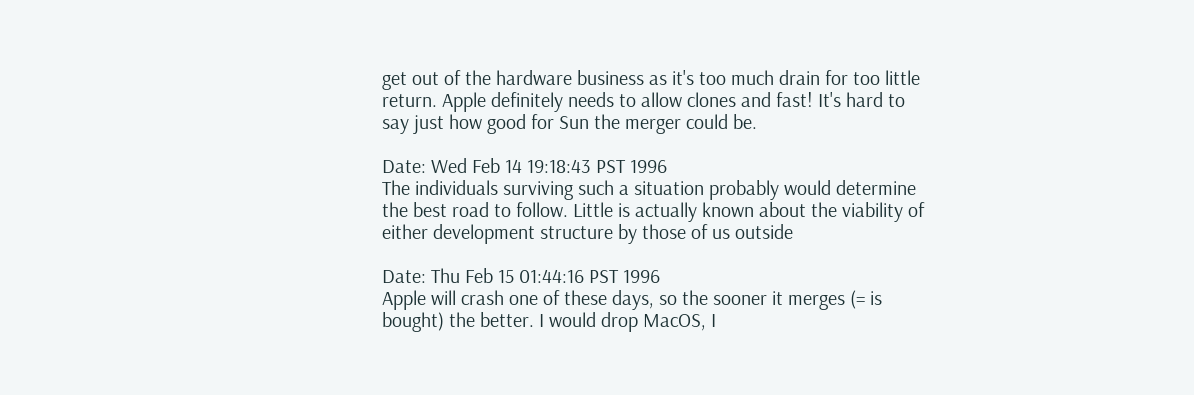get out of the hardware business as it's too much drain for too little return. Apple definitely needs to allow clones and fast! It's hard to say just how good for Sun the merger could be.

Date: Wed Feb 14 19:18:43 PST 1996
The individuals surviving such a situation probably would determine the best road to follow. Little is actually known about the viability of either development structure by those of us outside

Date: Thu Feb 15 01:44:16 PST 1996
Apple will crash one of these days, so the sooner it merges (= is bought) the better. I would drop MacOS, I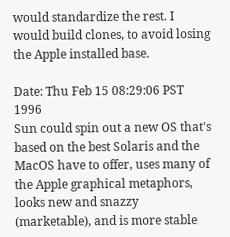would standardize the rest. I would build clones, to avoid losing the Apple installed base.

Date: Thu Feb 15 08:29:06 PST 1996
Sun could spin out a new OS that's based on the best Solaris and the MacOS have to offer, uses many of the Apple graphical metaphors, looks new and snazzy (marketable), and is more stable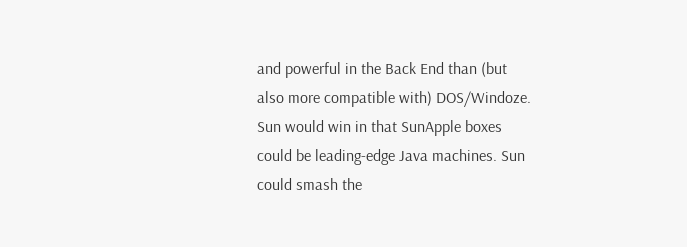and powerful in the Back End than (but also more compatible with) DOS/Windoze. Sun would win in that SunApple boxes could be leading-edge Java machines. Sun could smash the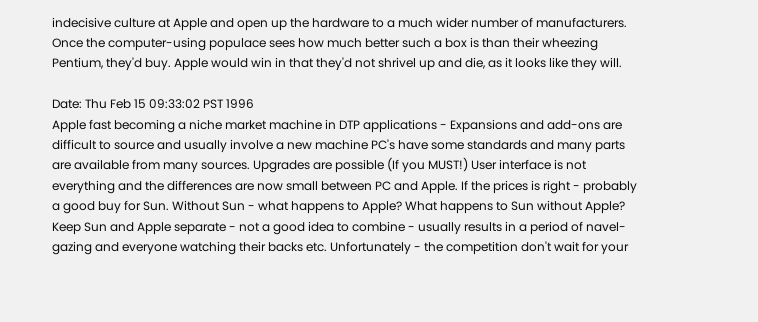indecisive culture at Apple and open up the hardware to a much wider number of manufacturers. Once the computer-using populace sees how much better such a box is than their wheezing Pentium, they'd buy. Apple would win in that they'd not shrivel up and die, as it looks like they will.

Date: Thu Feb 15 09:33:02 PST 1996
Apple fast becoming a niche market machine in DTP applications - Expansions and add-ons are difficult to source and usually involve a new machine PC's have some standards and many parts are available from many sources. Upgrades are possible (If you MUST!) User interface is not everything and the differences are now small between PC and Apple. If the prices is right - probably a good buy for Sun. Without Sun - what happens to Apple? What happens to Sun without Apple? Keep Sun and Apple separate - not a good idea to combine - usually results in a period of navel-gazing and everyone watching their backs etc. Unfortunately - the competition don't wait for your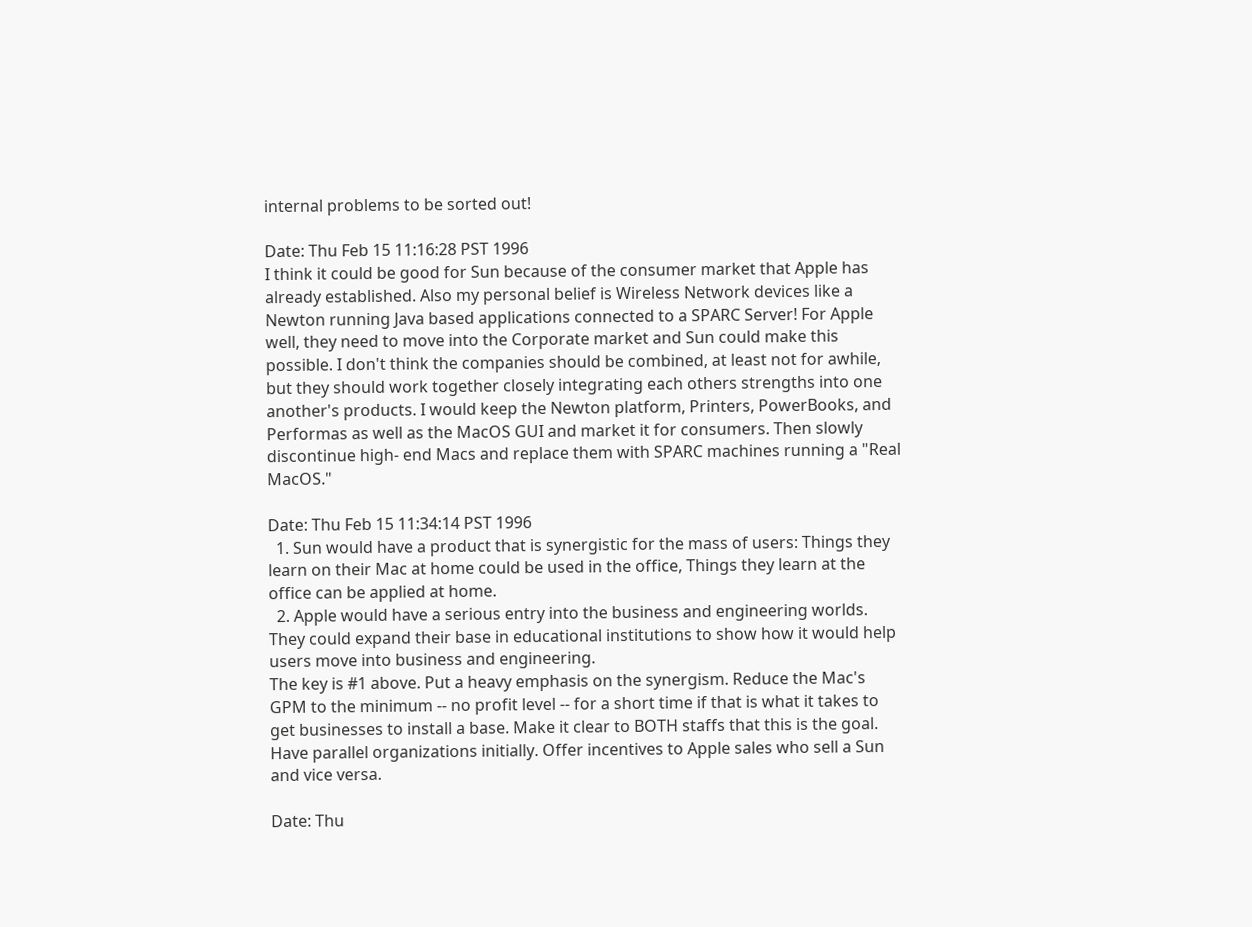internal problems to be sorted out!

Date: Thu Feb 15 11:16:28 PST 1996
I think it could be good for Sun because of the consumer market that Apple has already established. Also my personal belief is Wireless Network devices like a Newton running Java based applications connected to a SPARC Server! For Apple well, they need to move into the Corporate market and Sun could make this possible. I don't think the companies should be combined, at least not for awhile, but they should work together closely integrating each others strengths into one another's products. I would keep the Newton platform, Printers, PowerBooks, and Performas as well as the MacOS GUI and market it for consumers. Then slowly discontinue high- end Macs and replace them with SPARC machines running a "Real MacOS."

Date: Thu Feb 15 11:34:14 PST 1996
  1. Sun would have a product that is synergistic for the mass of users: Things they learn on their Mac at home could be used in the office, Things they learn at the office can be applied at home.
  2. Apple would have a serious entry into the business and engineering worlds. They could expand their base in educational institutions to show how it would help users move into business and engineering.
The key is #1 above. Put a heavy emphasis on the synergism. Reduce the Mac's GPM to the minimum -- no profit level -- for a short time if that is what it takes to get businesses to install a base. Make it clear to BOTH staffs that this is the goal. Have parallel organizations initially. Offer incentives to Apple sales who sell a Sun and vice versa.

Date: Thu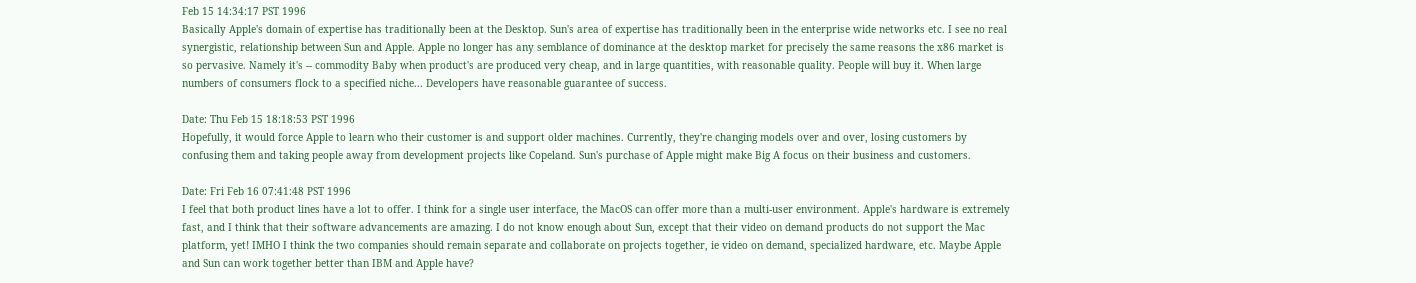Feb 15 14:34:17 PST 1996
Basically Apple's domain of expertise has traditionally been at the Desktop. Sun's area of expertise has traditionally been in the enterprise wide networks etc. I see no real synergistic, relationship between Sun and Apple. Apple no longer has any semblance of dominance at the desktop market for precisely the same reasons the x86 market is so pervasive. Namely it's -- commodity Baby when product's are produced very cheap, and in large quantities, with reasonable quality. People will buy it. When large numbers of consumers flock to a specified niche... Developers have reasonable guarantee of success.

Date: Thu Feb 15 18:18:53 PST 1996
Hopefully, it would force Apple to learn who their customer is and support older machines. Currently, they're changing models over and over, losing customers by confusing them and taking people away from development projects like Copeland. Sun's purchase of Apple might make Big A focus on their business and customers.

Date: Fri Feb 16 07:41:48 PST 1996
I feel that both product lines have a lot to offer. I think for a single user interface, the MacOS can offer more than a multi-user environment. Apple's hardware is extremely fast, and I think that their software advancements are amazing. I do not know enough about Sun, except that their video on demand products do not support the Mac platform, yet! IMHO I think the two companies should remain separate and collaborate on projects together, ie video on demand, specialized hardware, etc. Maybe Apple and Sun can work together better than IBM and Apple have?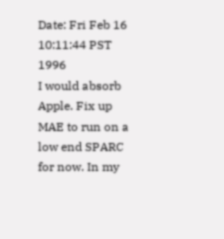Date: Fri Feb 16 10:11:44 PST 1996
I would absorb Apple. Fix up MAE to run on a low end SPARC for now. In my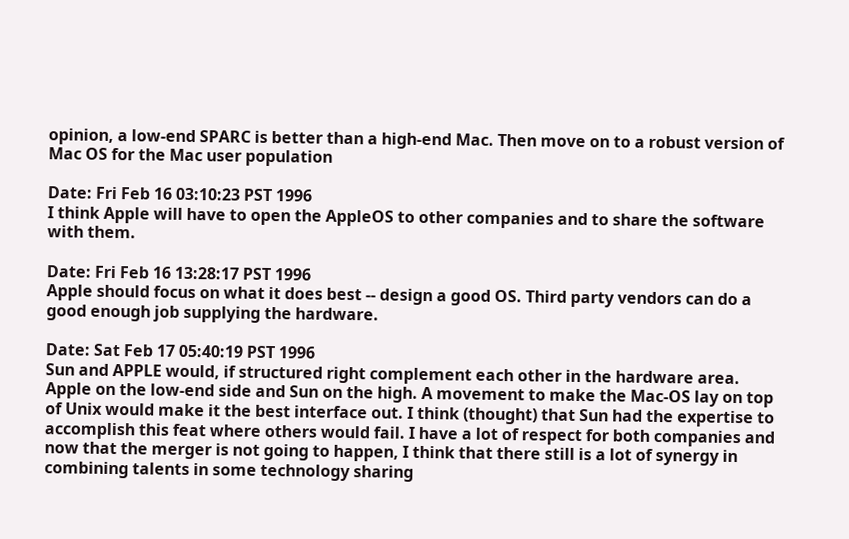opinion, a low-end SPARC is better than a high-end Mac. Then move on to a robust version of Mac OS for the Mac user population

Date: Fri Feb 16 03:10:23 PST 1996
I think Apple will have to open the AppleOS to other companies and to share the software with them.

Date: Fri Feb 16 13:28:17 PST 1996
Apple should focus on what it does best -- design a good OS. Third party vendors can do a good enough job supplying the hardware.

Date: Sat Feb 17 05:40:19 PST 1996
Sun and APPLE would, if structured right complement each other in the hardware area. Apple on the low-end side and Sun on the high. A movement to make the Mac-OS lay on top of Unix would make it the best interface out. I think (thought) that Sun had the expertise to accomplish this feat where others would fail. I have a lot of respect for both companies and now that the merger is not going to happen, I think that there still is a lot of synergy in combining talents in some technology sharing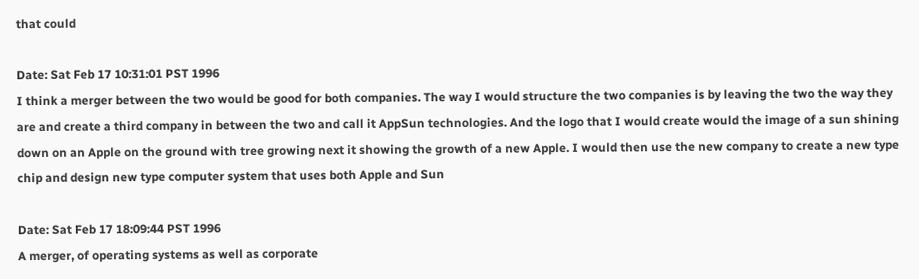that could

Date: Sat Feb 17 10:31:01 PST 1996
I think a merger between the two would be good for both companies. The way I would structure the two companies is by leaving the two the way they are and create a third company in between the two and call it AppSun technologies. And the logo that I would create would the image of a sun shining down on an Apple on the ground with tree growing next it showing the growth of a new Apple. I would then use the new company to create a new type chip and design new type computer system that uses both Apple and Sun

Date: Sat Feb 17 18:09:44 PST 1996
A merger, of operating systems as well as corporate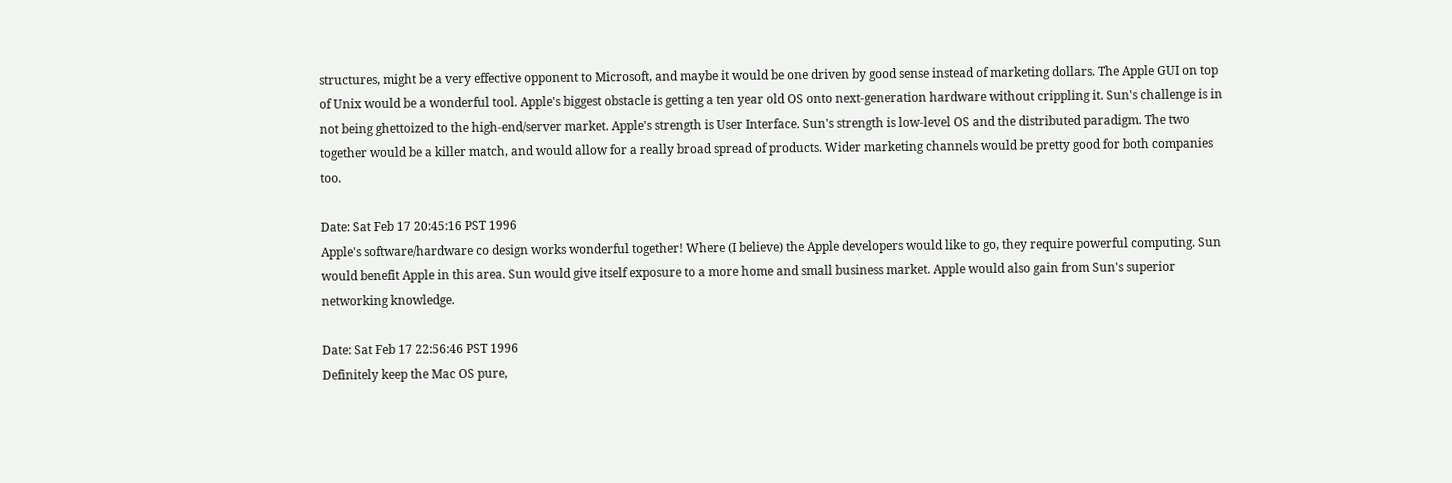structures, might be a very effective opponent to Microsoft, and maybe it would be one driven by good sense instead of marketing dollars. The Apple GUI on top of Unix would be a wonderful tool. Apple's biggest obstacle is getting a ten year old OS onto next-generation hardware without crippling it. Sun's challenge is in not being ghettoized to the high-end/server market. Apple's strength is User Interface. Sun's strength is low-level OS and the distributed paradigm. The two together would be a killer match, and would allow for a really broad spread of products. Wider marketing channels would be pretty good for both companies too.

Date: Sat Feb 17 20:45:16 PST 1996
Apple's software/hardware co design works wonderful together! Where (I believe) the Apple developers would like to go, they require powerful computing. Sun would benefit Apple in this area. Sun would give itself exposure to a more home and small business market. Apple would also gain from Sun's superior networking knowledge.

Date: Sat Feb 17 22:56:46 PST 1996
Definitely keep the Mac OS pure,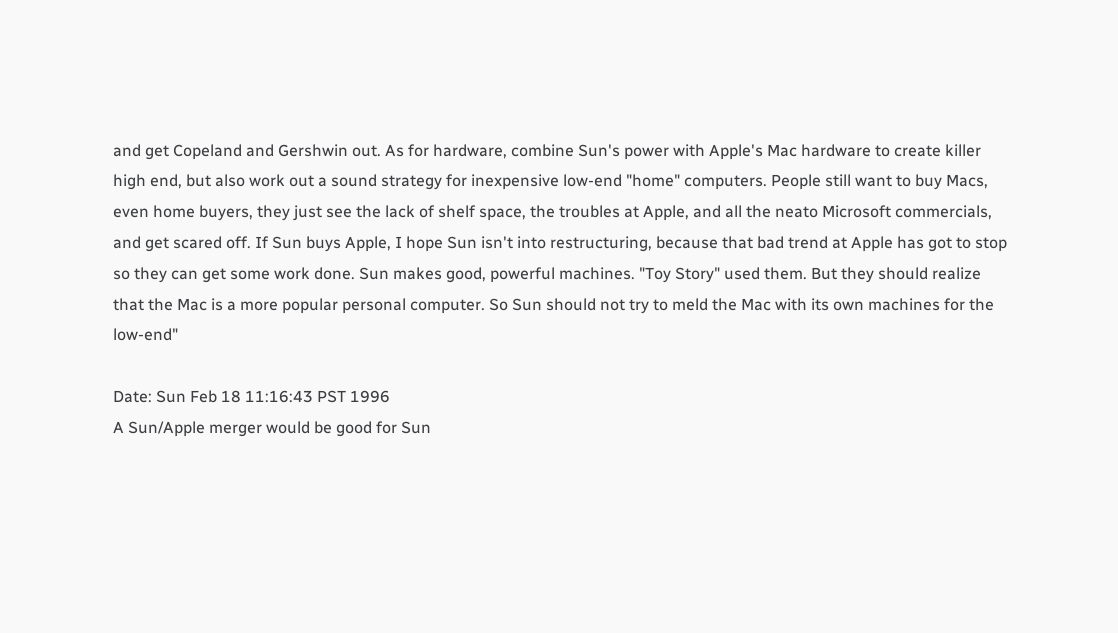and get Copeland and Gershwin out. As for hardware, combine Sun's power with Apple's Mac hardware to create killer high end, but also work out a sound strategy for inexpensive low-end "home" computers. People still want to buy Macs, even home buyers, they just see the lack of shelf space, the troubles at Apple, and all the neato Microsoft commercials, and get scared off. If Sun buys Apple, I hope Sun isn't into restructuring, because that bad trend at Apple has got to stop so they can get some work done. Sun makes good, powerful machines. "Toy Story" used them. But they should realize that the Mac is a more popular personal computer. So Sun should not try to meld the Mac with its own machines for the low-end"

Date: Sun Feb 18 11:16:43 PST 1996
A Sun/Apple merger would be good for Sun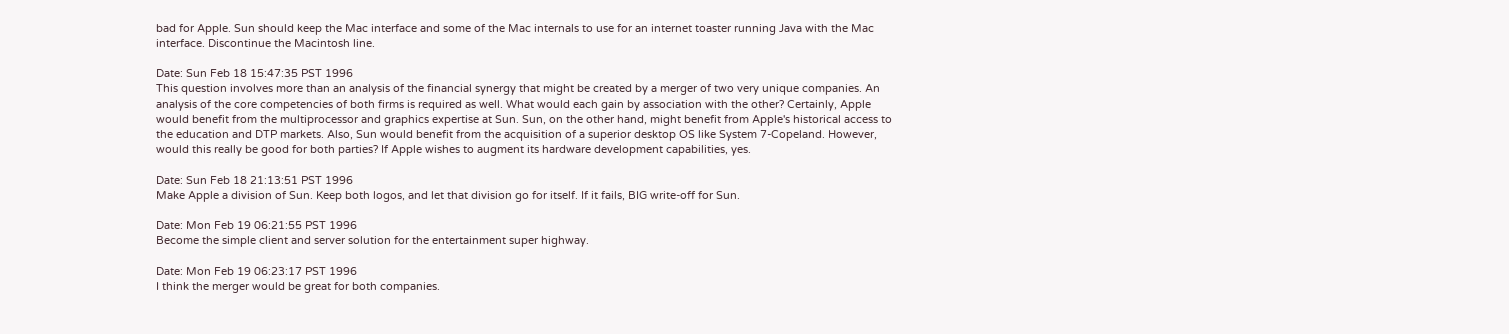bad for Apple. Sun should keep the Mac interface and some of the Mac internals to use for an internet toaster running Java with the Mac interface. Discontinue the Macintosh line.

Date: Sun Feb 18 15:47:35 PST 1996
This question involves more than an analysis of the financial synergy that might be created by a merger of two very unique companies. An analysis of the core competencies of both firms is required as well. What would each gain by association with the other? Certainly, Apple would benefit from the multiprocessor and graphics expertise at Sun. Sun, on the other hand, might benefit from Apple's historical access to the education and DTP markets. Also, Sun would benefit from the acquisition of a superior desktop OS like System 7-Copeland. However, would this really be good for both parties? If Apple wishes to augment its hardware development capabilities, yes.

Date: Sun Feb 18 21:13:51 PST 1996
Make Apple a division of Sun. Keep both logos, and let that division go for itself. If it fails, BIG write-off for Sun.

Date: Mon Feb 19 06:21:55 PST 1996
Become the simple client and server solution for the entertainment super highway.

Date: Mon Feb 19 06:23:17 PST 1996
I think the merger would be great for both companies.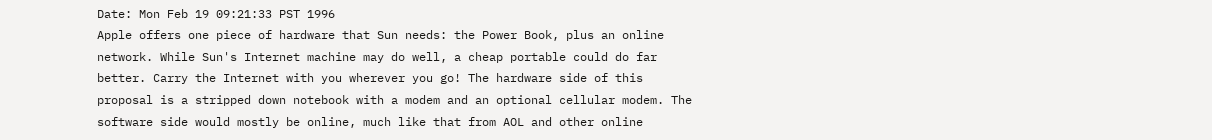Date: Mon Feb 19 09:21:33 PST 1996
Apple offers one piece of hardware that Sun needs: the Power Book, plus an online network. While Sun's Internet machine may do well, a cheap portable could do far better. Carry the Internet with you wherever you go! The hardware side of this proposal is a stripped down notebook with a modem and an optional cellular modem. The software side would mostly be online, much like that from AOL and other online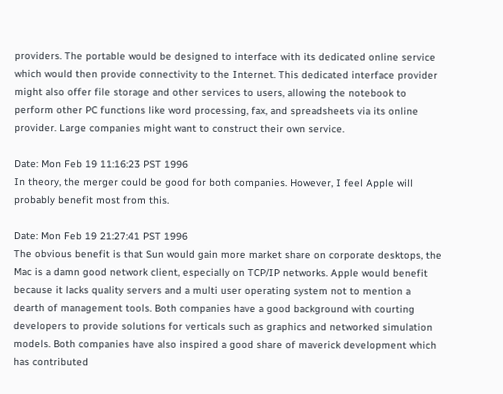providers. The portable would be designed to interface with its dedicated online service which would then provide connectivity to the Internet. This dedicated interface provider might also offer file storage and other services to users, allowing the notebook to perform other PC functions like word processing, fax, and spreadsheets via its online provider. Large companies might want to construct their own service.

Date: Mon Feb 19 11:16:23 PST 1996
In theory, the merger could be good for both companies. However, I feel Apple will probably benefit most from this.

Date: Mon Feb 19 21:27:41 PST 1996
The obvious benefit is that Sun would gain more market share on corporate desktops, the Mac is a damn good network client, especially on TCP/IP networks. Apple would benefit because it lacks quality servers and a multi user operating system not to mention a dearth of management tools. Both companies have a good background with courting developers to provide solutions for verticals such as graphics and networked simulation models. Both companies have also inspired a good share of maverick development which has contributed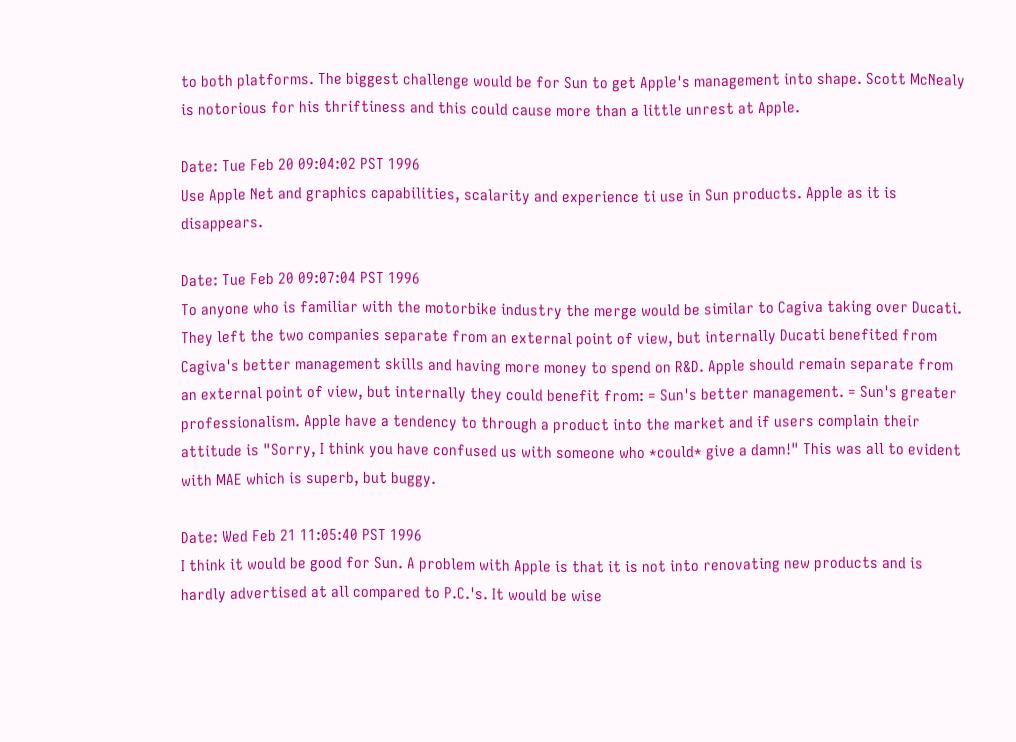to both platforms. The biggest challenge would be for Sun to get Apple's management into shape. Scott McNealy is notorious for his thriftiness and this could cause more than a little unrest at Apple.

Date: Tue Feb 20 09:04:02 PST 1996
Use Apple Net and graphics capabilities, scalarity and experience ti use in Sun products. Apple as it is disappears.

Date: Tue Feb 20 09:07:04 PST 1996
To anyone who is familiar with the motorbike industry the merge would be similar to Cagiva taking over Ducati. They left the two companies separate from an external point of view, but internally Ducati benefited from Cagiva's better management skills and having more money to spend on R&D. Apple should remain separate from an external point of view, but internally they could benefit from: = Sun's better management. = Sun's greater professionalism. Apple have a tendency to through a product into the market and if users complain their attitude is "Sorry, I think you have confused us with someone who *could* give a damn!" This was all to evident with MAE which is superb, but buggy.

Date: Wed Feb 21 11:05:40 PST 1996
I think it would be good for Sun. A problem with Apple is that it is not into renovating new products and is hardly advertised at all compared to P.C.'s. It would be wise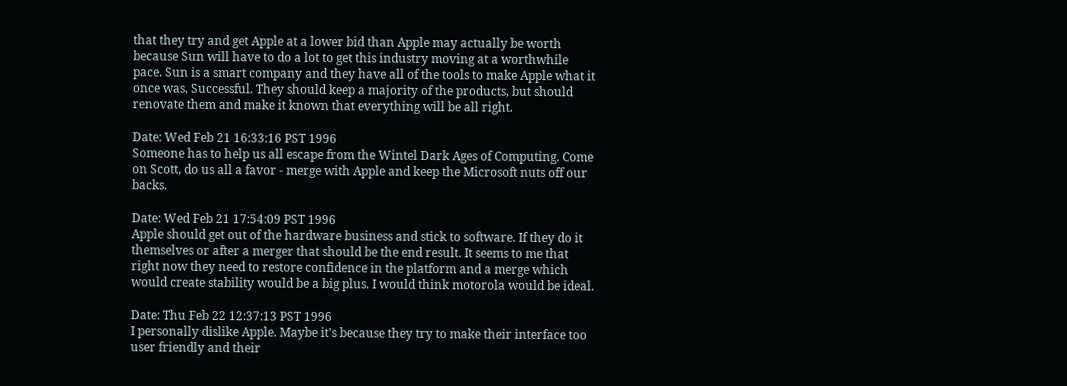that they try and get Apple at a lower bid than Apple may actually be worth because Sun will have to do a lot to get this industry moving at a worthwhile pace. Sun is a smart company and they have all of the tools to make Apple what it once was, Successful. They should keep a majority of the products, but should renovate them and make it known that everything will be all right.

Date: Wed Feb 21 16:33:16 PST 1996
Someone has to help us all escape from the Wintel Dark Ages of Computing. Come on Scott, do us all a favor - merge with Apple and keep the Microsoft nuts off our backs.

Date: Wed Feb 21 17:54:09 PST 1996
Apple should get out of the hardware business and stick to software. If they do it themselves or after a merger that should be the end result. It seems to me that right now they need to restore confidence in the platform and a merge which would create stability would be a big plus. I would think motorola would be ideal.

Date: Thu Feb 22 12:37:13 PST 1996
I personally dislike Apple. Maybe it's because they try to make their interface too user friendly and their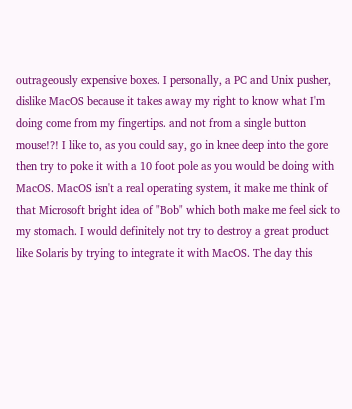outrageously expensive boxes. I personally, a PC and Unix pusher, dislike MacOS because it takes away my right to know what I'm doing come from my fingertips. and not from a single button mouse!?! I like to, as you could say, go in knee deep into the gore then try to poke it with a 10 foot pole as you would be doing with MacOS. MacOS isn't a real operating system, it make me think of that Microsoft bright idea of "Bob" which both make me feel sick to my stomach. I would definitely not try to destroy a great product like Solaris by trying to integrate it with MacOS. The day this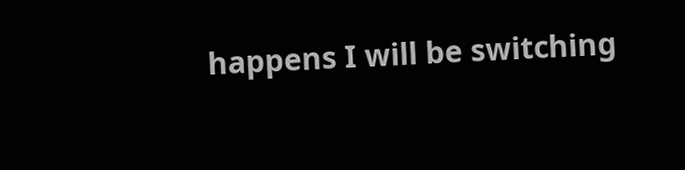happens I will be switching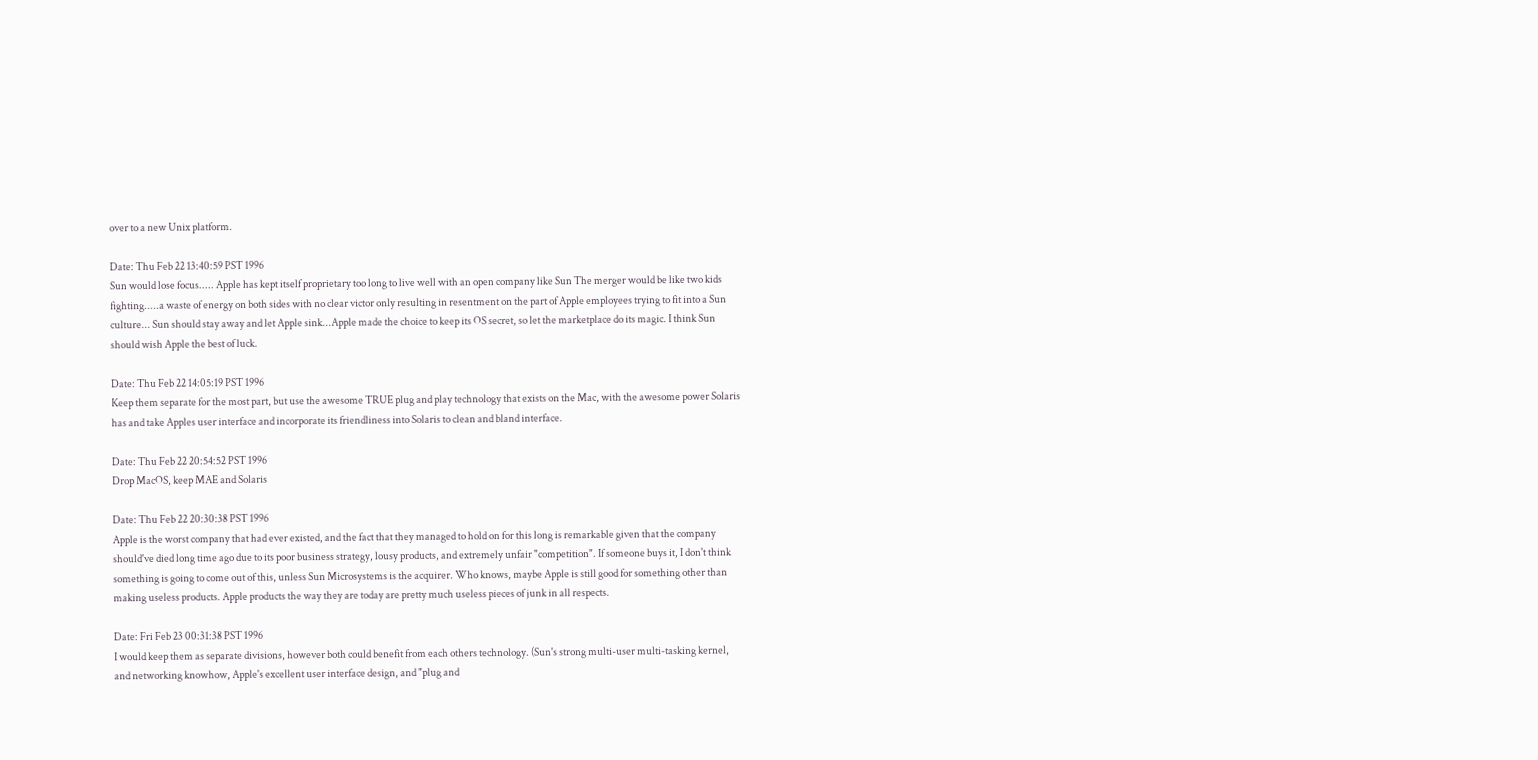over to a new Unix platform.

Date: Thu Feb 22 13:40:59 PST 1996
Sun would lose focus..... Apple has kept itself proprietary too long to live well with an open company like Sun The merger would be like two kids fighting.....a waste of energy on both sides with no clear victor only resulting in resentment on the part of Apple employees trying to fit into a Sun culture... Sun should stay away and let Apple sink...Apple made the choice to keep its OS secret, so let the marketplace do its magic. I think Sun should wish Apple the best of luck.

Date: Thu Feb 22 14:05:19 PST 1996
Keep them separate for the most part, but use the awesome TRUE plug and play technology that exists on the Mac, with the awesome power Solaris has and take Apples user interface and incorporate its friendliness into Solaris to clean and bland interface.

Date: Thu Feb 22 20:54:52 PST 1996
Drop MacOS, keep MAE and Solaris

Date: Thu Feb 22 20:30:38 PST 1996
Apple is the worst company that had ever existed, and the fact that they managed to hold on for this long is remarkable given that the company should've died long time ago due to its poor business strategy, lousy products, and extremely unfair "competition". If someone buys it, I don't think something is going to come out of this, unless Sun Microsystems is the acquirer. Who knows, maybe Apple is still good for something other than making useless products. Apple products the way they are today are pretty much useless pieces of junk in all respects.

Date: Fri Feb 23 00:31:38 PST 1996
I would keep them as separate divisions, however both could benefit from each others technology. (Sun's strong multi-user multi-tasking kernel, and networking knowhow, Apple's excellent user interface design, and "plug and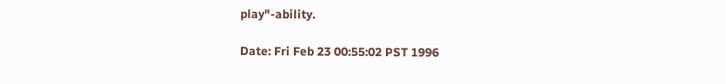play"-ability.

Date: Fri Feb 23 00:55:02 PST 1996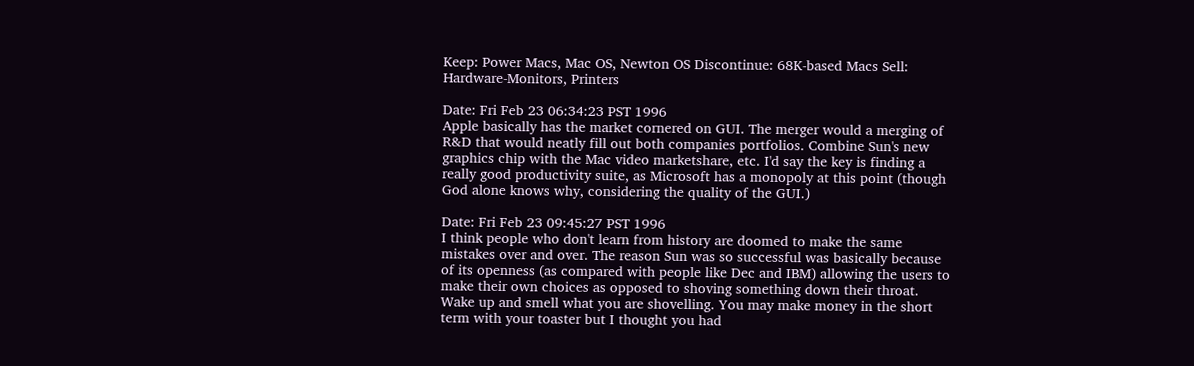Keep: Power Macs, Mac OS, Newton OS Discontinue: 68K-based Macs Sell: Hardware-Monitors, Printers

Date: Fri Feb 23 06:34:23 PST 1996
Apple basically has the market cornered on GUI. The merger would a merging of R&D that would neatly fill out both companies portfolios. Combine Sun's new graphics chip with the Mac video marketshare, etc. I'd say the key is finding a really good productivity suite, as Microsoft has a monopoly at this point (though God alone knows why, considering the quality of the GUI.)

Date: Fri Feb 23 09:45:27 PST 1996
I think people who don't learn from history are doomed to make the same mistakes over and over. The reason Sun was so successful was basically because of its openness (as compared with people like Dec and IBM) allowing the users to make their own choices as opposed to shoving something down their throat. Wake up and smell what you are shovelling. You may make money in the short term with your toaster but I thought you had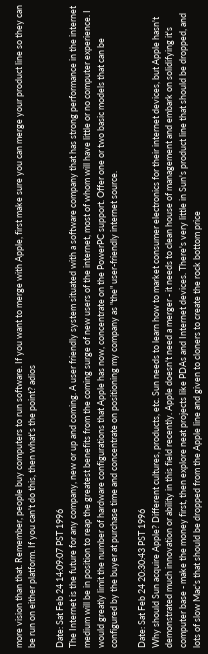more vision than that. Remember, people buy computers to run software. If you want to merge with Apple, first make sure you can merge your product line so they can be run on either platform. If you can't do this, then what's the point? adios

Date: Sat Feb 24 14:09:07 PST 1996
The Internet is the future for any company, new or up and coming. A user friendly system situated with a software company that has strong performance in the internet medium will be in position to reap the greatest benefits from the coming surge of new users of the internet, most of whom will have little or no computer experience. I would greatly limit the number of hardware configurations that Apple has now, concentrate on the PowerPC support. Offer one or two basic models that can be configured by the buyer at purchase time and concentrate on positioning my company as "the" user-friendly internet source.

Date: Sat Feb 24 20:30:43 PST 1996
Why should Sun acquire Apple? Different cultures, products, etc. Sun needs to learn how to market consumer electronics for their internet devices, but Apple hasn't demonstrated much innovation or ability in this field recently. Apple doesn't need a merger - it needs to clean house of management and embark on solidifying it's computer base - make the money first, then explore neat projects like PDAs and Internet devices. There's very little in Sun's product line that should be dropped, and lots of slow Mac's that should be dropped from the Apple line and given to cloners to create the rock bottom price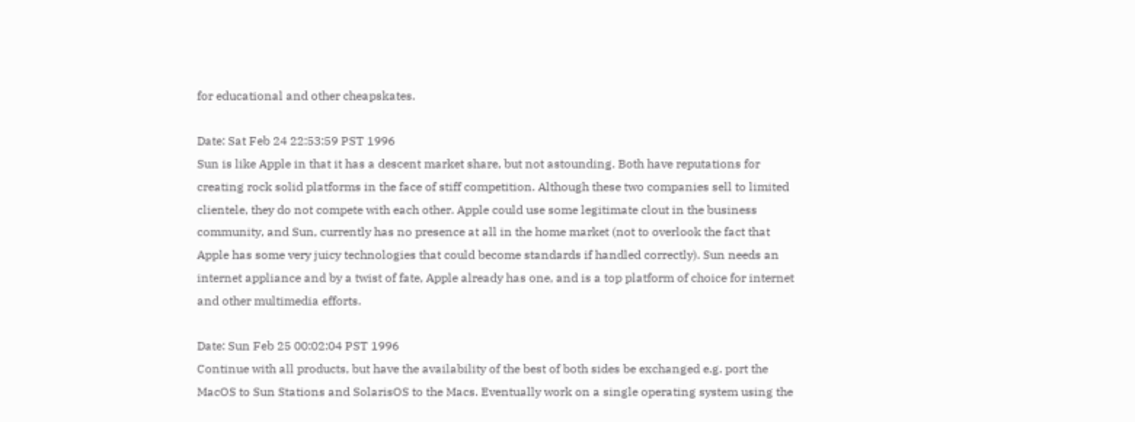for educational and other cheapskates.

Date: Sat Feb 24 22:53:59 PST 1996
Sun is like Apple in that it has a descent market share, but not astounding. Both have reputations for creating rock solid platforms in the face of stiff competition. Although these two companies sell to limited clientele, they do not compete with each other. Apple could use some legitimate clout in the business community, and Sun, currently has no presence at all in the home market (not to overlook the fact that Apple has some very juicy technologies that could become standards if handled correctly). Sun needs an internet appliance and by a twist of fate, Apple already has one, and is a top platform of choice for internet and other multimedia efforts.

Date: Sun Feb 25 00:02:04 PST 1996
Continue with all products, but have the availability of the best of both sides be exchanged e.g. port the MacOS to Sun Stations and SolarisOS to the Macs. Eventually work on a single operating system using the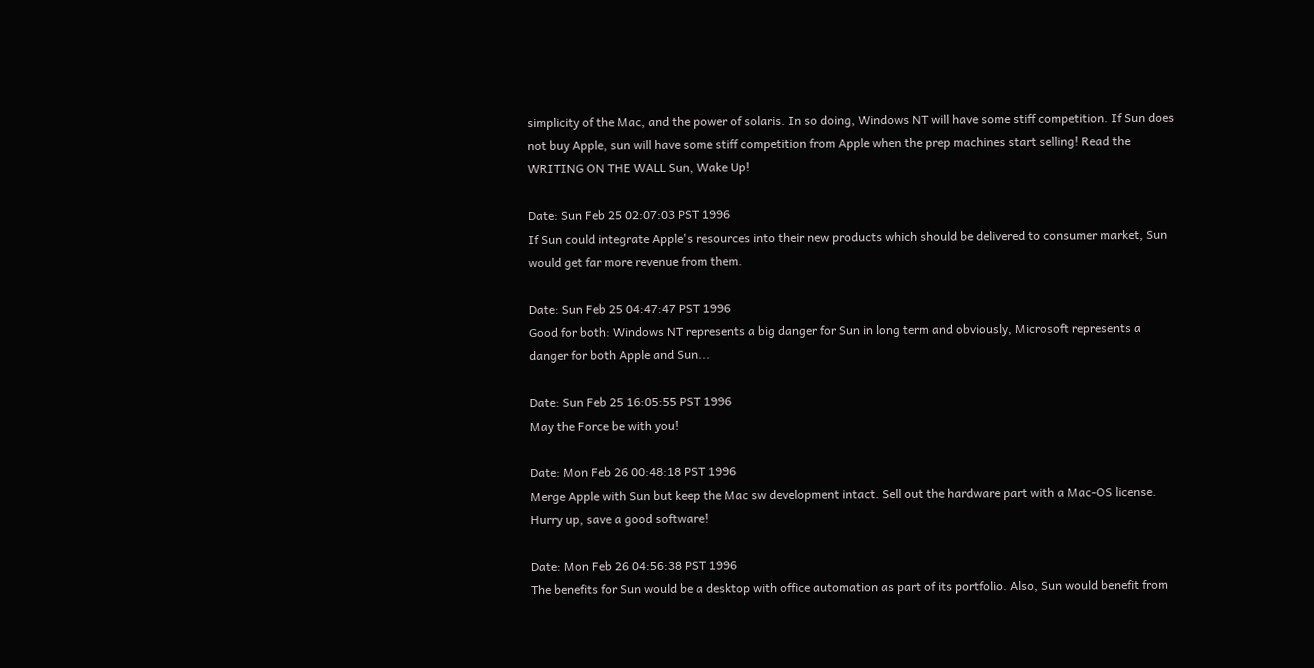simplicity of the Mac, and the power of solaris. In so doing, Windows NT will have some stiff competition. If Sun does not buy Apple, sun will have some stiff competition from Apple when the prep machines start selling! Read the WRITING ON THE WALL Sun, Wake Up!

Date: Sun Feb 25 02:07:03 PST 1996
If Sun could integrate Apple's resources into their new products which should be delivered to consumer market, Sun would get far more revenue from them.

Date: Sun Feb 25 04:47:47 PST 1996
Good for both: Windows NT represents a big danger for Sun in long term and obviously, Microsoft represents a danger for both Apple and Sun...

Date: Sun Feb 25 16:05:55 PST 1996
May the Force be with you!

Date: Mon Feb 26 00:48:18 PST 1996
Merge Apple with Sun but keep the Mac sw development intact. Sell out the hardware part with a Mac-OS license. Hurry up, save a good software!

Date: Mon Feb 26 04:56:38 PST 1996
The benefits for Sun would be a desktop with office automation as part of its portfolio. Also, Sun would benefit from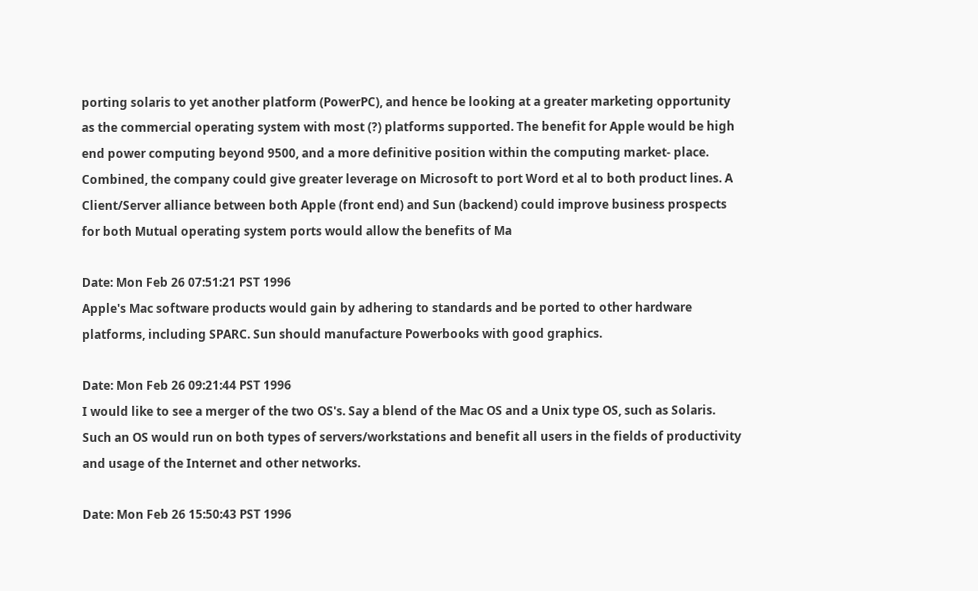porting solaris to yet another platform (PowerPC), and hence be looking at a greater marketing opportunity as the commercial operating system with most (?) platforms supported. The benefit for Apple would be high end power computing beyond 9500, and a more definitive position within the computing market- place. Combined, the company could give greater leverage on Microsoft to port Word et al to both product lines. A Client/Server alliance between both Apple (front end) and Sun (backend) could improve business prospects for both Mutual operating system ports would allow the benefits of Ma

Date: Mon Feb 26 07:51:21 PST 1996
Apple's Mac software products would gain by adhering to standards and be ported to other hardware platforms, including SPARC. Sun should manufacture Powerbooks with good graphics.

Date: Mon Feb 26 09:21:44 PST 1996
I would like to see a merger of the two OS's. Say a blend of the Mac OS and a Unix type OS, such as Solaris. Such an OS would run on both types of servers/workstations and benefit all users in the fields of productivity and usage of the Internet and other networks.

Date: Mon Feb 26 15:50:43 PST 1996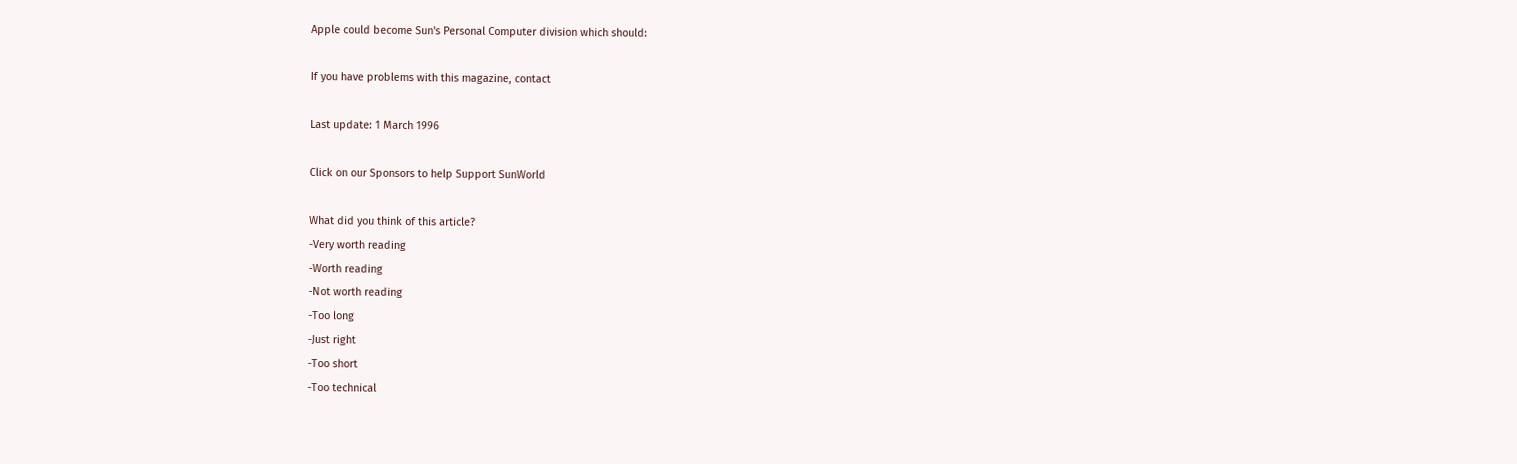Apple could become Sun's Personal Computer division which should:

If you have problems with this magazine, contact

Last update: 1 March 1996

Click on our Sponsors to help Support SunWorld

What did you think of this article?
-Very worth reading
-Worth reading
-Not worth reading
-Too long
-Just right
-Too short
-Too technical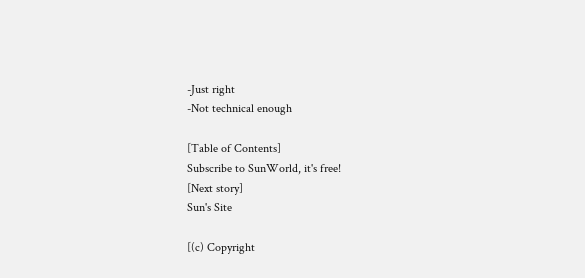-Just right
-Not technical enough

[Table of Contents]
Subscribe to SunWorld, it's free!
[Next story]
Sun's Site

[(c) Copyright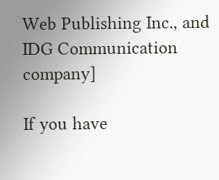Web Publishing Inc., and IDG Communication company]

If you have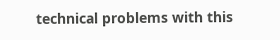technical problems with this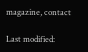magazine, contact

Last modified: